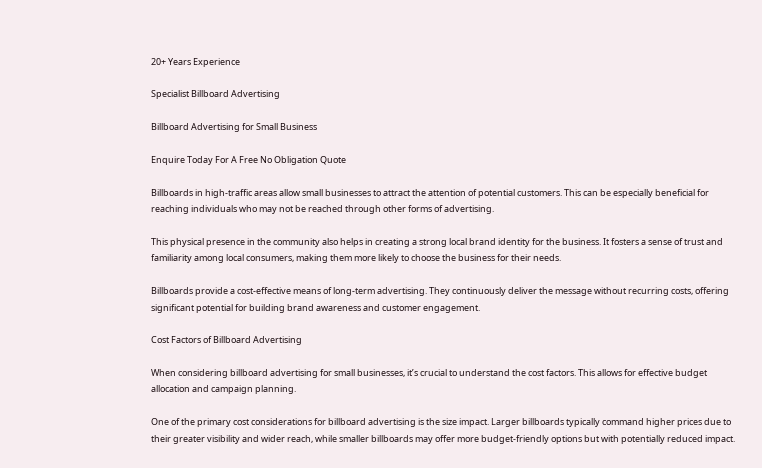20+ Years Experience

Specialist Billboard Advertising

Billboard Advertising for Small Business

Enquire Today For A Free No Obligation Quote

Billboards in high-traffic areas allow small businesses to attract the attention of potential customers. This can be especially beneficial for reaching individuals who may not be reached through other forms of advertising.

This physical presence in the community also helps in creating a strong local brand identity for the business. It fosters a sense of trust and familiarity among local consumers, making them more likely to choose the business for their needs.

Billboards provide a cost-effective means of long-term advertising. They continuously deliver the message without recurring costs, offering significant potential for building brand awareness and customer engagement.

Cost Factors of Billboard Advertising

When considering billboard advertising for small businesses, it’s crucial to understand the cost factors. This allows for effective budget allocation and campaign planning.

One of the primary cost considerations for billboard advertising is the size impact. Larger billboards typically command higher prices due to their greater visibility and wider reach, while smaller billboards may offer more budget-friendly options but with potentially reduced impact.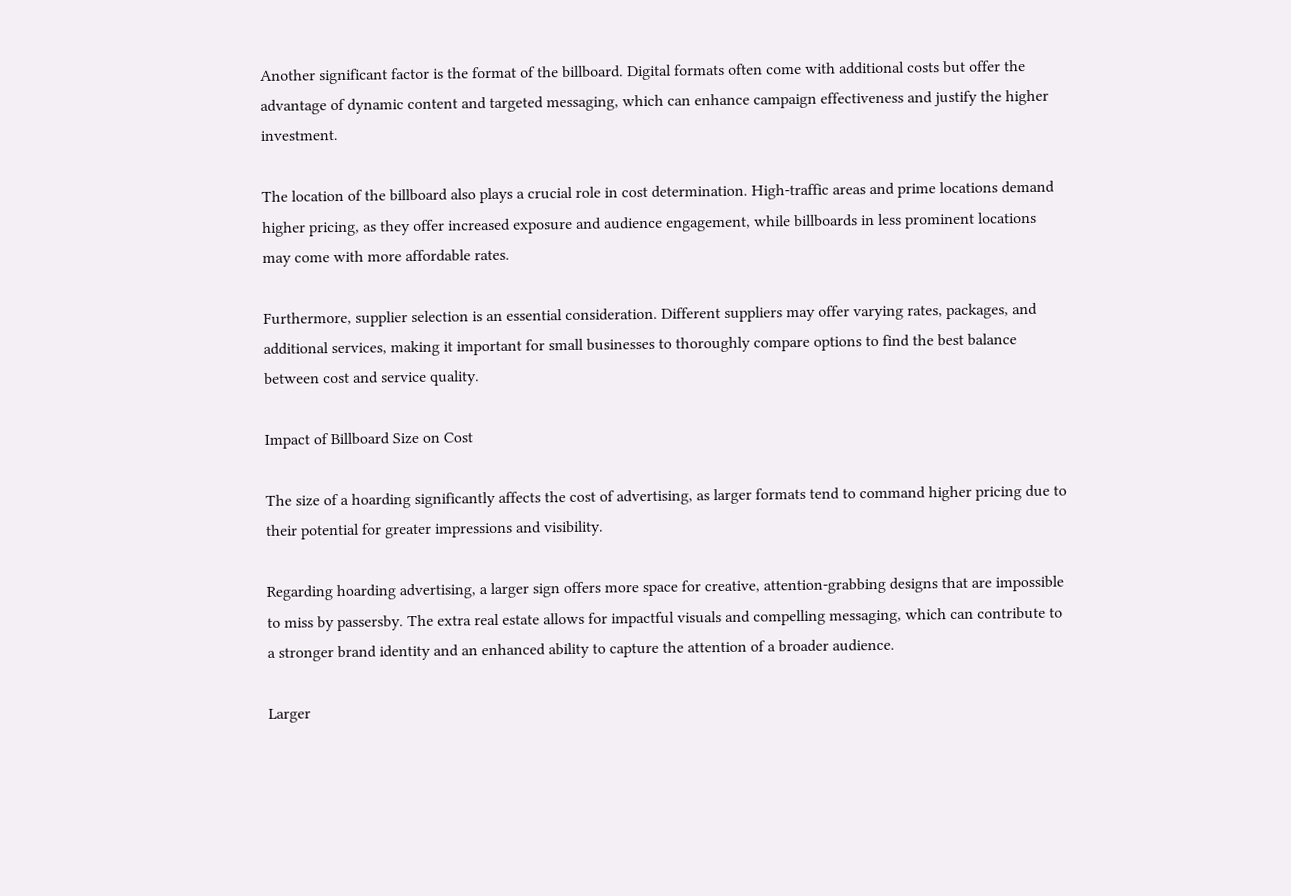Another significant factor is the format of the billboard. Digital formats often come with additional costs but offer the advantage of dynamic content and targeted messaging, which can enhance campaign effectiveness and justify the higher investment.

The location of the billboard also plays a crucial role in cost determination. High-traffic areas and prime locations demand higher pricing, as they offer increased exposure and audience engagement, while billboards in less prominent locations may come with more affordable rates.

Furthermore, supplier selection is an essential consideration. Different suppliers may offer varying rates, packages, and additional services, making it important for small businesses to thoroughly compare options to find the best balance between cost and service quality.

Impact of Billboard Size on Cost

The size of a hoarding significantly affects the cost of advertising, as larger formats tend to command higher pricing due to their potential for greater impressions and visibility.

Regarding hoarding advertising, a larger sign offers more space for creative, attention-grabbing designs that are impossible to miss by passersby. The extra real estate allows for impactful visuals and compelling messaging, which can contribute to a stronger brand identity and an enhanced ability to capture the attention of a broader audience.

Larger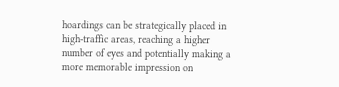hoardings can be strategically placed in high-traffic areas, reaching a higher number of eyes and potentially making a more memorable impression on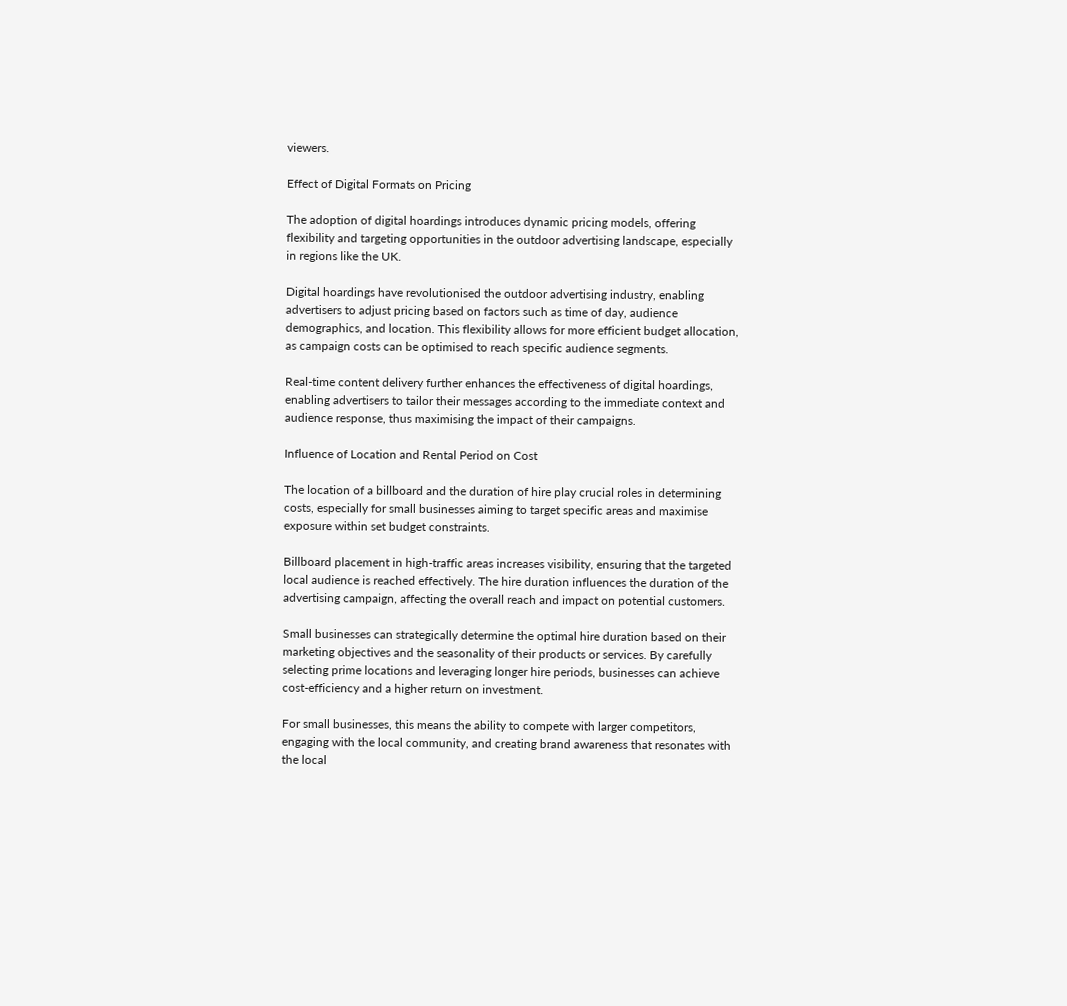viewers.

Effect of Digital Formats on Pricing

The adoption of digital hoardings introduces dynamic pricing models, offering flexibility and targeting opportunities in the outdoor advertising landscape, especially in regions like the UK.

Digital hoardings have revolutionised the outdoor advertising industry, enabling advertisers to adjust pricing based on factors such as time of day, audience demographics, and location. This flexibility allows for more efficient budget allocation, as campaign costs can be optimised to reach specific audience segments.

Real-time content delivery further enhances the effectiveness of digital hoardings, enabling advertisers to tailor their messages according to the immediate context and audience response, thus maximising the impact of their campaigns.

Influence of Location and Rental Period on Cost

The location of a billboard and the duration of hire play crucial roles in determining costs, especially for small businesses aiming to target specific areas and maximise exposure within set budget constraints.

Billboard placement in high-traffic areas increases visibility, ensuring that the targeted local audience is reached effectively. The hire duration influences the duration of the advertising campaign, affecting the overall reach and impact on potential customers.

Small businesses can strategically determine the optimal hire duration based on their marketing objectives and the seasonality of their products or services. By carefully selecting prime locations and leveraging longer hire periods, businesses can achieve cost-efficiency and a higher return on investment.

For small businesses, this means the ability to compete with larger competitors, engaging with the local community, and creating brand awareness that resonates with the local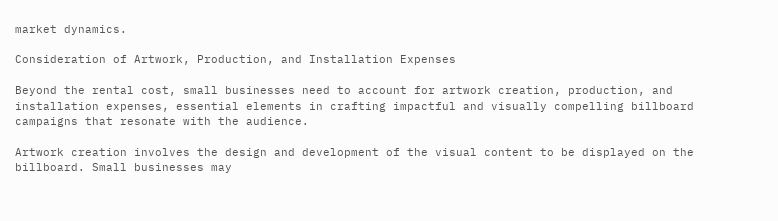market dynamics.

Consideration of Artwork, Production, and Installation Expenses

Beyond the rental cost, small businesses need to account for artwork creation, production, and installation expenses, essential elements in crafting impactful and visually compelling billboard campaigns that resonate with the audience.

Artwork creation involves the design and development of the visual content to be displayed on the billboard. Small businesses may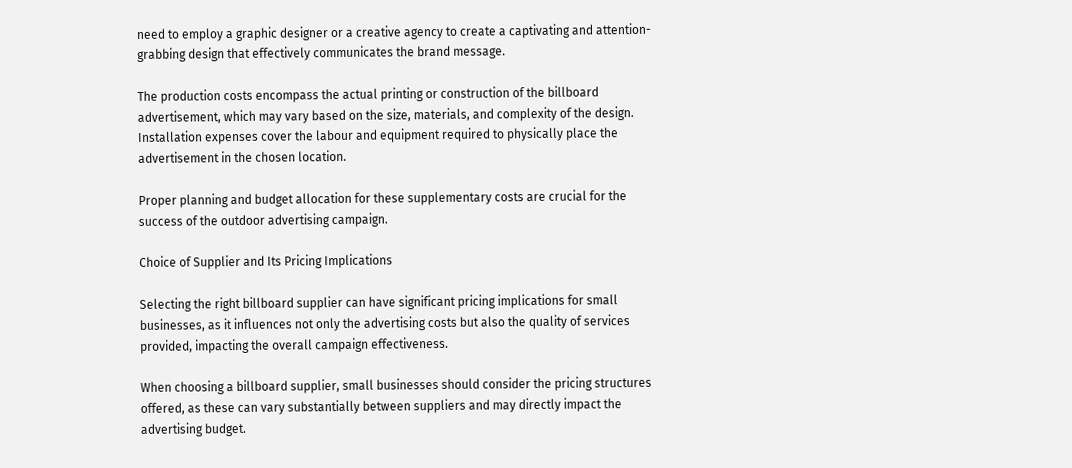need to employ a graphic designer or a creative agency to create a captivating and attention-grabbing design that effectively communicates the brand message.

The production costs encompass the actual printing or construction of the billboard advertisement, which may vary based on the size, materials, and complexity of the design. Installation expenses cover the labour and equipment required to physically place the advertisement in the chosen location.

Proper planning and budget allocation for these supplementary costs are crucial for the success of the outdoor advertising campaign.

Choice of Supplier and Its Pricing Implications

Selecting the right billboard supplier can have significant pricing implications for small businesses, as it influences not only the advertising costs but also the quality of services provided, impacting the overall campaign effectiveness.

When choosing a billboard supplier, small businesses should consider the pricing structures offered, as these can vary substantially between suppliers and may directly impact the advertising budget.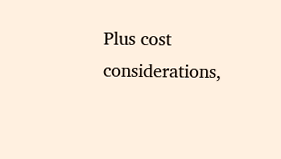Plus cost considerations,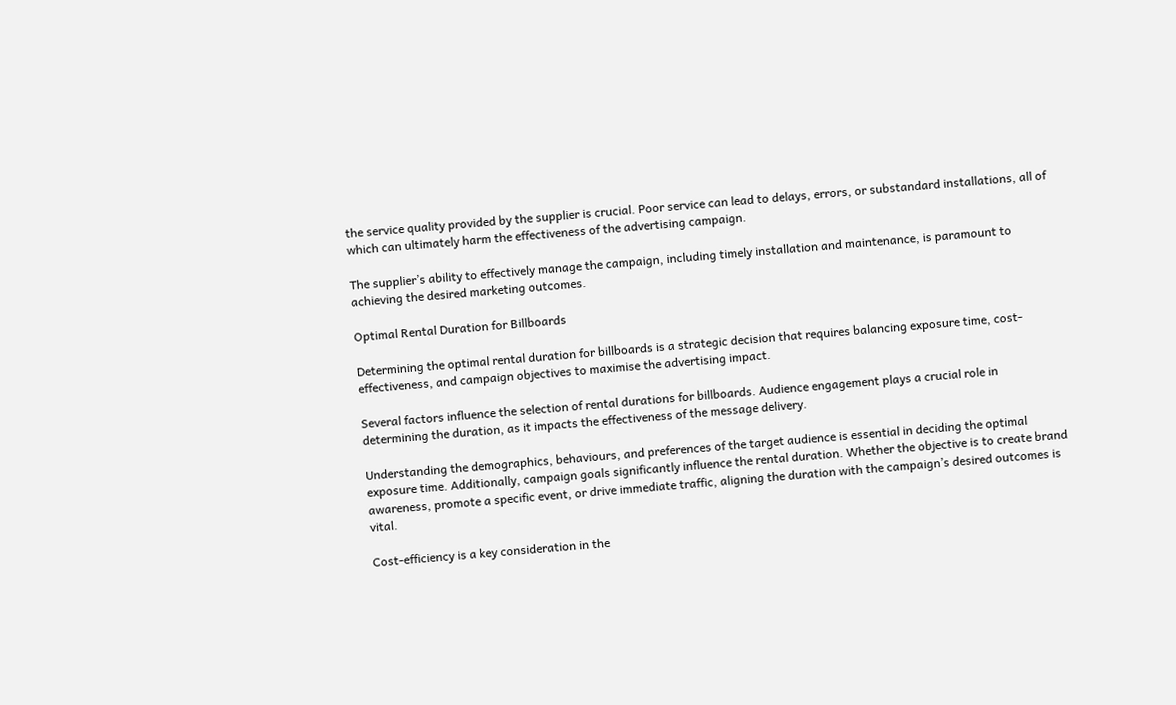the service quality provided by the supplier is crucial. Poor service can lead to delays, errors, or substandard installations, all of which can ultimately harm the effectiveness of the advertising campaign.

The supplier’s ability to effectively manage the campaign, including timely installation and maintenance, is paramount to achieving the desired marketing outcomes.

Optimal Rental Duration for Billboards

Determining the optimal rental duration for billboards is a strategic decision that requires balancing exposure time, cost-effectiveness, and campaign objectives to maximise the advertising impact.

Several factors influence the selection of rental durations for billboards. Audience engagement plays a crucial role in determining the duration, as it impacts the effectiveness of the message delivery.

Understanding the demographics, behaviours, and preferences of the target audience is essential in deciding the optimal exposure time. Additionally, campaign goals significantly influence the rental duration. Whether the objective is to create brand awareness, promote a specific event, or drive immediate traffic, aligning the duration with the campaign’s desired outcomes is vital.

Cost-efficiency is a key consideration in the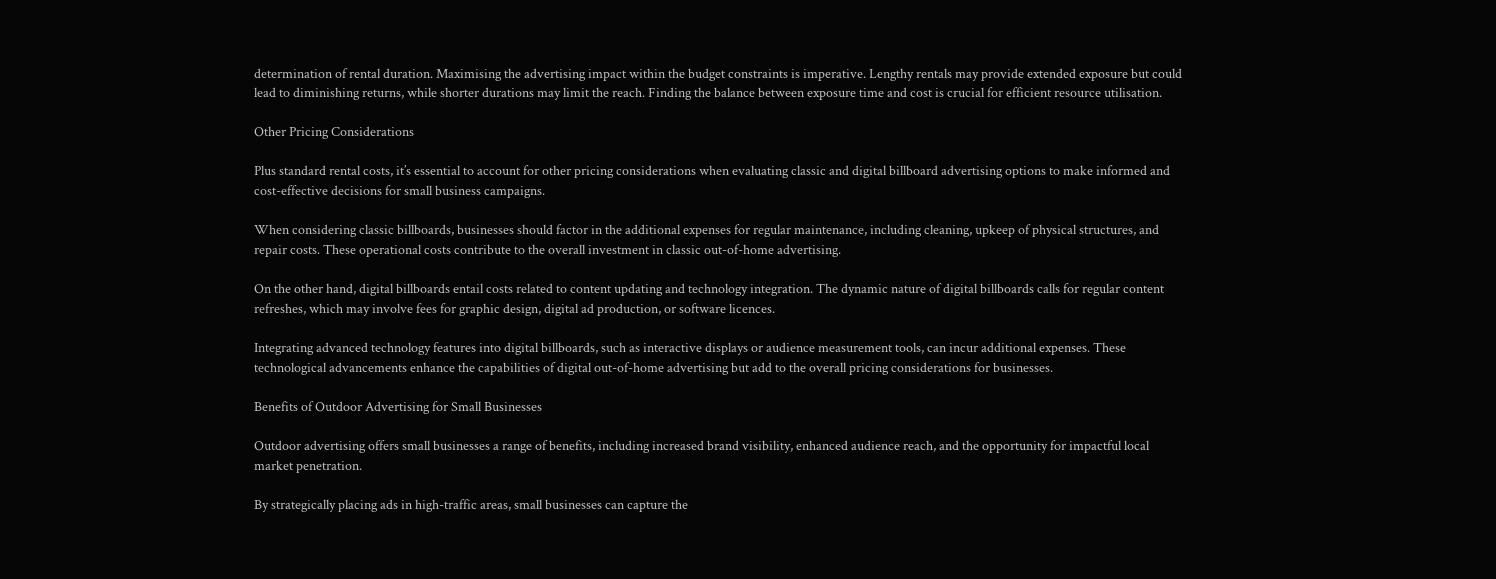determination of rental duration. Maximising the advertising impact within the budget constraints is imperative. Lengthy rentals may provide extended exposure but could lead to diminishing returns, while shorter durations may limit the reach. Finding the balance between exposure time and cost is crucial for efficient resource utilisation.

Other Pricing Considerations

Plus standard rental costs, it’s essential to account for other pricing considerations when evaluating classic and digital billboard advertising options to make informed and cost-effective decisions for small business campaigns.

When considering classic billboards, businesses should factor in the additional expenses for regular maintenance, including cleaning, upkeep of physical structures, and repair costs. These operational costs contribute to the overall investment in classic out-of-home advertising.

On the other hand, digital billboards entail costs related to content updating and technology integration. The dynamic nature of digital billboards calls for regular content refreshes, which may involve fees for graphic design, digital ad production, or software licences.

Integrating advanced technology features into digital billboards, such as interactive displays or audience measurement tools, can incur additional expenses. These technological advancements enhance the capabilities of digital out-of-home advertising but add to the overall pricing considerations for businesses.

Benefits of Outdoor Advertising for Small Businesses

Outdoor advertising offers small businesses a range of benefits, including increased brand visibility, enhanced audience reach, and the opportunity for impactful local market penetration.

By strategically placing ads in high-traffic areas, small businesses can capture the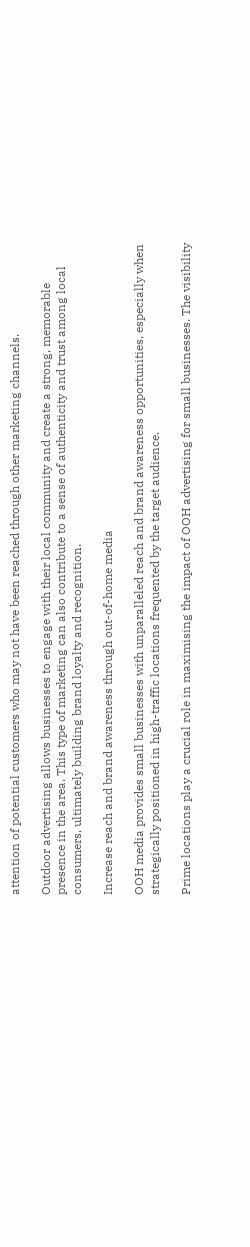attention of potential customers who may not have been reached through other marketing channels.

Outdoor advertising allows businesses to engage with their local community and create a strong, memorable presence in the area. This type of marketing can also contribute to a sense of authenticity and trust among local consumers, ultimately building brand loyalty and recognition.

Increase reach and brand awareness through out-of-home media

OOH media provides small businesses with unparalleled reach and brand awareness opportunities, especially when strategically positioned in high-traffic locations frequented by the target audience.

Prime locations play a crucial role in maximising the impact of OOH advertising for small businesses. The visibility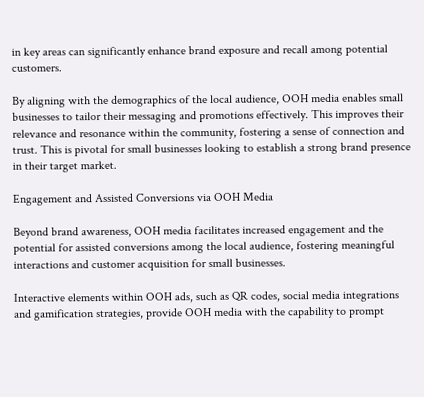in key areas can significantly enhance brand exposure and recall among potential customers.

By aligning with the demographics of the local audience, OOH media enables small businesses to tailor their messaging and promotions effectively. This improves their relevance and resonance within the community, fostering a sense of connection and trust. This is pivotal for small businesses looking to establish a strong brand presence in their target market.

Engagement and Assisted Conversions via OOH Media

Beyond brand awareness, OOH media facilitates increased engagement and the potential for assisted conversions among the local audience, fostering meaningful interactions and customer acquisition for small businesses.

Interactive elements within OOH ads, such as QR codes, social media integrations and gamification strategies, provide OOH media with the capability to prompt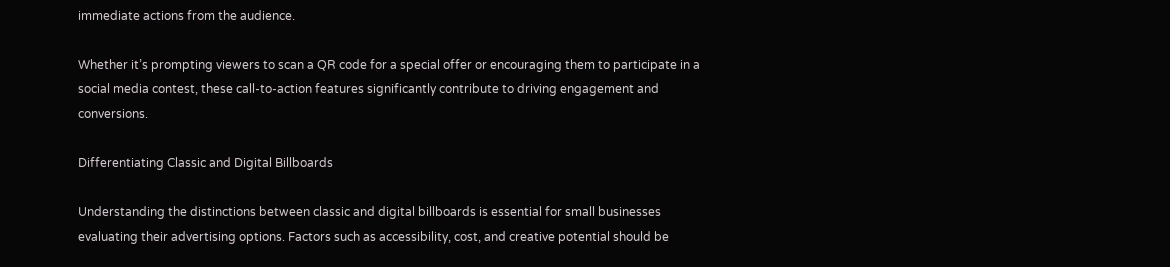immediate actions from the audience.

Whether it’s prompting viewers to scan a QR code for a special offer or encouraging them to participate in a social media contest, these call-to-action features significantly contribute to driving engagement and conversions.

Differentiating Classic and Digital Billboards

Understanding the distinctions between classic and digital billboards is essential for small businesses evaluating their advertising options. Factors such as accessibility, cost, and creative potential should be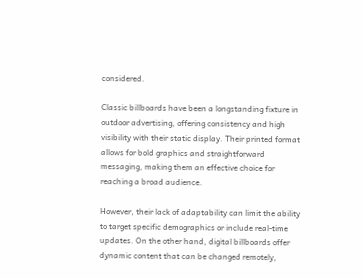considered.

Classic billboards have been a longstanding fixture in outdoor advertising, offering consistency and high visibility with their static display. Their printed format allows for bold graphics and straightforward messaging, making them an effective choice for reaching a broad audience.

However, their lack of adaptability can limit the ability to target specific demographics or include real-time updates. On the other hand, digital billboards offer dynamic content that can be changed remotely,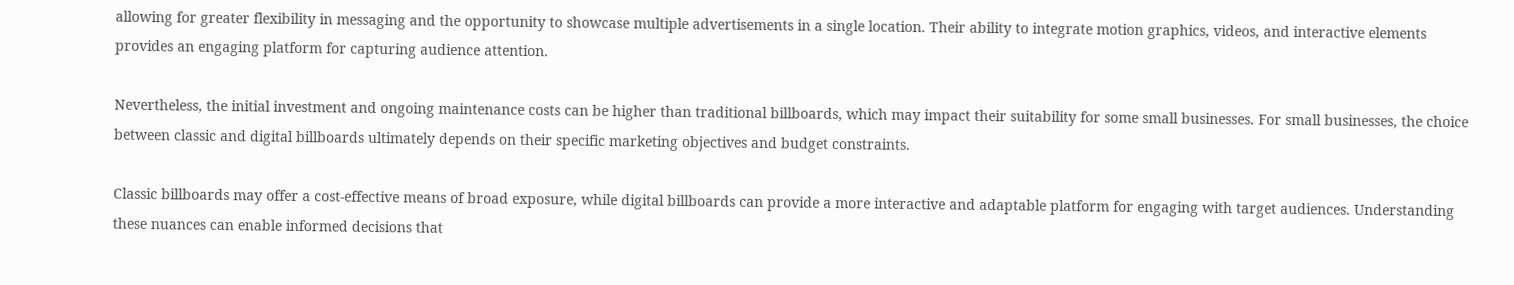allowing for greater flexibility in messaging and the opportunity to showcase multiple advertisements in a single location. Their ability to integrate motion graphics, videos, and interactive elements provides an engaging platform for capturing audience attention.

Nevertheless, the initial investment and ongoing maintenance costs can be higher than traditional billboards, which may impact their suitability for some small businesses. For small businesses, the choice between classic and digital billboards ultimately depends on their specific marketing objectives and budget constraints.

Classic billboards may offer a cost-effective means of broad exposure, while digital billboards can provide a more interactive and adaptable platform for engaging with target audiences. Understanding these nuances can enable informed decisions that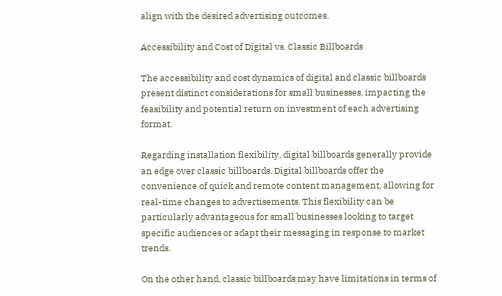align with the desired advertising outcomes.

Accessibility and Cost of Digital vs. Classic Billboards

The accessibility and cost dynamics of digital and classic billboards present distinct considerations for small businesses, impacting the feasibility and potential return on investment of each advertising format.

Regarding installation flexibility, digital billboards generally provide an edge over classic billboards. Digital billboards offer the convenience of quick and remote content management, allowing for real-time changes to advertisements. This flexibility can be particularly advantageous for small businesses looking to target specific audiences or adapt their messaging in response to market trends.

On the other hand, classic billboards may have limitations in terms of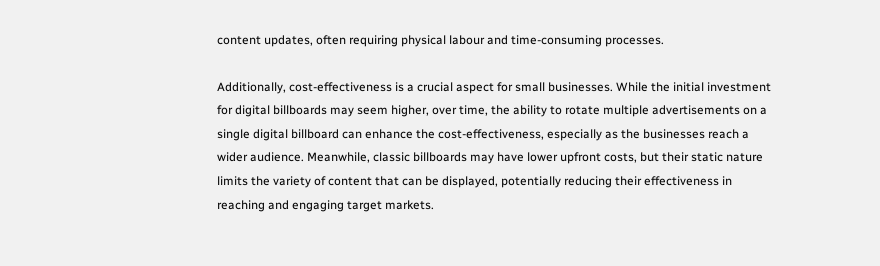content updates, often requiring physical labour and time-consuming processes.

Additionally, cost-effectiveness is a crucial aspect for small businesses. While the initial investment for digital billboards may seem higher, over time, the ability to rotate multiple advertisements on a single digital billboard can enhance the cost-effectiveness, especially as the businesses reach a wider audience. Meanwhile, classic billboards may have lower upfront costs, but their static nature limits the variety of content that can be displayed, potentially reducing their effectiveness in reaching and engaging target markets.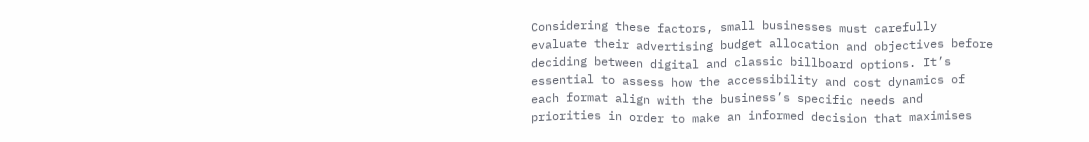Considering these factors, small businesses must carefully evaluate their advertising budget allocation and objectives before deciding between digital and classic billboard options. It’s essential to assess how the accessibility and cost dynamics of each format align with the business’s specific needs and priorities in order to make an informed decision that maximises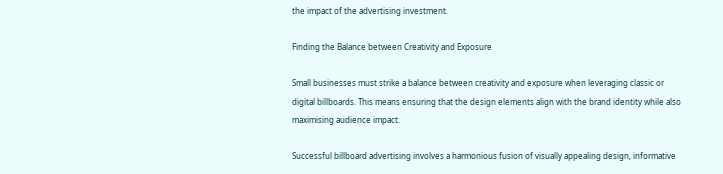the impact of the advertising investment.

Finding the Balance between Creativity and Exposure

Small businesses must strike a balance between creativity and exposure when leveraging classic or digital billboards. This means ensuring that the design elements align with the brand identity while also maximising audience impact.

Successful billboard advertising involves a harmonious fusion of visually appealing design, informative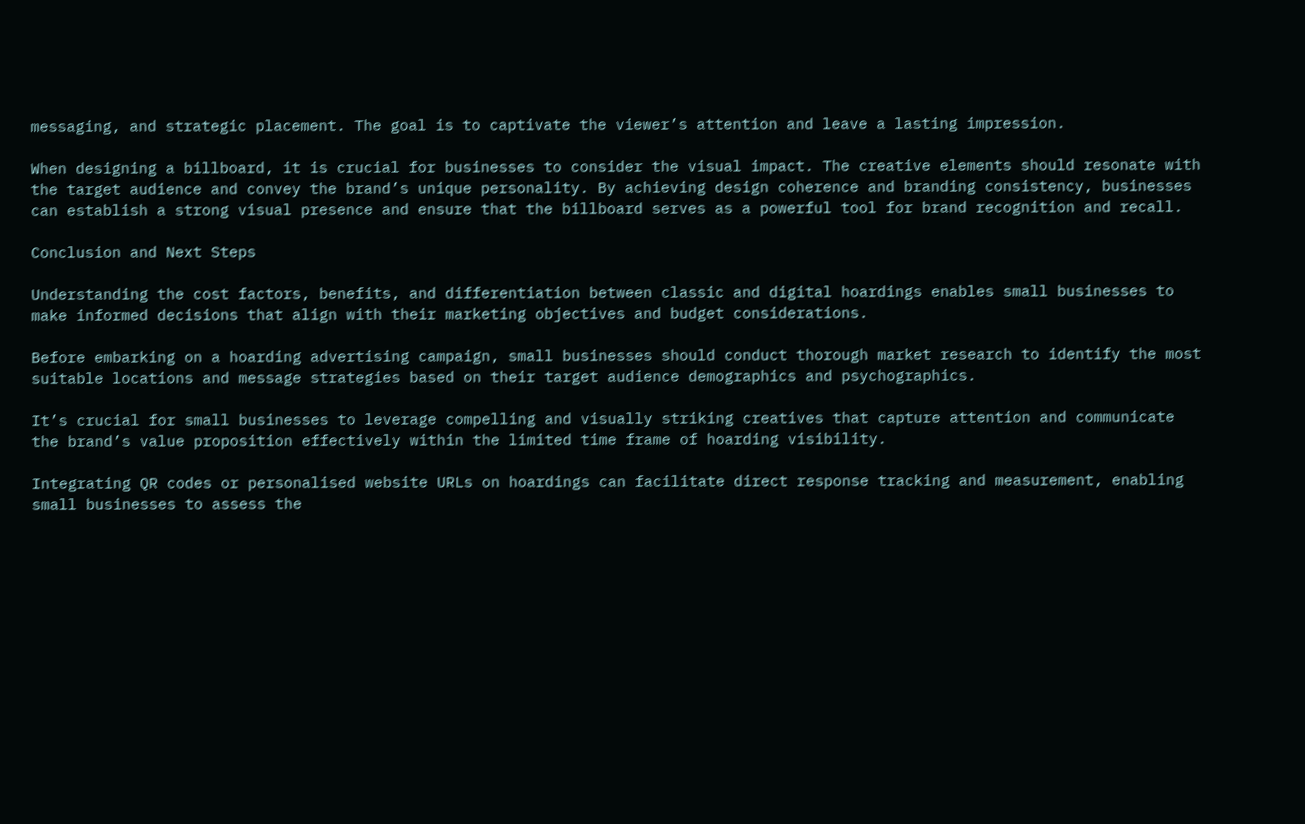messaging, and strategic placement. The goal is to captivate the viewer’s attention and leave a lasting impression.

When designing a billboard, it is crucial for businesses to consider the visual impact. The creative elements should resonate with the target audience and convey the brand’s unique personality. By achieving design coherence and branding consistency, businesses can establish a strong visual presence and ensure that the billboard serves as a powerful tool for brand recognition and recall.

Conclusion and Next Steps

Understanding the cost factors, benefits, and differentiation between classic and digital hoardings enables small businesses to make informed decisions that align with their marketing objectives and budget considerations.

Before embarking on a hoarding advertising campaign, small businesses should conduct thorough market research to identify the most suitable locations and message strategies based on their target audience demographics and psychographics.

It’s crucial for small businesses to leverage compelling and visually striking creatives that capture attention and communicate the brand’s value proposition effectively within the limited time frame of hoarding visibility.

Integrating QR codes or personalised website URLs on hoardings can facilitate direct response tracking and measurement, enabling small businesses to assess the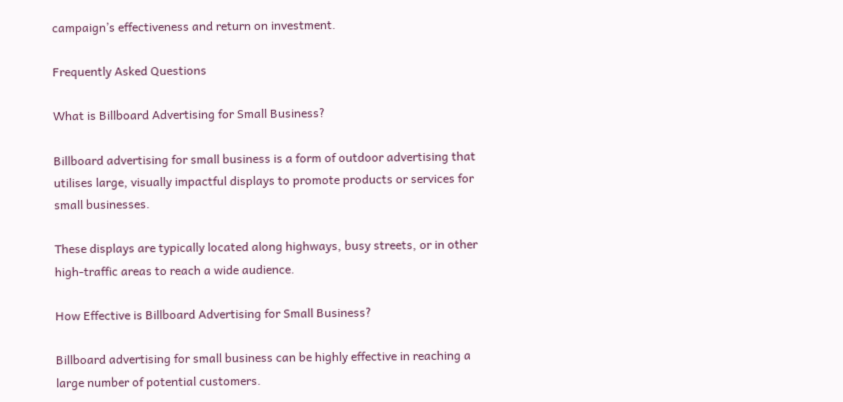campaign’s effectiveness and return on investment.

Frequently Asked Questions

What is Billboard Advertising for Small Business?

Billboard advertising for small business is a form of outdoor advertising that utilises large, visually impactful displays to promote products or services for small businesses.

These displays are typically located along highways, busy streets, or in other high-traffic areas to reach a wide audience.

How Effective is Billboard Advertising for Small Business?

Billboard advertising for small business can be highly effective in reaching a large number of potential customers.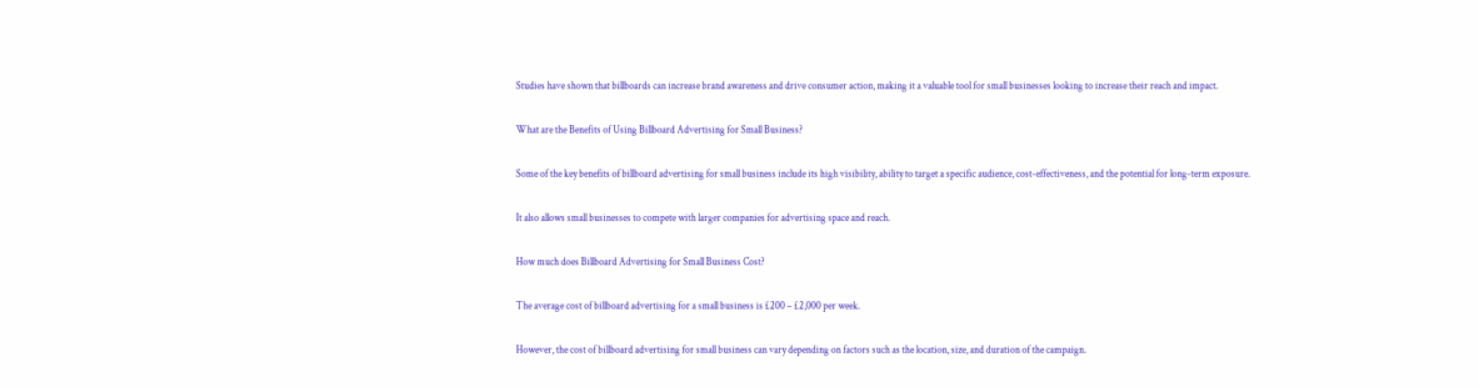Studies have shown that billboards can increase brand awareness and drive consumer action, making it a valuable tool for small businesses looking to increase their reach and impact.

What are the Benefits of Using Billboard Advertising for Small Business?

Some of the key benefits of billboard advertising for small business include its high visibility, ability to target a specific audience, cost-effectiveness, and the potential for long-term exposure.

It also allows small businesses to compete with larger companies for advertising space and reach.

How much does Billboard Advertising for Small Business Cost?

The average cost of billboard advertising for a small business is £200 – £2,000 per week.

However, the cost of billboard advertising for small business can vary depending on factors such as the location, size, and duration of the campaign.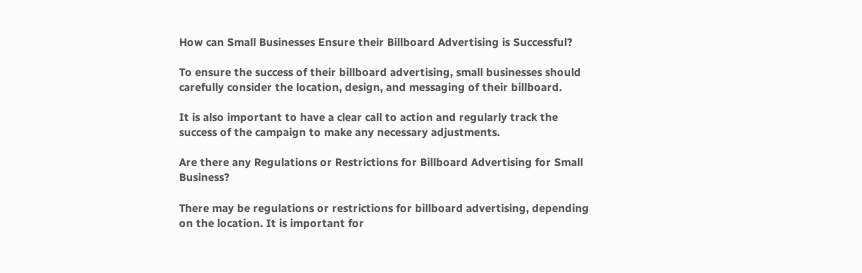How can Small Businesses Ensure their Billboard Advertising is Successful?

To ensure the success of their billboard advertising, small businesses should carefully consider the location, design, and messaging of their billboard.

It is also important to have a clear call to action and regularly track the success of the campaign to make any necessary adjustments.

Are there any Regulations or Restrictions for Billboard Advertising for Small Business?

There may be regulations or restrictions for billboard advertising, depending on the location. It is important for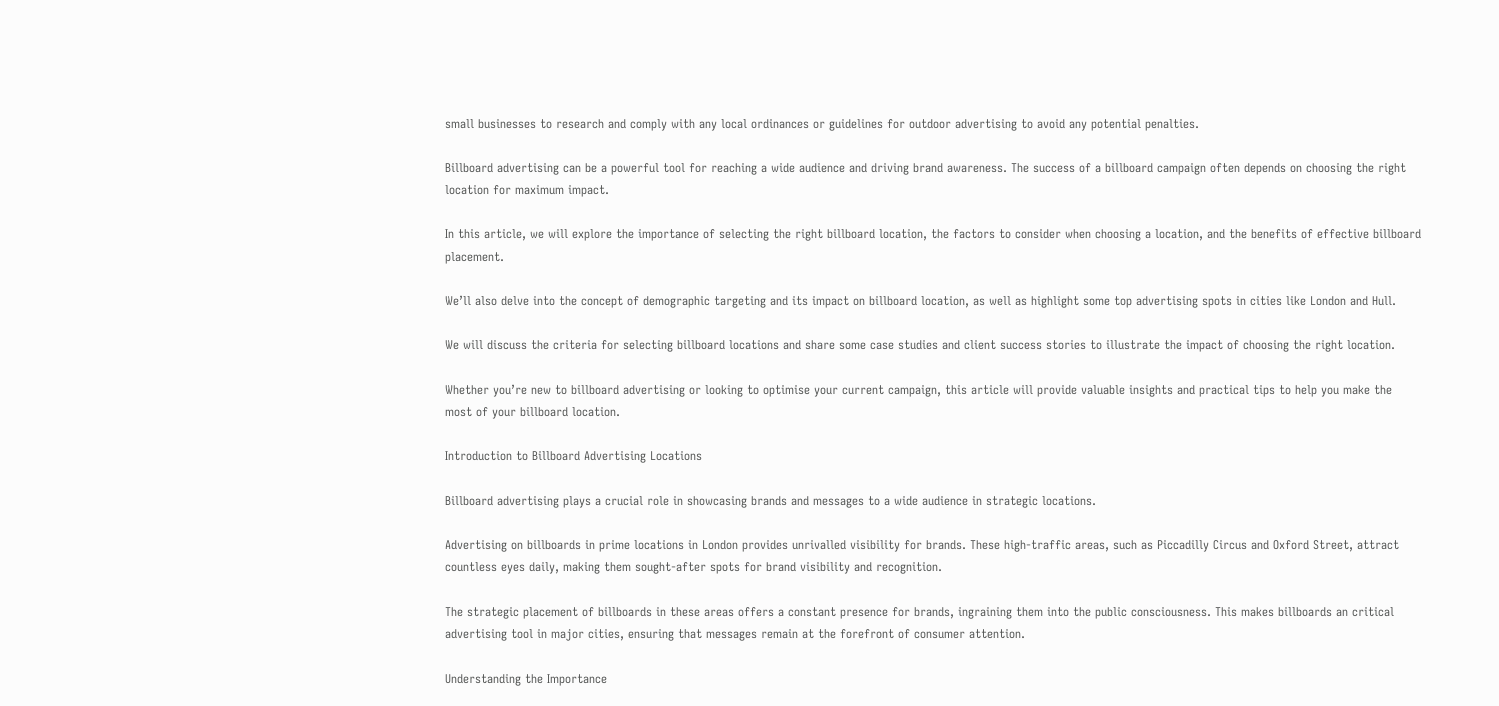small businesses to research and comply with any local ordinances or guidelines for outdoor advertising to avoid any potential penalties.

Billboard advertising can be a powerful tool for reaching a wide audience and driving brand awareness. The success of a billboard campaign often depends on choosing the right location for maximum impact.

In this article, we will explore the importance of selecting the right billboard location, the factors to consider when choosing a location, and the benefits of effective billboard placement.

We’ll also delve into the concept of demographic targeting and its impact on billboard location, as well as highlight some top advertising spots in cities like London and Hull.

We will discuss the criteria for selecting billboard locations and share some case studies and client success stories to illustrate the impact of choosing the right location.

Whether you’re new to billboard advertising or looking to optimise your current campaign, this article will provide valuable insights and practical tips to help you make the most of your billboard location.

Introduction to Billboard Advertising Locations

Billboard advertising plays a crucial role in showcasing brands and messages to a wide audience in strategic locations.

Advertising on billboards in prime locations in London provides unrivalled visibility for brands. These high-traffic areas, such as Piccadilly Circus and Oxford Street, attract countless eyes daily, making them sought-after spots for brand visibility and recognition.

The strategic placement of billboards in these areas offers a constant presence for brands, ingraining them into the public consciousness. This makes billboards an critical advertising tool in major cities, ensuring that messages remain at the forefront of consumer attention.

Understanding the Importance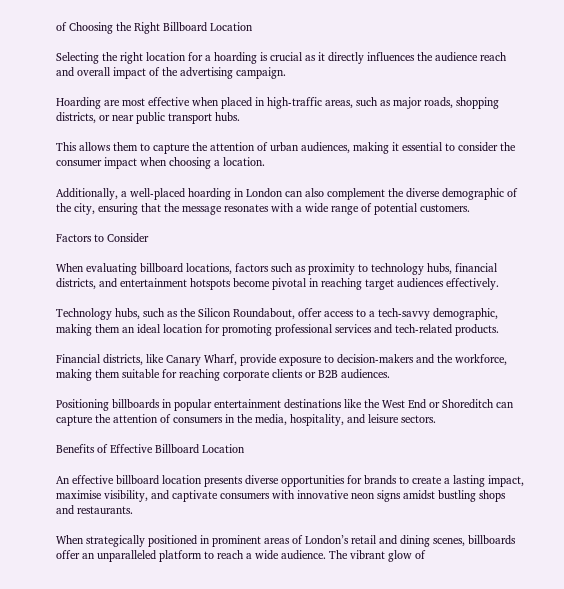of Choosing the Right Billboard Location

Selecting the right location for a hoarding is crucial as it directly influences the audience reach and overall impact of the advertising campaign.

Hoarding are most effective when placed in high-traffic areas, such as major roads, shopping districts, or near public transport hubs.

This allows them to capture the attention of urban audiences, making it essential to consider the consumer impact when choosing a location.

Additionally, a well-placed hoarding in London can also complement the diverse demographic of the city, ensuring that the message resonates with a wide range of potential customers.

Factors to Consider

When evaluating billboard locations, factors such as proximity to technology hubs, financial districts, and entertainment hotspots become pivotal in reaching target audiences effectively.

Technology hubs, such as the Silicon Roundabout, offer access to a tech-savvy demographic, making them an ideal location for promoting professional services and tech-related products.

Financial districts, like Canary Wharf, provide exposure to decision-makers and the workforce, making them suitable for reaching corporate clients or B2B audiences.

Positioning billboards in popular entertainment destinations like the West End or Shoreditch can capture the attention of consumers in the media, hospitality, and leisure sectors.

Benefits of Effective Billboard Location

An effective billboard location presents diverse opportunities for brands to create a lasting impact, maximise visibility, and captivate consumers with innovative neon signs amidst bustling shops and restaurants.

When strategically positioned in prominent areas of London’s retail and dining scenes, billboards offer an unparalleled platform to reach a wide audience. The vibrant glow of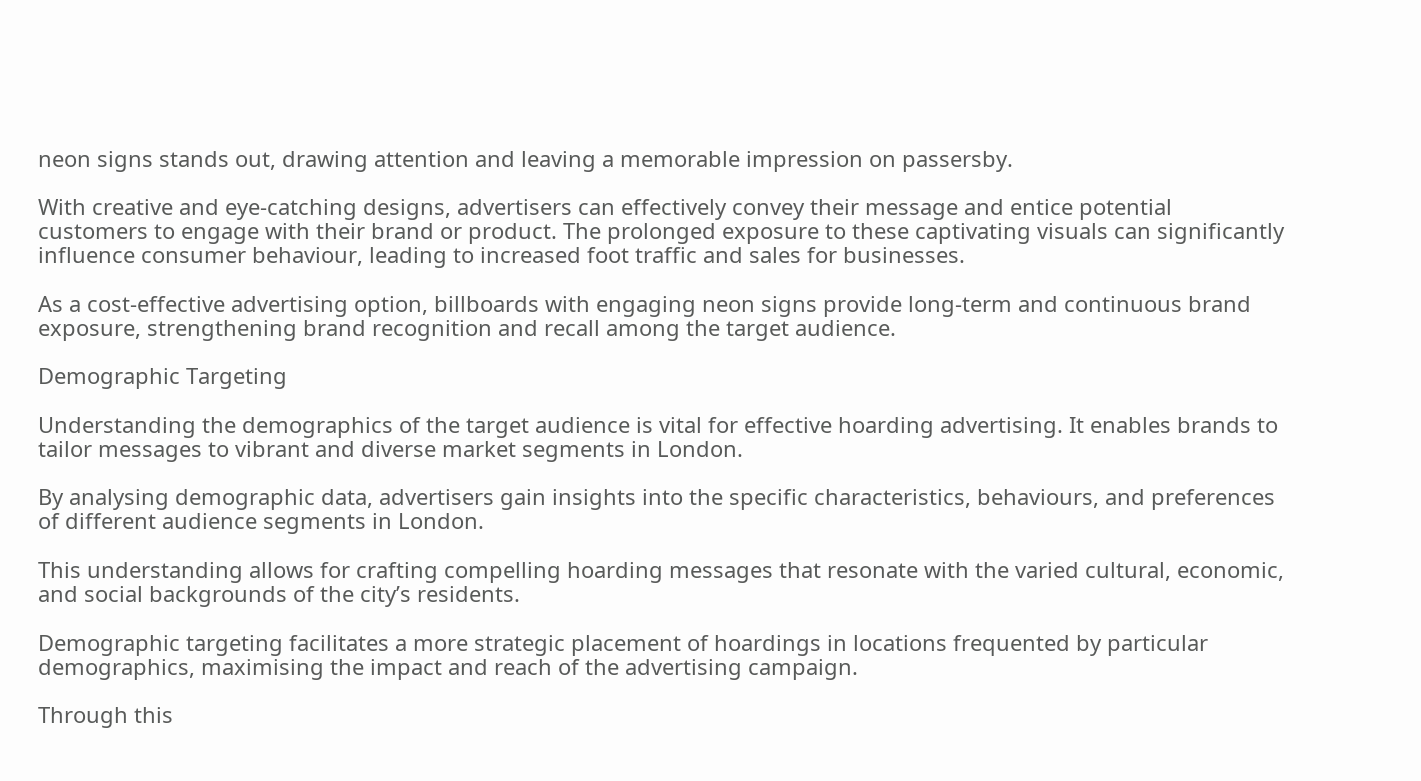neon signs stands out, drawing attention and leaving a memorable impression on passersby.

With creative and eye-catching designs, advertisers can effectively convey their message and entice potential customers to engage with their brand or product. The prolonged exposure to these captivating visuals can significantly influence consumer behaviour, leading to increased foot traffic and sales for businesses.

As a cost-effective advertising option, billboards with engaging neon signs provide long-term and continuous brand exposure, strengthening brand recognition and recall among the target audience.

Demographic Targeting

Understanding the demographics of the target audience is vital for effective hoarding advertising. It enables brands to tailor messages to vibrant and diverse market segments in London.

By analysing demographic data, advertisers gain insights into the specific characteristics, behaviours, and preferences of different audience segments in London.

This understanding allows for crafting compelling hoarding messages that resonate with the varied cultural, economic, and social backgrounds of the city’s residents.

Demographic targeting facilitates a more strategic placement of hoardings in locations frequented by particular demographics, maximising the impact and reach of the advertising campaign.

Through this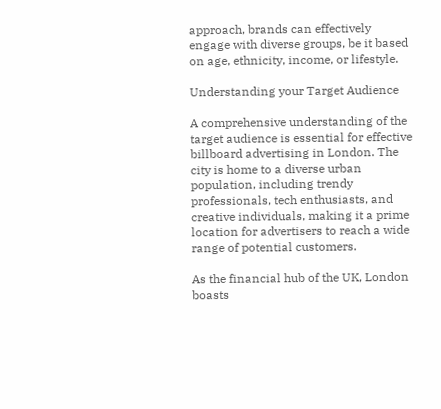approach, brands can effectively engage with diverse groups, be it based on age, ethnicity, income, or lifestyle.

Understanding your Target Audience

A comprehensive understanding of the target audience is essential for effective billboard advertising in London. The city is home to a diverse urban population, including trendy professionals, tech enthusiasts, and creative individuals, making it a prime location for advertisers to reach a wide range of potential customers.

As the financial hub of the UK, London boasts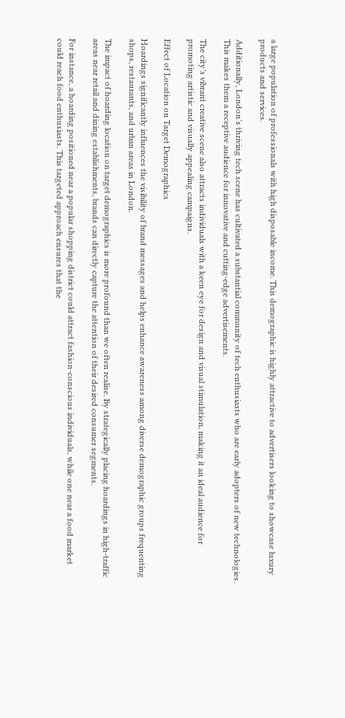a large population of professionals with high disposable income. This demographic is highly attractive to advertisers looking to showcase luxury products and services.

Additionally, London’s thriving tech scene has cultivated a substantial community of tech enthusiasts who are early adopters of new technologies. This makes them a receptive audience for innovative and cutting-edge advertisements.

The city’s vibrant creative scene also attracts individuals with a keen eye for design and visual stimulation, making it an ideal audience for promoting artistic and visually appealing campaigns.

Effect of Location on Target Demographics

Hoardings significantly influences the visibility of brand messages and helps enhance awareness among diverse demographic groups frequenting shops, restaurants, and urban areas in London.

The impact of hoarding location on target demographics is more profound than we often realise. By strategically placing hoardings in high-traffic areas near retail and dining establishments, brands can directly capture the attention of their desired consumer segments.

For instance, a hoarding positioned near a popular shopping district could attract fashion-conscious individuals, while one near a food market could reach food enthusiasts. This targeted approach ensures that the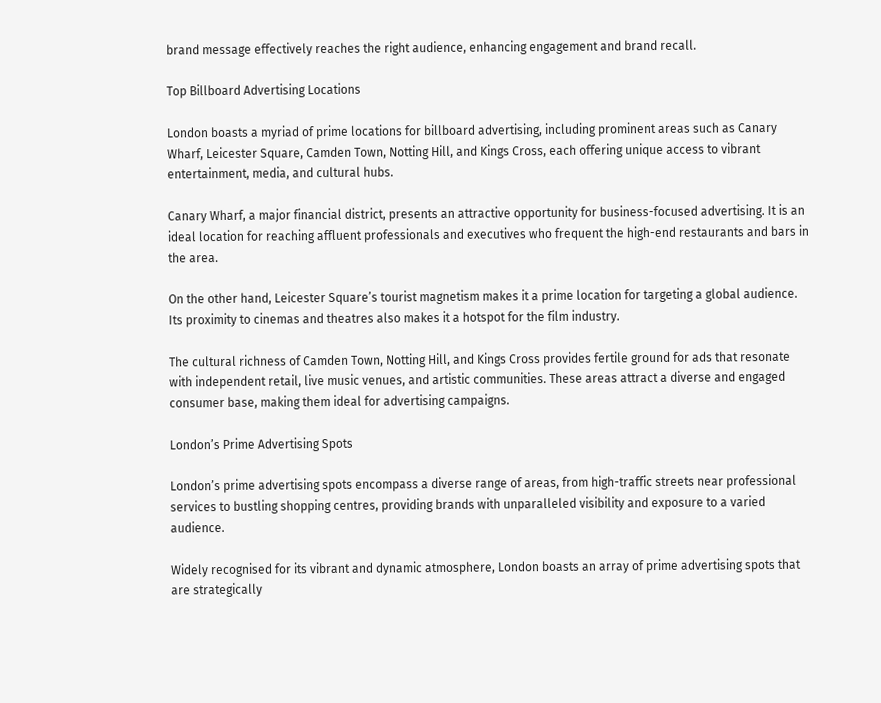brand message effectively reaches the right audience, enhancing engagement and brand recall.

Top Billboard Advertising Locations

London boasts a myriad of prime locations for billboard advertising, including prominent areas such as Canary Wharf, Leicester Square, Camden Town, Notting Hill, and Kings Cross, each offering unique access to vibrant entertainment, media, and cultural hubs.

Canary Wharf, a major financial district, presents an attractive opportunity for business-focused advertising. It is an ideal location for reaching affluent professionals and executives who frequent the high-end restaurants and bars in the area.

On the other hand, Leicester Square’s tourist magnetism makes it a prime location for targeting a global audience. Its proximity to cinemas and theatres also makes it a hotspot for the film industry.

The cultural richness of Camden Town, Notting Hill, and Kings Cross provides fertile ground for ads that resonate with independent retail, live music venues, and artistic communities. These areas attract a diverse and engaged consumer base, making them ideal for advertising campaigns.

London’s Prime Advertising Spots

London’s prime advertising spots encompass a diverse range of areas, from high-traffic streets near professional services to bustling shopping centres, providing brands with unparalleled visibility and exposure to a varied audience.

Widely recognised for its vibrant and dynamic atmosphere, London boasts an array of prime advertising spots that are strategically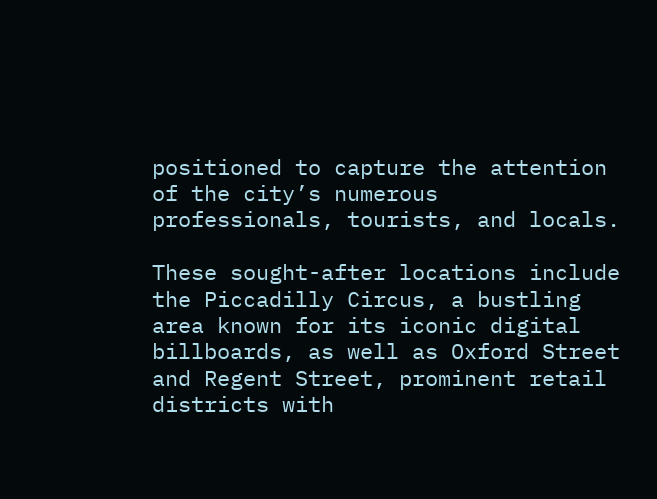positioned to capture the attention of the city’s numerous professionals, tourists, and locals.

These sought-after locations include the Piccadilly Circus, a bustling area known for its iconic digital billboards, as well as Oxford Street and Regent Street, prominent retail districts with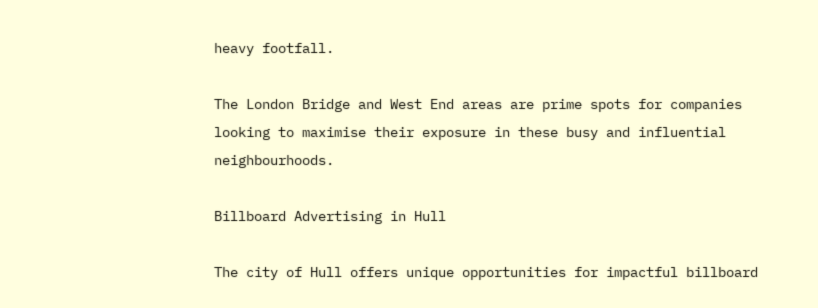heavy footfall.

The London Bridge and West End areas are prime spots for companies looking to maximise their exposure in these busy and influential neighbourhoods.

Billboard Advertising in Hull

The city of Hull offers unique opportunities for impactful billboard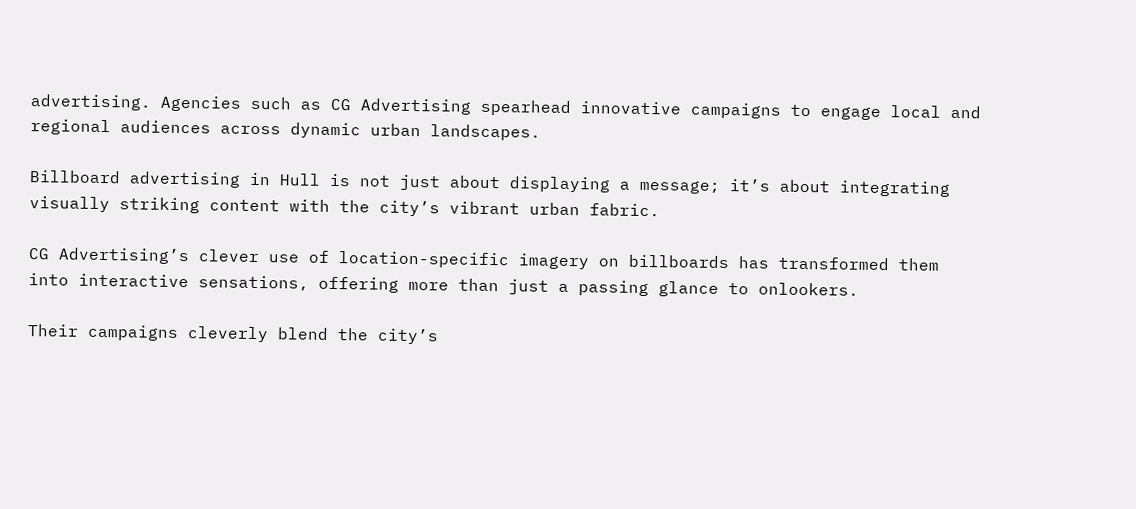advertising. Agencies such as CG Advertising spearhead innovative campaigns to engage local and regional audiences across dynamic urban landscapes.

Billboard advertising in Hull is not just about displaying a message; it’s about integrating visually striking content with the city’s vibrant urban fabric.

CG Advertising’s clever use of location-specific imagery on billboards has transformed them into interactive sensations, offering more than just a passing glance to onlookers.

Their campaigns cleverly blend the city’s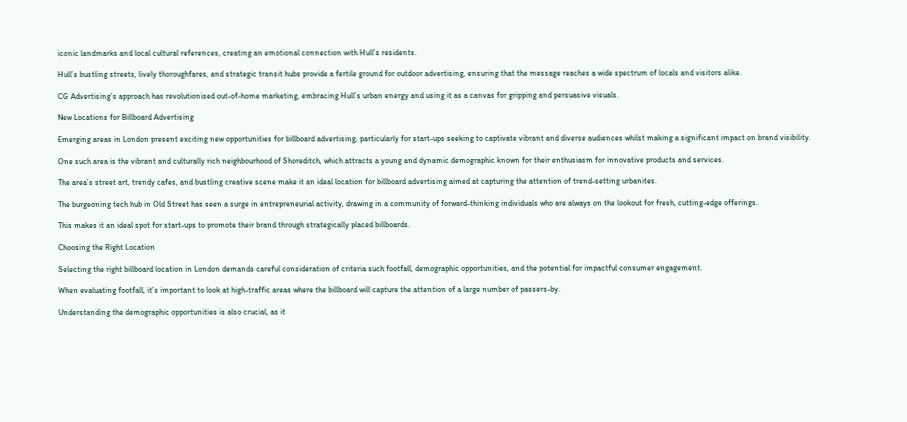iconic landmarks and local cultural references, creating an emotional connection with Hull’s residents.

Hull’s bustling streets, lively thoroughfares, and strategic transit hubs provide a fertile ground for outdoor advertising, ensuring that the message reaches a wide spectrum of locals and visitors alike.

CG Advertising’s approach has revolutionised out-of-home marketing, embracing Hull’s urban energy and using it as a canvas for gripping and persuasive visuals.

New Locations for Billboard Advertising

Emerging areas in London present exciting new opportunities for billboard advertising, particularly for start-ups seeking to captivate vibrant and diverse audiences whilst making a significant impact on brand visibility.

One such area is the vibrant and culturally rich neighbourhood of Shoreditch, which attracts a young and dynamic demographic known for their enthusiasm for innovative products and services.

The area’s street art, trendy cafes, and bustling creative scene make it an ideal location for billboard advertising aimed at capturing the attention of trend-setting urbanites.

The burgeoning tech hub in Old Street has seen a surge in entrepreneurial activity, drawing in a community of forward-thinking individuals who are always on the lookout for fresh, cutting-edge offerings.

This makes it an ideal spot for start-ups to promote their brand through strategically placed billboards.

Choosing the Right Location

Selecting the right billboard location in London demands careful consideration of criteria such footfall, demographic opportunities, and the potential for impactful consumer engagement.

When evaluating footfall, it’s important to look at high-traffic areas where the billboard will capture the attention of a large number of passers-by.

Understanding the demographic opportunities is also crucial, as it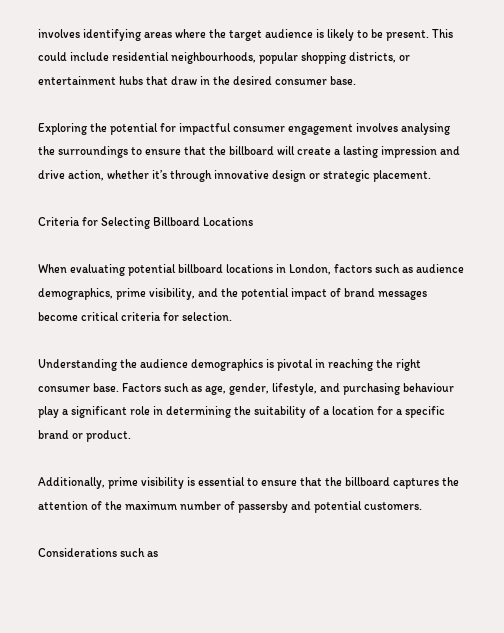involves identifying areas where the target audience is likely to be present. This could include residential neighbourhoods, popular shopping districts, or entertainment hubs that draw in the desired consumer base.

Exploring the potential for impactful consumer engagement involves analysing the surroundings to ensure that the billboard will create a lasting impression and drive action, whether it’s through innovative design or strategic placement.

Criteria for Selecting Billboard Locations

When evaluating potential billboard locations in London, factors such as audience demographics, prime visibility, and the potential impact of brand messages become critical criteria for selection.

Understanding the audience demographics is pivotal in reaching the right consumer base. Factors such as age, gender, lifestyle, and purchasing behaviour play a significant role in determining the suitability of a location for a specific brand or product.

Additionally, prime visibility is essential to ensure that the billboard captures the attention of the maximum number of passersby and potential customers.

Considerations such as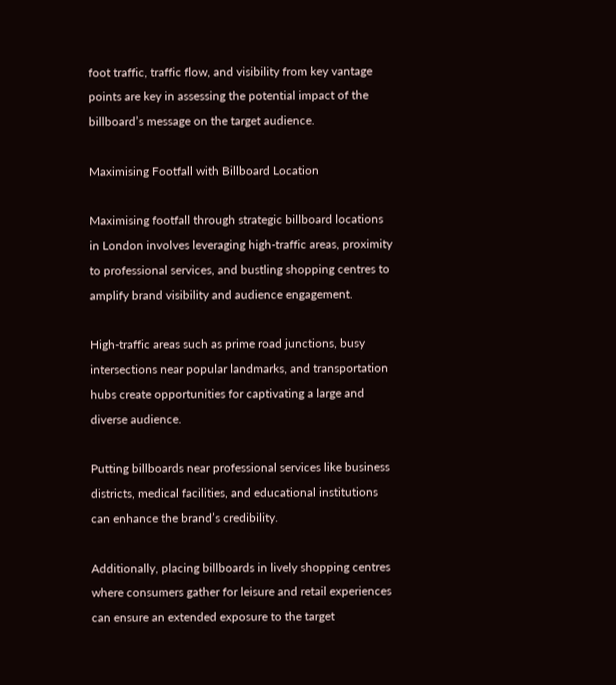foot traffic, traffic flow, and visibility from key vantage points are key in assessing the potential impact of the billboard’s message on the target audience.

Maximising Footfall with Billboard Location

Maximising footfall through strategic billboard locations in London involves leveraging high-traffic areas, proximity to professional services, and bustling shopping centres to amplify brand visibility and audience engagement.

High-traffic areas such as prime road junctions, busy intersections near popular landmarks, and transportation hubs create opportunities for captivating a large and diverse audience.

Putting billboards near professional services like business districts, medical facilities, and educational institutions can enhance the brand’s credibility.

Additionally, placing billboards in lively shopping centres where consumers gather for leisure and retail experiences can ensure an extended exposure to the target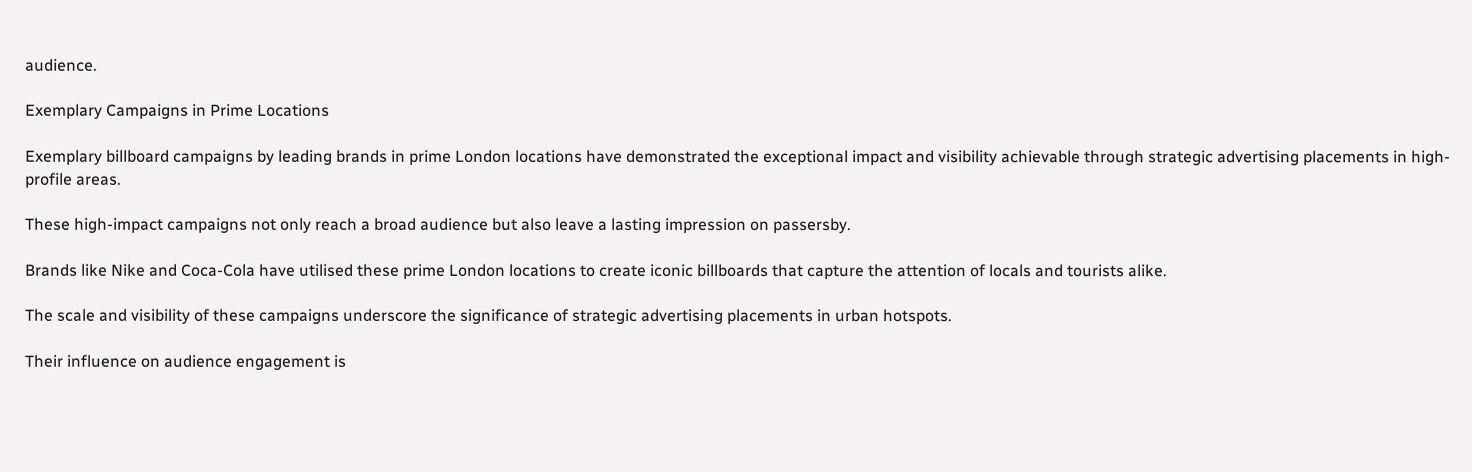audience.

Exemplary Campaigns in Prime Locations

Exemplary billboard campaigns by leading brands in prime London locations have demonstrated the exceptional impact and visibility achievable through strategic advertising placements in high-profile areas.

These high-impact campaigns not only reach a broad audience but also leave a lasting impression on passersby.

Brands like Nike and Coca-Cola have utilised these prime London locations to create iconic billboards that capture the attention of locals and tourists alike.

The scale and visibility of these campaigns underscore the significance of strategic advertising placements in urban hotspots.

Their influence on audience engagement is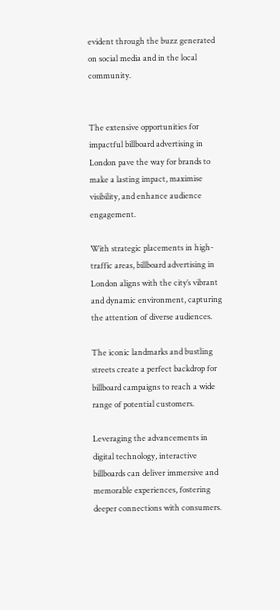evident through the buzz generated on social media and in the local community.


The extensive opportunities for impactful billboard advertising in London pave the way for brands to make a lasting impact, maximise visibility, and enhance audience engagement.

With strategic placements in high-traffic areas, billboard advertising in London aligns with the city’s vibrant and dynamic environment, capturing the attention of diverse audiences.

The iconic landmarks and bustling streets create a perfect backdrop for billboard campaigns to reach a wide range of potential customers.

Leveraging the advancements in digital technology, interactive billboards can deliver immersive and memorable experiences, fostering deeper connections with consumers.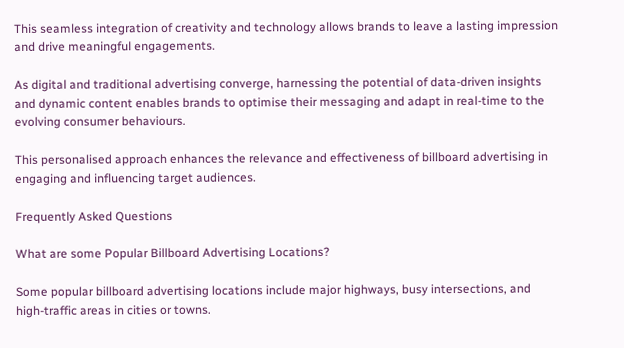This seamless integration of creativity and technology allows brands to leave a lasting impression and drive meaningful engagements.

As digital and traditional advertising converge, harnessing the potential of data-driven insights and dynamic content enables brands to optimise their messaging and adapt in real-time to the evolving consumer behaviours.

This personalised approach enhances the relevance and effectiveness of billboard advertising in engaging and influencing target audiences.

Frequently Asked Questions

What are some Popular Billboard Advertising Locations?

Some popular billboard advertising locations include major highways, busy intersections, and high-traffic areas in cities or towns.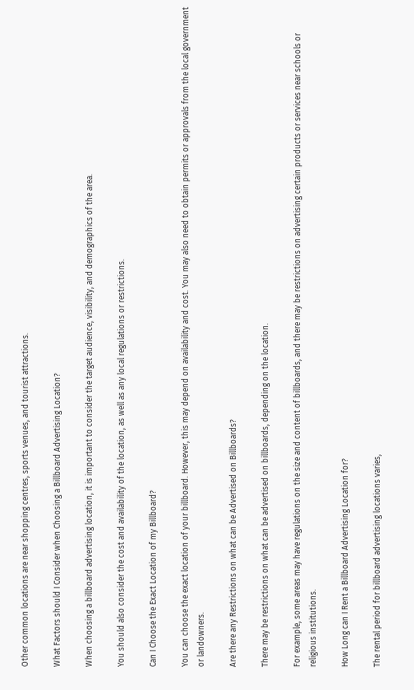Other common locations are near shopping centres, sports venues, and tourist attractions.

What Factors should I Consider when Choosing a Billboard Advertising Location?

When choosing a billboard advertising location, it is important to consider the target audience, visibility, and demographics of the area.

You should also consider the cost and availability of the location, as well as any local regulations or restrictions.

Can I Choose the Exact Location of my Billboard?

You can choose the exact location of your billboard. However, this may depend on availability and cost. You may also need to obtain permits or approvals from the local government or landowners.

Are there any Restrictions on what can be Advertised on Billboards?

There may be restrictions on what can be advertised on billboards, depending on the location.

For example, some areas may have regulations on the size and content of billboards, and there may be restrictions on advertising certain products or services near schools or religious institutions.

How Long can I Rent a Billboard Advertising Location for?

The rental period for billboard advertising locations varies,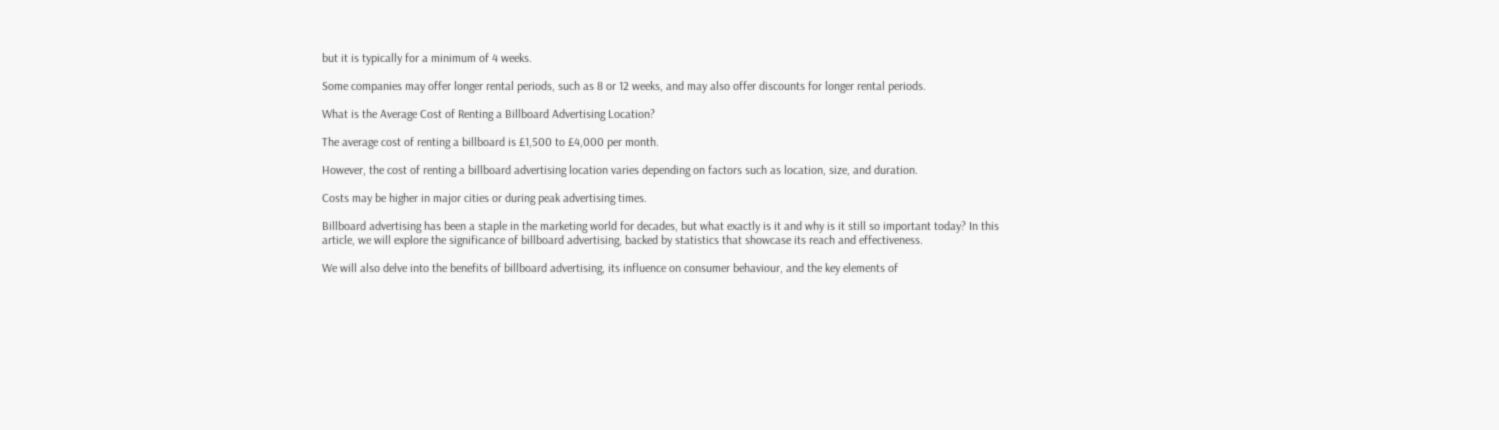but it is typically for a minimum of 4 weeks.

Some companies may offer longer rental periods, such as 8 or 12 weeks, and may also offer discounts for longer rental periods.

What is the Average Cost of Renting a Billboard Advertising Location?

The average cost of renting a billboard is £1,500 to £4,000 per month.

However, the cost of renting a billboard advertising location varies depending on factors such as location, size, and duration.

Costs may be higher in major cities or during peak advertising times.

Billboard advertising has been a staple in the marketing world for decades, but what exactly is it and why is it still so important today? In this article, we will explore the significance of billboard advertising, backed by statistics that showcase its reach and effectiveness.

We will also delve into the benefits of billboard advertising, its influence on consumer behaviour, and the key elements of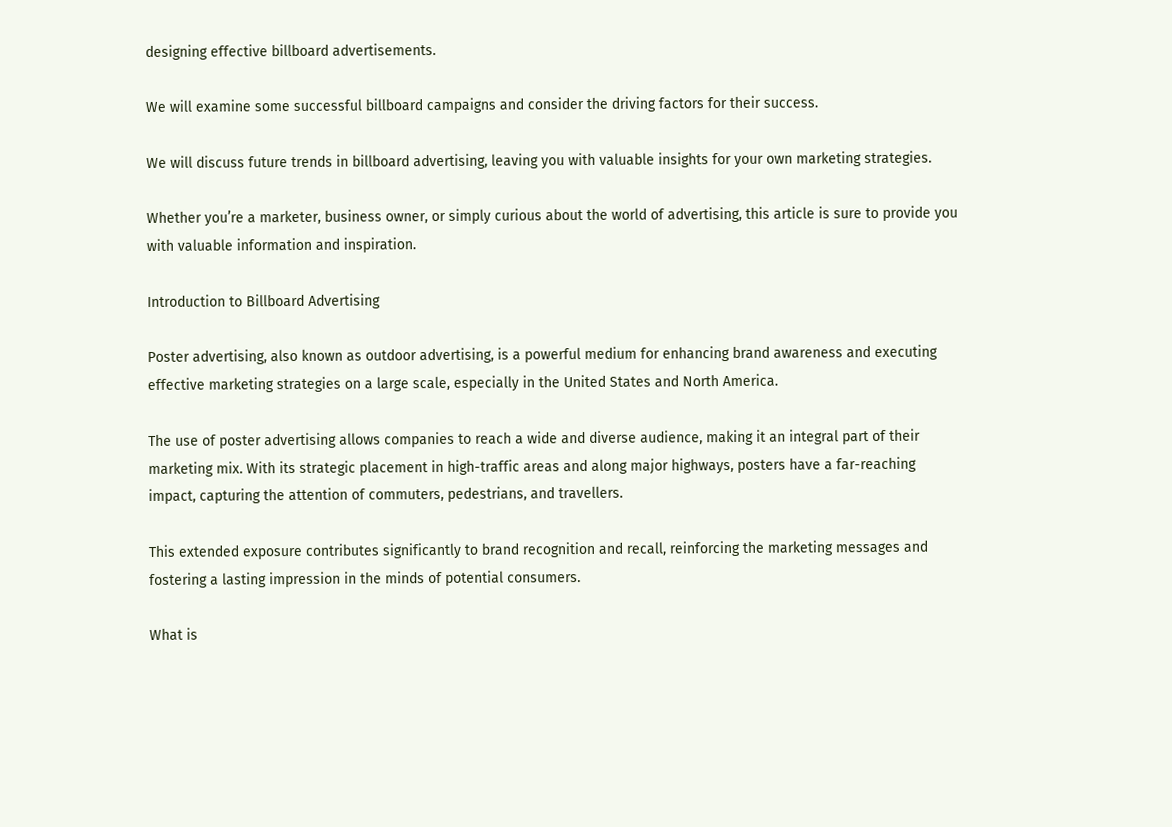designing effective billboard advertisements.

We will examine some successful billboard campaigns and consider the driving factors for their success.

We will discuss future trends in billboard advertising, leaving you with valuable insights for your own marketing strategies.

Whether you’re a marketer, business owner, or simply curious about the world of advertising, this article is sure to provide you with valuable information and inspiration.

Introduction to Billboard Advertising

Poster advertising, also known as outdoor advertising, is a powerful medium for enhancing brand awareness and executing effective marketing strategies on a large scale, especially in the United States and North America.

The use of poster advertising allows companies to reach a wide and diverse audience, making it an integral part of their marketing mix. With its strategic placement in high-traffic areas and along major highways, posters have a far-reaching impact, capturing the attention of commuters, pedestrians, and travellers.

This extended exposure contributes significantly to brand recognition and recall, reinforcing the marketing messages and fostering a lasting impression in the minds of potential consumers.

What is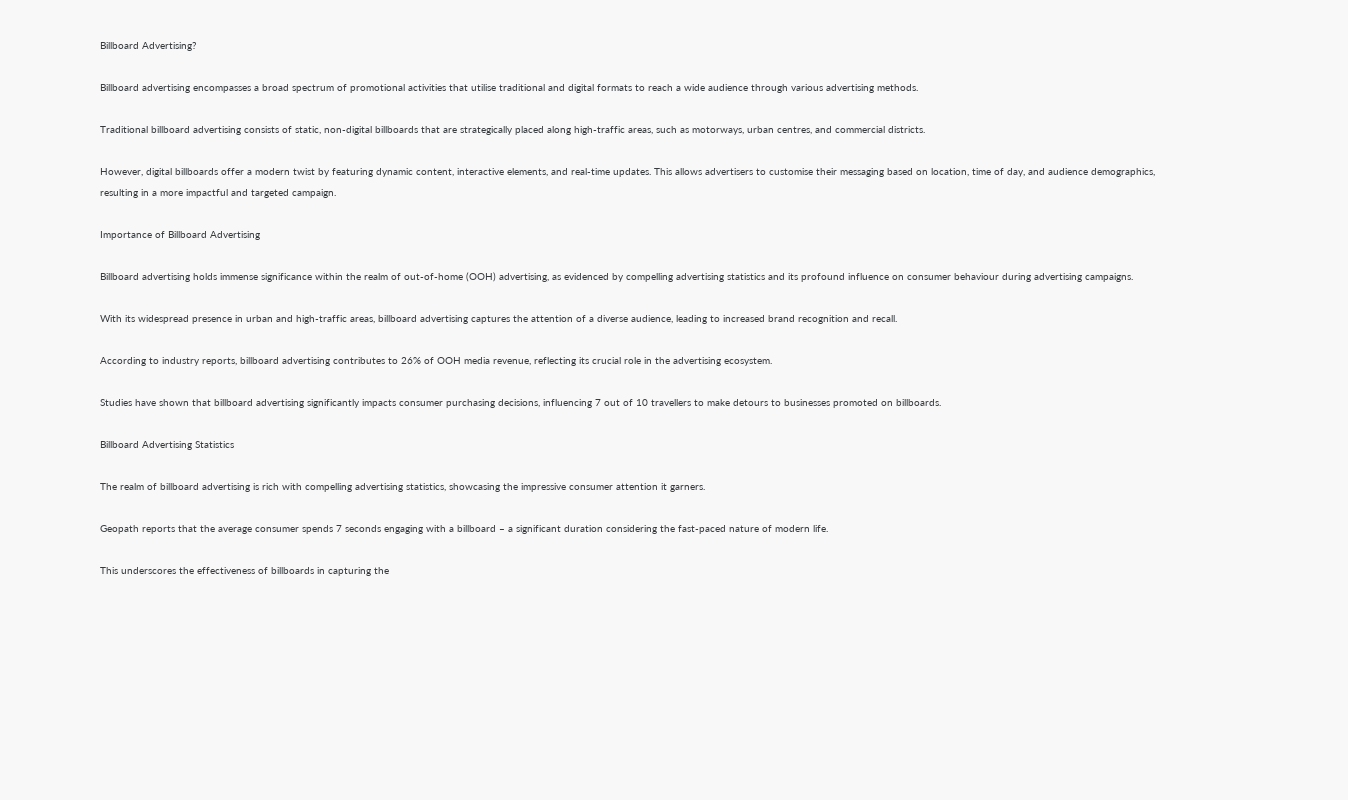Billboard Advertising?

Billboard advertising encompasses a broad spectrum of promotional activities that utilise traditional and digital formats to reach a wide audience through various advertising methods.

Traditional billboard advertising consists of static, non-digital billboards that are strategically placed along high-traffic areas, such as motorways, urban centres, and commercial districts.

However, digital billboards offer a modern twist by featuring dynamic content, interactive elements, and real-time updates. This allows advertisers to customise their messaging based on location, time of day, and audience demographics, resulting in a more impactful and targeted campaign.

Importance of Billboard Advertising

Billboard advertising holds immense significance within the realm of out-of-home (OOH) advertising, as evidenced by compelling advertising statistics and its profound influence on consumer behaviour during advertising campaigns.

With its widespread presence in urban and high-traffic areas, billboard advertising captures the attention of a diverse audience, leading to increased brand recognition and recall.

According to industry reports, billboard advertising contributes to 26% of OOH media revenue, reflecting its crucial role in the advertising ecosystem.

Studies have shown that billboard advertising significantly impacts consumer purchasing decisions, influencing 7 out of 10 travellers to make detours to businesses promoted on billboards.

Billboard Advertising Statistics

The realm of billboard advertising is rich with compelling advertising statistics, showcasing the impressive consumer attention it garners.

Geopath reports that the average consumer spends 7 seconds engaging with a billboard – a significant duration considering the fast-paced nature of modern life.

This underscores the effectiveness of billboards in capturing the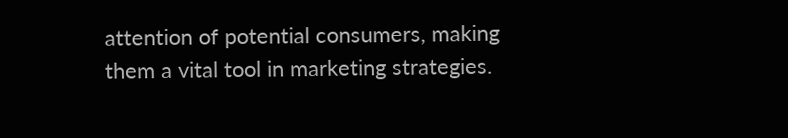attention of potential consumers, making them a vital tool in marketing strategies.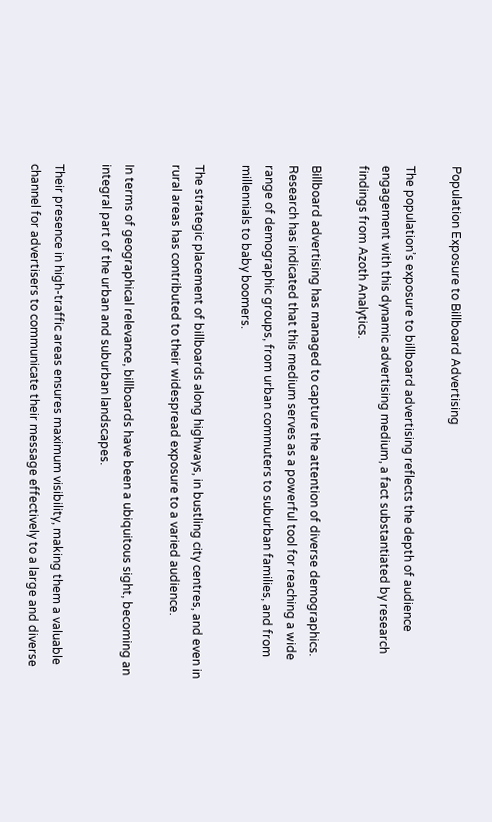Population Exposure to Billboard Advertising

The population’s exposure to billboard advertising reflects the depth of audience engagement with this dynamic advertising medium, a fact substantiated by research findings from Azoth Analytics.

Billboard advertising has managed to capture the attention of diverse demographics. Research has indicated that this medium serves as a powerful tool for reaching a wide range of demographic groups, from urban commuters to suburban families, and from millennials to baby boomers.

The strategic placement of billboards along highways, in bustling city centres, and even in rural areas has contributed to their widespread exposure to a varied audience.

In terms of geographical relevance, billboards have been a ubiquitous sight, becoming an integral part of the urban and suburban landscapes.

Their presence in high-traffic areas ensures maximum visibility, making them a valuable channel for advertisers to communicate their message effectively to a large and diverse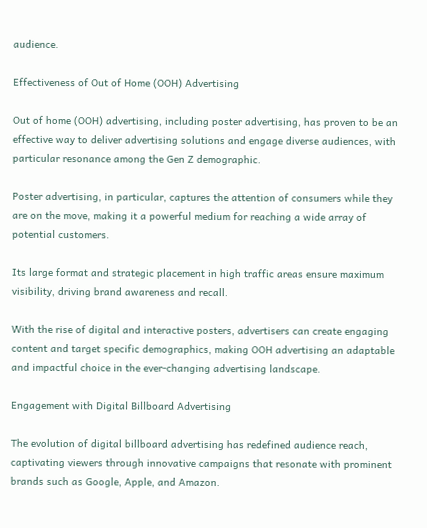audience.

Effectiveness of Out of Home (OOH) Advertising

Out of home (OOH) advertising, including poster advertising, has proven to be an effective way to deliver advertising solutions and engage diverse audiences, with particular resonance among the Gen Z demographic.

Poster advertising, in particular, captures the attention of consumers while they are on the move, making it a powerful medium for reaching a wide array of potential customers.

Its large format and strategic placement in high traffic areas ensure maximum visibility, driving brand awareness and recall.

With the rise of digital and interactive posters, advertisers can create engaging content and target specific demographics, making OOH advertising an adaptable and impactful choice in the ever-changing advertising landscape.

Engagement with Digital Billboard Advertising

The evolution of digital billboard advertising has redefined audience reach, captivating viewers through innovative campaigns that resonate with prominent brands such as Google, Apple, and Amazon.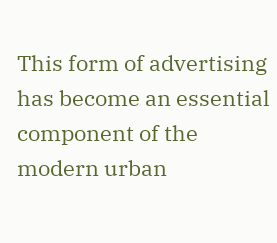This form of advertising has become an essential component of the modern urban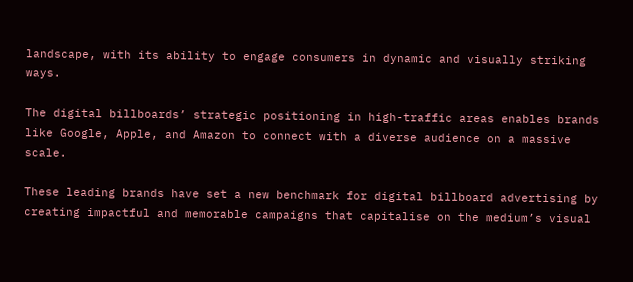landscape, with its ability to engage consumers in dynamic and visually striking ways.

The digital billboards’ strategic positioning in high-traffic areas enables brands like Google, Apple, and Amazon to connect with a diverse audience on a massive scale.

These leading brands have set a new benchmark for digital billboard advertising by creating impactful and memorable campaigns that capitalise on the medium’s visual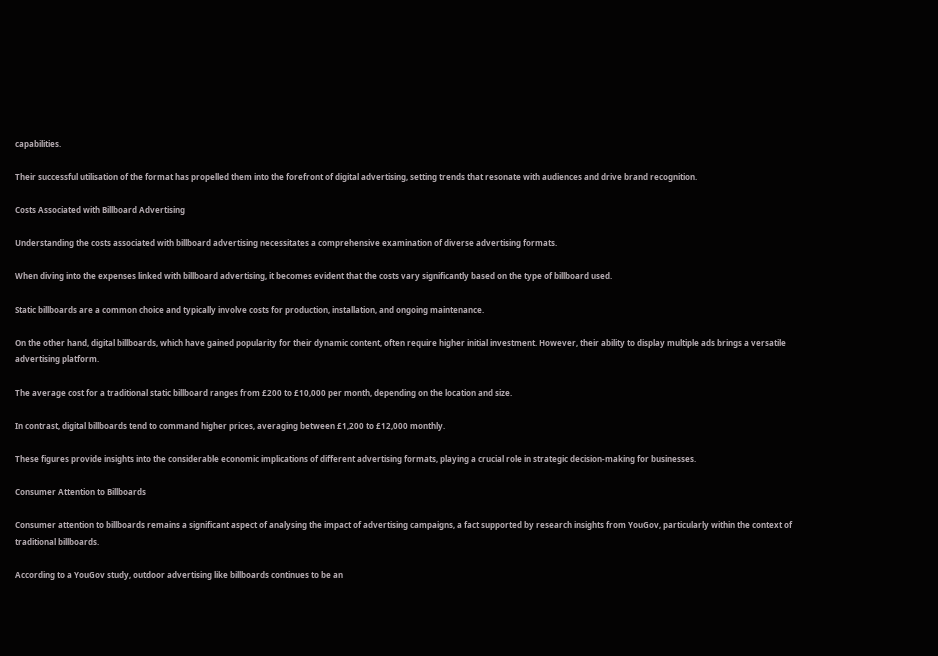capabilities.

Their successful utilisation of the format has propelled them into the forefront of digital advertising, setting trends that resonate with audiences and drive brand recognition.

Costs Associated with Billboard Advertising

Understanding the costs associated with billboard advertising necessitates a comprehensive examination of diverse advertising formats.

When diving into the expenses linked with billboard advertising, it becomes evident that the costs vary significantly based on the type of billboard used.

Static billboards are a common choice and typically involve costs for production, installation, and ongoing maintenance.

On the other hand, digital billboards, which have gained popularity for their dynamic content, often require higher initial investment. However, their ability to display multiple ads brings a versatile advertising platform.

The average cost for a traditional static billboard ranges from £200 to £10,000 per month, depending on the location and size.

In contrast, digital billboards tend to command higher prices, averaging between £1,200 to £12,000 monthly.

These figures provide insights into the considerable economic implications of different advertising formats, playing a crucial role in strategic decision-making for businesses.

Consumer Attention to Billboards

Consumer attention to billboards remains a significant aspect of analysing the impact of advertising campaigns, a fact supported by research insights from YouGov, particularly within the context of traditional billboards.

According to a YouGov study, outdoor advertising like billboards continues to be an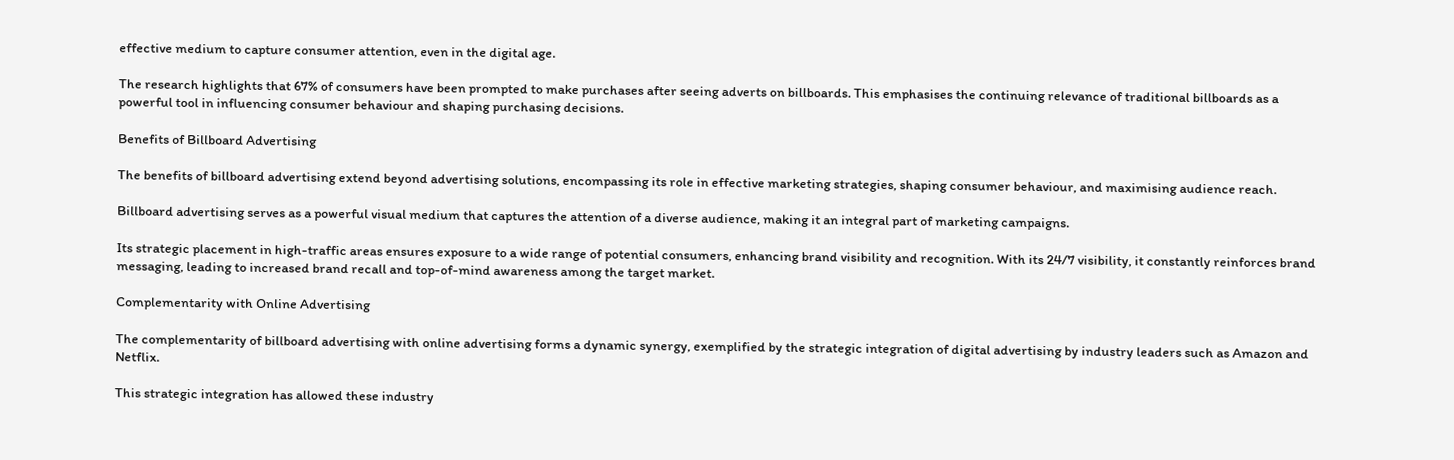effective medium to capture consumer attention, even in the digital age.

The research highlights that 67% of consumers have been prompted to make purchases after seeing adverts on billboards. This emphasises the continuing relevance of traditional billboards as a powerful tool in influencing consumer behaviour and shaping purchasing decisions.

Benefits of Billboard Advertising

The benefits of billboard advertising extend beyond advertising solutions, encompassing its role in effective marketing strategies, shaping consumer behaviour, and maximising audience reach.

Billboard advertising serves as a powerful visual medium that captures the attention of a diverse audience, making it an integral part of marketing campaigns.

Its strategic placement in high-traffic areas ensures exposure to a wide range of potential consumers, enhancing brand visibility and recognition. With its 24/7 visibility, it constantly reinforces brand messaging, leading to increased brand recall and top-of-mind awareness among the target market.

Complementarity with Online Advertising

The complementarity of billboard advertising with online advertising forms a dynamic synergy, exemplified by the strategic integration of digital advertising by industry leaders such as Amazon and Netflix.

This strategic integration has allowed these industry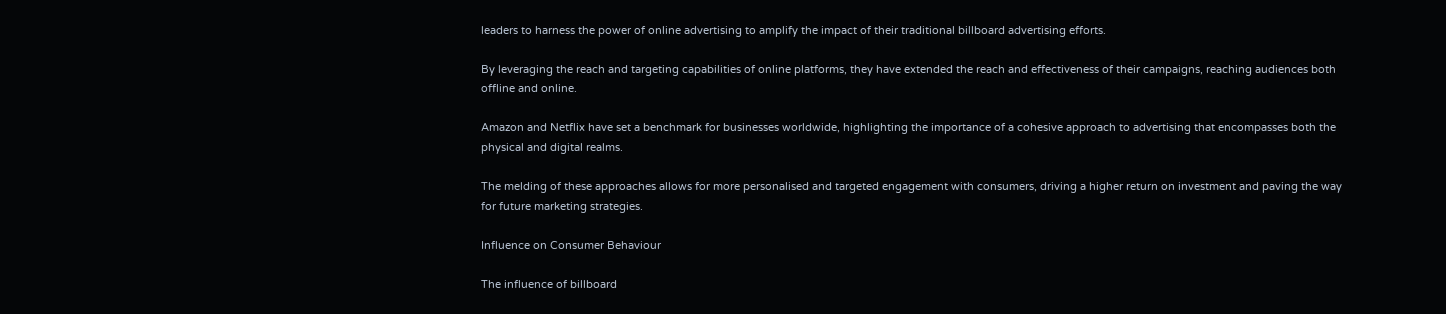leaders to harness the power of online advertising to amplify the impact of their traditional billboard advertising efforts.

By leveraging the reach and targeting capabilities of online platforms, they have extended the reach and effectiveness of their campaigns, reaching audiences both offline and online.

Amazon and Netflix have set a benchmark for businesses worldwide, highlighting the importance of a cohesive approach to advertising that encompasses both the physical and digital realms.

The melding of these approaches allows for more personalised and targeted engagement with consumers, driving a higher return on investment and paving the way for future marketing strategies.

Influence on Consumer Behaviour

The influence of billboard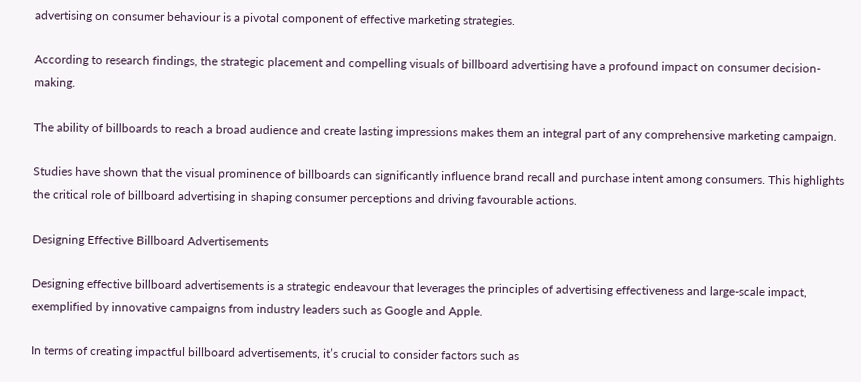advertising on consumer behaviour is a pivotal component of effective marketing strategies.

According to research findings, the strategic placement and compelling visuals of billboard advertising have a profound impact on consumer decision-making.

The ability of billboards to reach a broad audience and create lasting impressions makes them an integral part of any comprehensive marketing campaign.

Studies have shown that the visual prominence of billboards can significantly influence brand recall and purchase intent among consumers. This highlights the critical role of billboard advertising in shaping consumer perceptions and driving favourable actions.

Designing Effective Billboard Advertisements

Designing effective billboard advertisements is a strategic endeavour that leverages the principles of advertising effectiveness and large-scale impact, exemplified by innovative campaigns from industry leaders such as Google and Apple.

In terms of creating impactful billboard advertisements, it’s crucial to consider factors such as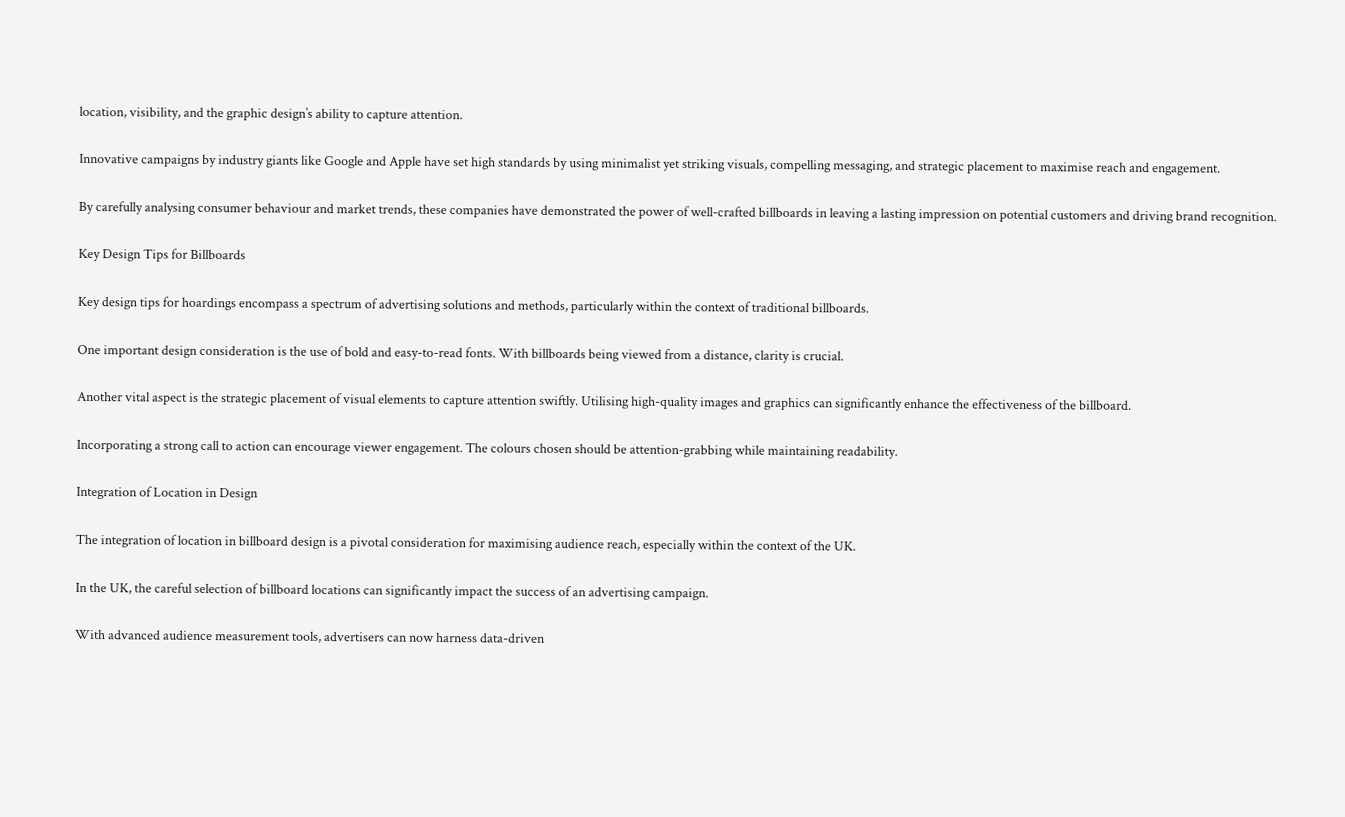location, visibility, and the graphic design’s ability to capture attention.

Innovative campaigns by industry giants like Google and Apple have set high standards by using minimalist yet striking visuals, compelling messaging, and strategic placement to maximise reach and engagement.

By carefully analysing consumer behaviour and market trends, these companies have demonstrated the power of well-crafted billboards in leaving a lasting impression on potential customers and driving brand recognition.

Key Design Tips for Billboards

Key design tips for hoardings encompass a spectrum of advertising solutions and methods, particularly within the context of traditional billboards.

One important design consideration is the use of bold and easy-to-read fonts. With billboards being viewed from a distance, clarity is crucial.

Another vital aspect is the strategic placement of visual elements to capture attention swiftly. Utilising high-quality images and graphics can significantly enhance the effectiveness of the billboard.

Incorporating a strong call to action can encourage viewer engagement. The colours chosen should be attention-grabbing while maintaining readability.

Integration of Location in Design

The integration of location in billboard design is a pivotal consideration for maximising audience reach, especially within the context of the UK.

In the UK, the careful selection of billboard locations can significantly impact the success of an advertising campaign.

With advanced audience measurement tools, advertisers can now harness data-driven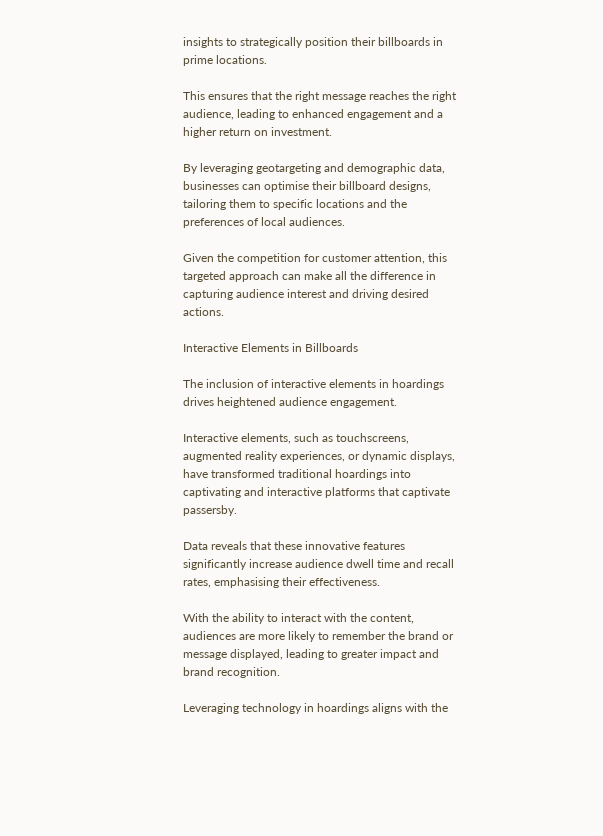insights to strategically position their billboards in prime locations.

This ensures that the right message reaches the right audience, leading to enhanced engagement and a higher return on investment.

By leveraging geotargeting and demographic data, businesses can optimise their billboard designs, tailoring them to specific locations and the preferences of local audiences.

Given the competition for customer attention, this targeted approach can make all the difference in capturing audience interest and driving desired actions.

Interactive Elements in Billboards

The inclusion of interactive elements in hoardings drives heightened audience engagement.

Interactive elements, such as touchscreens, augmented reality experiences, or dynamic displays, have transformed traditional hoardings into captivating and interactive platforms that captivate passersby.

Data reveals that these innovative features significantly increase audience dwell time and recall rates, emphasising their effectiveness.

With the ability to interact with the content, audiences are more likely to remember the brand or message displayed, leading to greater impact and brand recognition.

Leveraging technology in hoardings aligns with the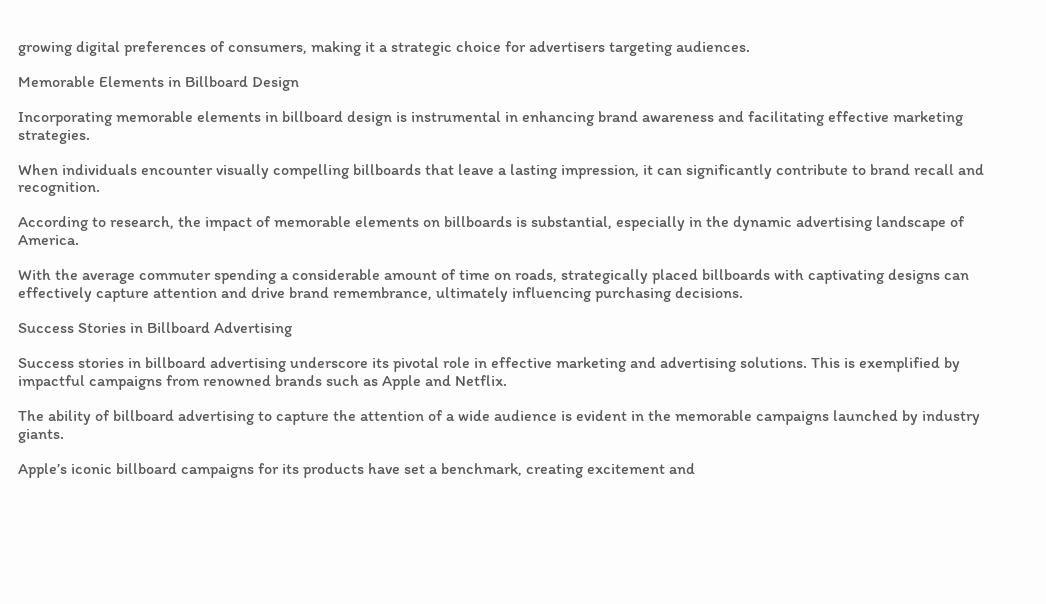growing digital preferences of consumers, making it a strategic choice for advertisers targeting audiences.

Memorable Elements in Billboard Design

Incorporating memorable elements in billboard design is instrumental in enhancing brand awareness and facilitating effective marketing strategies.

When individuals encounter visually compelling billboards that leave a lasting impression, it can significantly contribute to brand recall and recognition.

According to research, the impact of memorable elements on billboards is substantial, especially in the dynamic advertising landscape of America.

With the average commuter spending a considerable amount of time on roads, strategically placed billboards with captivating designs can effectively capture attention and drive brand remembrance, ultimately influencing purchasing decisions.

Success Stories in Billboard Advertising

Success stories in billboard advertising underscore its pivotal role in effective marketing and advertising solutions. This is exemplified by impactful campaigns from renowned brands such as Apple and Netflix.

The ability of billboard advertising to capture the attention of a wide audience is evident in the memorable campaigns launched by industry giants.

Apple’s iconic billboard campaigns for its products have set a benchmark, creating excitement and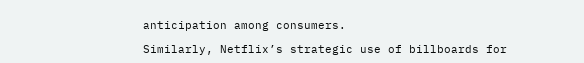anticipation among consumers.

Similarly, Netflix’s strategic use of billboards for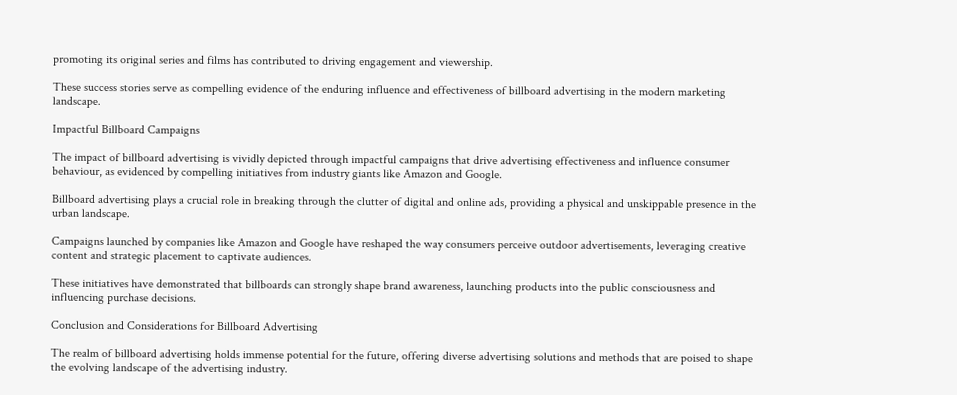promoting its original series and films has contributed to driving engagement and viewership.

These success stories serve as compelling evidence of the enduring influence and effectiveness of billboard advertising in the modern marketing landscape.

Impactful Billboard Campaigns

The impact of billboard advertising is vividly depicted through impactful campaigns that drive advertising effectiveness and influence consumer behaviour, as evidenced by compelling initiatives from industry giants like Amazon and Google.

Billboard advertising plays a crucial role in breaking through the clutter of digital and online ads, providing a physical and unskippable presence in the urban landscape.

Campaigns launched by companies like Amazon and Google have reshaped the way consumers perceive outdoor advertisements, leveraging creative content and strategic placement to captivate audiences.

These initiatives have demonstrated that billboards can strongly shape brand awareness, launching products into the public consciousness and influencing purchase decisions.

Conclusion and Considerations for Billboard Advertising

The realm of billboard advertising holds immense potential for the future, offering diverse advertising solutions and methods that are poised to shape the evolving landscape of the advertising industry.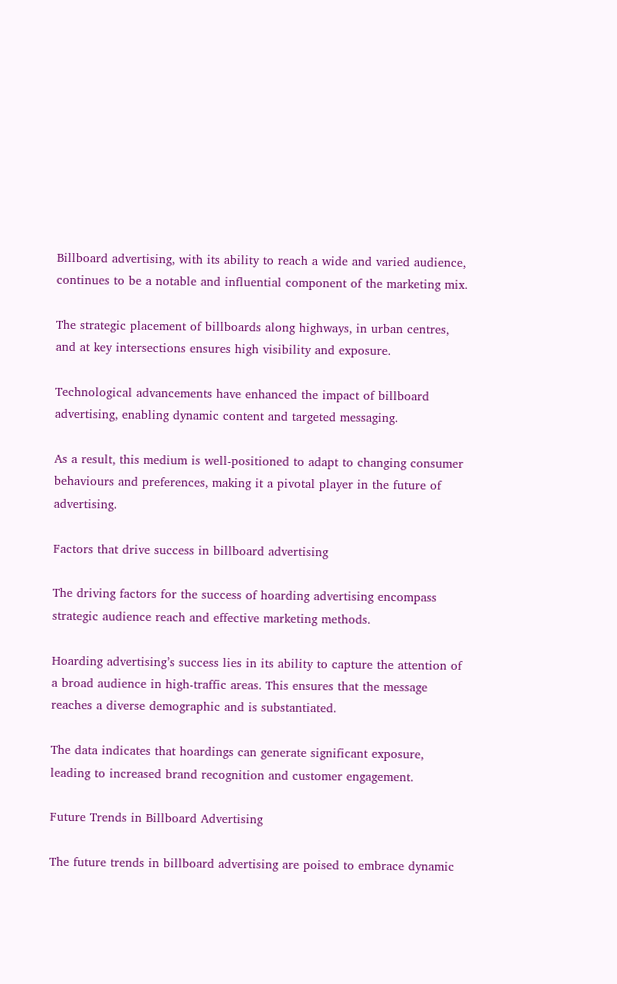Billboard advertising, with its ability to reach a wide and varied audience, continues to be a notable and influential component of the marketing mix.

The strategic placement of billboards along highways, in urban centres, and at key intersections ensures high visibility and exposure.

Technological advancements have enhanced the impact of billboard advertising, enabling dynamic content and targeted messaging.

As a result, this medium is well-positioned to adapt to changing consumer behaviours and preferences, making it a pivotal player in the future of advertising.

Factors that drive success in billboard advertising

The driving factors for the success of hoarding advertising encompass strategic audience reach and effective marketing methods.

Hoarding advertising’s success lies in its ability to capture the attention of a broad audience in high-traffic areas. This ensures that the message reaches a diverse demographic and is substantiated.

The data indicates that hoardings can generate significant exposure, leading to increased brand recognition and customer engagement.

Future Trends in Billboard Advertising

The future trends in billboard advertising are poised to embrace dynamic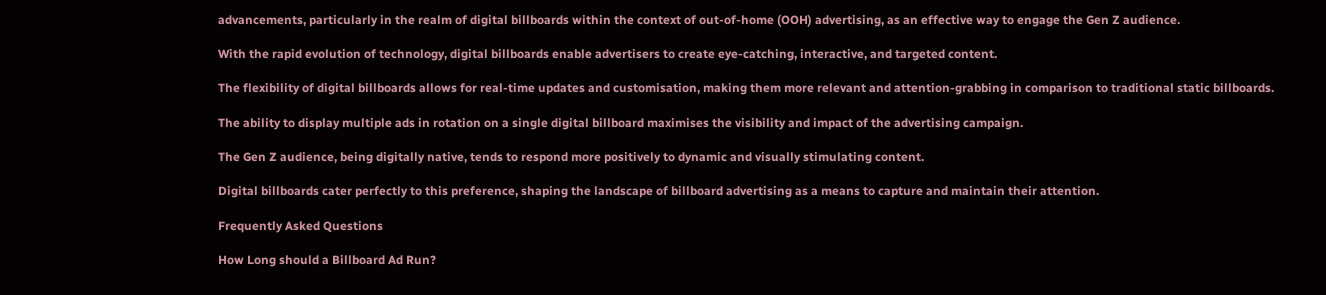advancements, particularly in the realm of digital billboards within the context of out-of-home (OOH) advertising, as an effective way to engage the Gen Z audience.

With the rapid evolution of technology, digital billboards enable advertisers to create eye-catching, interactive, and targeted content.

The flexibility of digital billboards allows for real-time updates and customisation, making them more relevant and attention-grabbing in comparison to traditional static billboards.

The ability to display multiple ads in rotation on a single digital billboard maximises the visibility and impact of the advertising campaign.

The Gen Z audience, being digitally native, tends to respond more positively to dynamic and visually stimulating content.

Digital billboards cater perfectly to this preference, shaping the landscape of billboard advertising as a means to capture and maintain their attention.

Frequently Asked Questions

How Long should a Billboard Ad Run?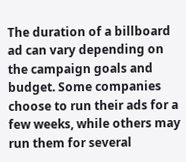The duration of a billboard ad can vary depending on the campaign goals and budget. Some companies choose to run their ads for a few weeks, while others may run them for several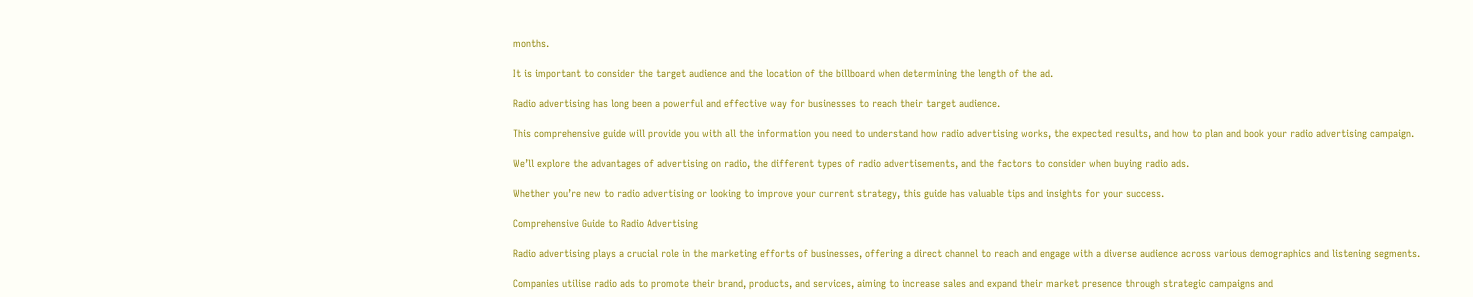months.

It is important to consider the target audience and the location of the billboard when determining the length of the ad.

Radio advertising has long been a powerful and effective way for businesses to reach their target audience.

This comprehensive guide will provide you with all the information you need to understand how radio advertising works, the expected results, and how to plan and book your radio advertising campaign.

We’ll explore the advantages of advertising on radio, the different types of radio advertisements, and the factors to consider when buying radio ads.

Whether you’re new to radio advertising or looking to improve your current strategy, this guide has valuable tips and insights for your success.

Comprehensive Guide to Radio Advertising

Radio advertising plays a crucial role in the marketing efforts of businesses, offering a direct channel to reach and engage with a diverse audience across various demographics and listening segments.

Companies utilise radio ads to promote their brand, products, and services, aiming to increase sales and expand their market presence through strategic campaigns and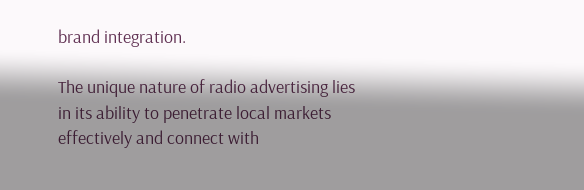brand integration.

The unique nature of radio advertising lies in its ability to penetrate local markets effectively and connect with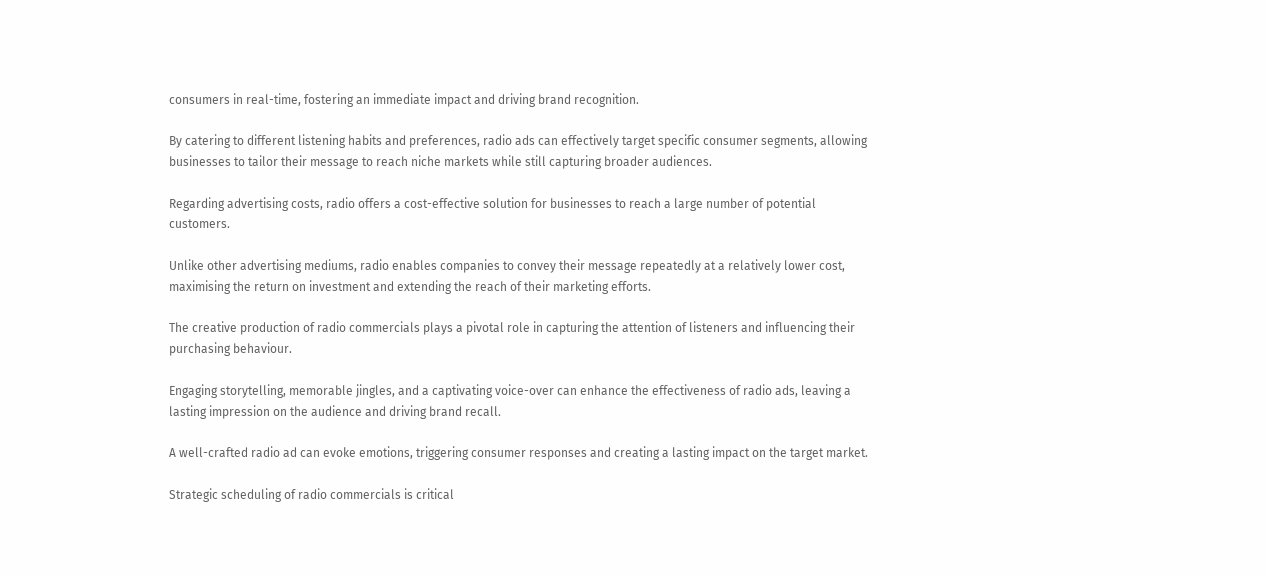consumers in real-time, fostering an immediate impact and driving brand recognition.

By catering to different listening habits and preferences, radio ads can effectively target specific consumer segments, allowing businesses to tailor their message to reach niche markets while still capturing broader audiences.

Regarding advertising costs, radio offers a cost-effective solution for businesses to reach a large number of potential customers.

Unlike other advertising mediums, radio enables companies to convey their message repeatedly at a relatively lower cost, maximising the return on investment and extending the reach of their marketing efforts.

The creative production of radio commercials plays a pivotal role in capturing the attention of listeners and influencing their purchasing behaviour.

Engaging storytelling, memorable jingles, and a captivating voice-over can enhance the effectiveness of radio ads, leaving a lasting impression on the audience and driving brand recall.

A well-crafted radio ad can evoke emotions, triggering consumer responses and creating a lasting impact on the target market.

Strategic scheduling of radio commercials is critical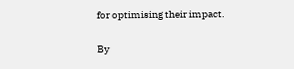for optimising their impact.

By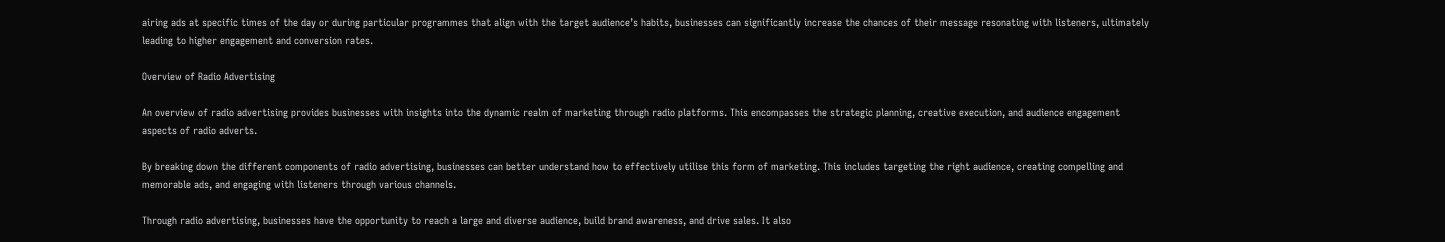airing ads at specific times of the day or during particular programmes that align with the target audience’s habits, businesses can significantly increase the chances of their message resonating with listeners, ultimately leading to higher engagement and conversion rates.

Overview of Radio Advertising

An overview of radio advertising provides businesses with insights into the dynamic realm of marketing through radio platforms. This encompasses the strategic planning, creative execution, and audience engagement aspects of radio adverts.

By breaking down the different components of radio advertising, businesses can better understand how to effectively utilise this form of marketing. This includes targeting the right audience, creating compelling and memorable ads, and engaging with listeners through various channels.

Through radio advertising, businesses have the opportunity to reach a large and diverse audience, build brand awareness, and drive sales. It also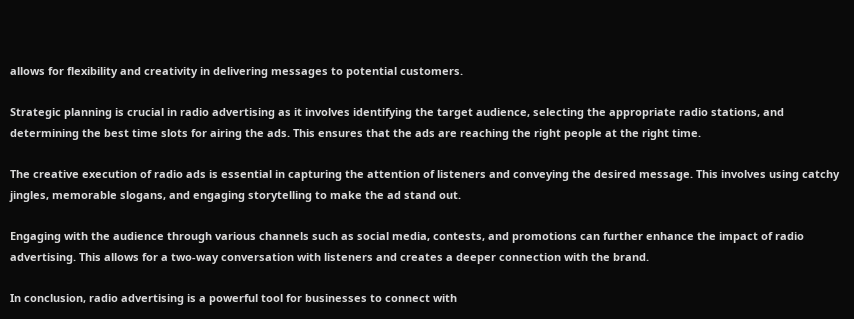allows for flexibility and creativity in delivering messages to potential customers.

Strategic planning is crucial in radio advertising as it involves identifying the target audience, selecting the appropriate radio stations, and determining the best time slots for airing the ads. This ensures that the ads are reaching the right people at the right time.

The creative execution of radio ads is essential in capturing the attention of listeners and conveying the desired message. This involves using catchy jingles, memorable slogans, and engaging storytelling to make the ad stand out.

Engaging with the audience through various channels such as social media, contests, and promotions can further enhance the impact of radio advertising. This allows for a two-way conversation with listeners and creates a deeper connection with the brand.

In conclusion, radio advertising is a powerful tool for businesses to connect with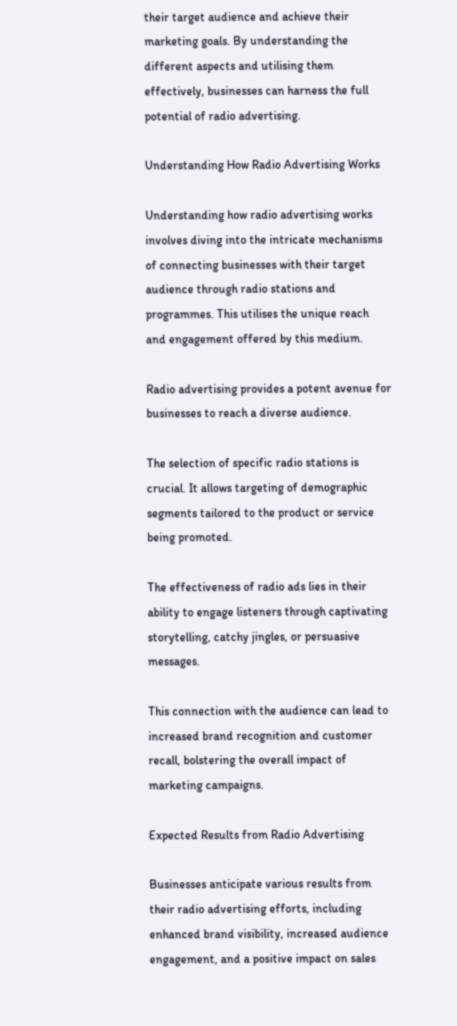their target audience and achieve their marketing goals. By understanding the different aspects and utilising them effectively, businesses can harness the full potential of radio advertising.

Understanding How Radio Advertising Works

Understanding how radio advertising works involves diving into the intricate mechanisms of connecting businesses with their target audience through radio stations and programmes. This utilises the unique reach and engagement offered by this medium.

Radio advertising provides a potent avenue for businesses to reach a diverse audience.

The selection of specific radio stations is crucial. It allows targeting of demographic segments tailored to the product or service being promoted.

The effectiveness of radio ads lies in their ability to engage listeners through captivating storytelling, catchy jingles, or persuasive messages.

This connection with the audience can lead to increased brand recognition and customer recall, bolstering the overall impact of marketing campaigns.

Expected Results from Radio Advertising

Businesses anticipate various results from their radio advertising efforts, including enhanced brand visibility, increased audience engagement, and a positive impact on sales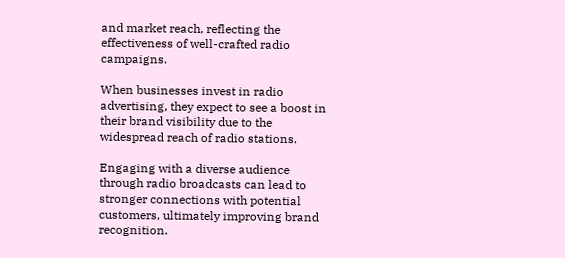and market reach, reflecting the effectiveness of well-crafted radio campaigns.

When businesses invest in radio advertising, they expect to see a boost in their brand visibility due to the widespread reach of radio stations.

Engaging with a diverse audience through radio broadcasts can lead to stronger connections with potential customers, ultimately improving brand recognition.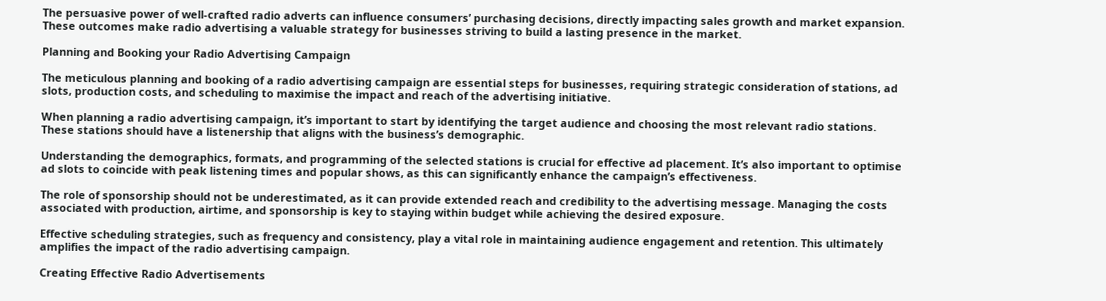The persuasive power of well-crafted radio adverts can influence consumers’ purchasing decisions, directly impacting sales growth and market expansion. These outcomes make radio advertising a valuable strategy for businesses striving to build a lasting presence in the market.

Planning and Booking your Radio Advertising Campaign

The meticulous planning and booking of a radio advertising campaign are essential steps for businesses, requiring strategic consideration of stations, ad slots, production costs, and scheduling to maximise the impact and reach of the advertising initiative.

When planning a radio advertising campaign, it’s important to start by identifying the target audience and choosing the most relevant radio stations. These stations should have a listenership that aligns with the business’s demographic.

Understanding the demographics, formats, and programming of the selected stations is crucial for effective ad placement. It’s also important to optimise ad slots to coincide with peak listening times and popular shows, as this can significantly enhance the campaign’s effectiveness.

The role of sponsorship should not be underestimated, as it can provide extended reach and credibility to the advertising message. Managing the costs associated with production, airtime, and sponsorship is key to staying within budget while achieving the desired exposure.

Effective scheduling strategies, such as frequency and consistency, play a vital role in maintaining audience engagement and retention. This ultimately amplifies the impact of the radio advertising campaign.

Creating Effective Radio Advertisements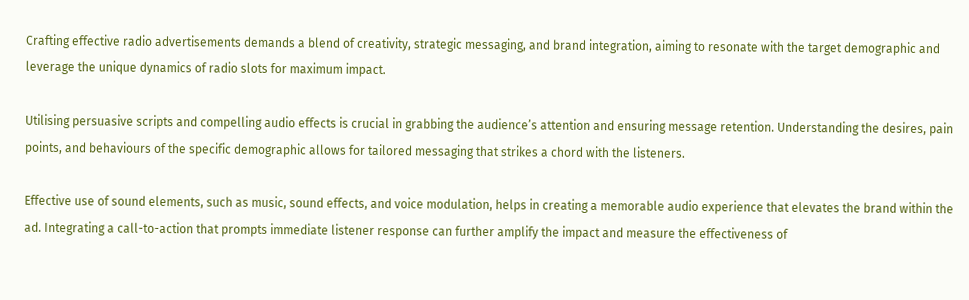Crafting effective radio advertisements demands a blend of creativity, strategic messaging, and brand integration, aiming to resonate with the target demographic and leverage the unique dynamics of radio slots for maximum impact.

Utilising persuasive scripts and compelling audio effects is crucial in grabbing the audience’s attention and ensuring message retention. Understanding the desires, pain points, and behaviours of the specific demographic allows for tailored messaging that strikes a chord with the listeners.

Effective use of sound elements, such as music, sound effects, and voice modulation, helps in creating a memorable audio experience that elevates the brand within the ad. Integrating a call-to-action that prompts immediate listener response can further amplify the impact and measure the effectiveness of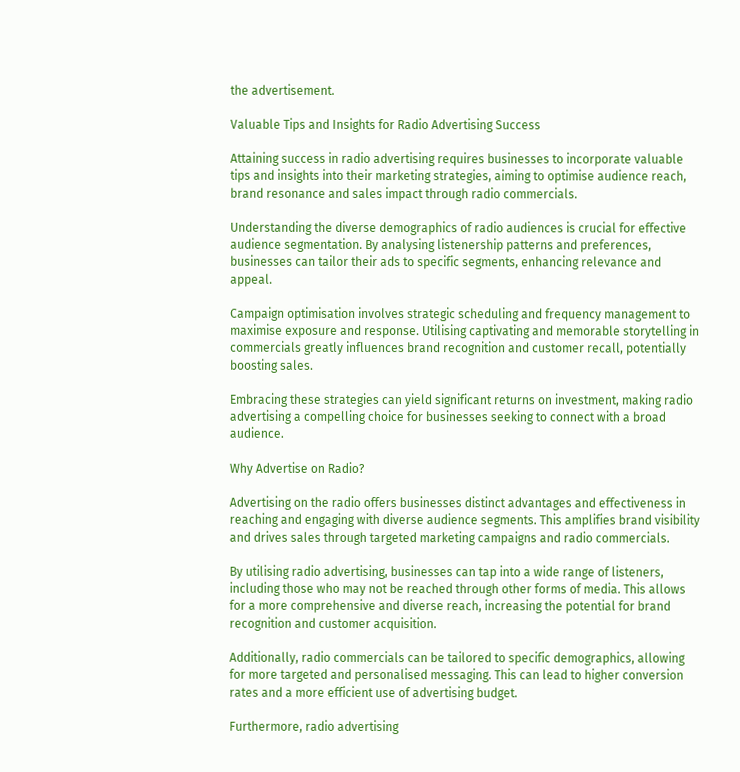the advertisement.

Valuable Tips and Insights for Radio Advertising Success

Attaining success in radio advertising requires businesses to incorporate valuable tips and insights into their marketing strategies, aiming to optimise audience reach, brand resonance and sales impact through radio commercials.

Understanding the diverse demographics of radio audiences is crucial for effective audience segmentation. By analysing listenership patterns and preferences, businesses can tailor their ads to specific segments, enhancing relevance and appeal.

Campaign optimisation involves strategic scheduling and frequency management to maximise exposure and response. Utilising captivating and memorable storytelling in commercials greatly influences brand recognition and customer recall, potentially boosting sales.

Embracing these strategies can yield significant returns on investment, making radio advertising a compelling choice for businesses seeking to connect with a broad audience.

Why Advertise on Radio?

Advertising on the radio offers businesses distinct advantages and effectiveness in reaching and engaging with diverse audience segments. This amplifies brand visibility and drives sales through targeted marketing campaigns and radio commercials.

By utilising radio advertising, businesses can tap into a wide range of listeners, including those who may not be reached through other forms of media. This allows for a more comprehensive and diverse reach, increasing the potential for brand recognition and customer acquisition.

Additionally, radio commercials can be tailored to specific demographics, allowing for more targeted and personalised messaging. This can lead to higher conversion rates and a more efficient use of advertising budget.

Furthermore, radio advertising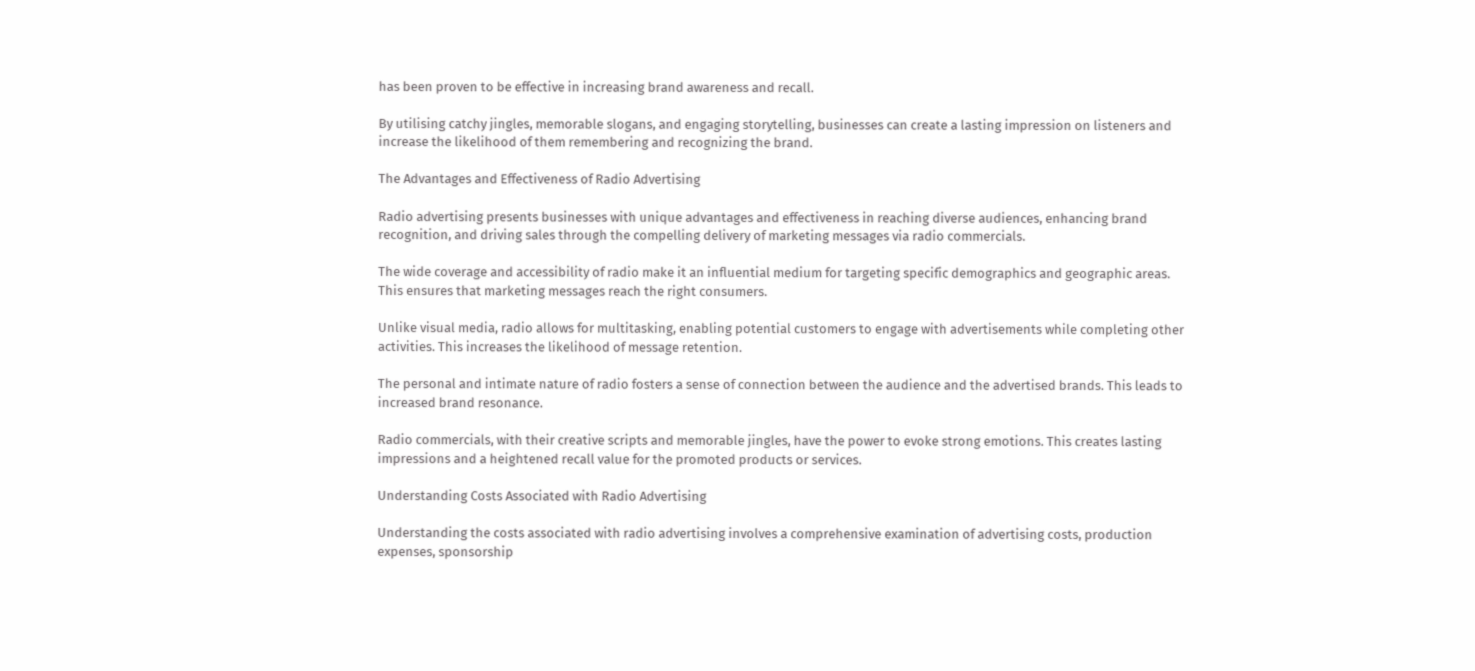has been proven to be effective in increasing brand awareness and recall.

By utilising catchy jingles, memorable slogans, and engaging storytelling, businesses can create a lasting impression on listeners and increase the likelihood of them remembering and recognizing the brand.

The Advantages and Effectiveness of Radio Advertising

Radio advertising presents businesses with unique advantages and effectiveness in reaching diverse audiences, enhancing brand recognition, and driving sales through the compelling delivery of marketing messages via radio commercials.

The wide coverage and accessibility of radio make it an influential medium for targeting specific demographics and geographic areas. This ensures that marketing messages reach the right consumers.

Unlike visual media, radio allows for multitasking, enabling potential customers to engage with advertisements while completing other activities. This increases the likelihood of message retention.

The personal and intimate nature of radio fosters a sense of connection between the audience and the advertised brands. This leads to increased brand resonance.

Radio commercials, with their creative scripts and memorable jingles, have the power to evoke strong emotions. This creates lasting impressions and a heightened recall value for the promoted products or services.

Understanding Costs Associated with Radio Advertising

Understanding the costs associated with radio advertising involves a comprehensive examination of advertising costs, production expenses, sponsorship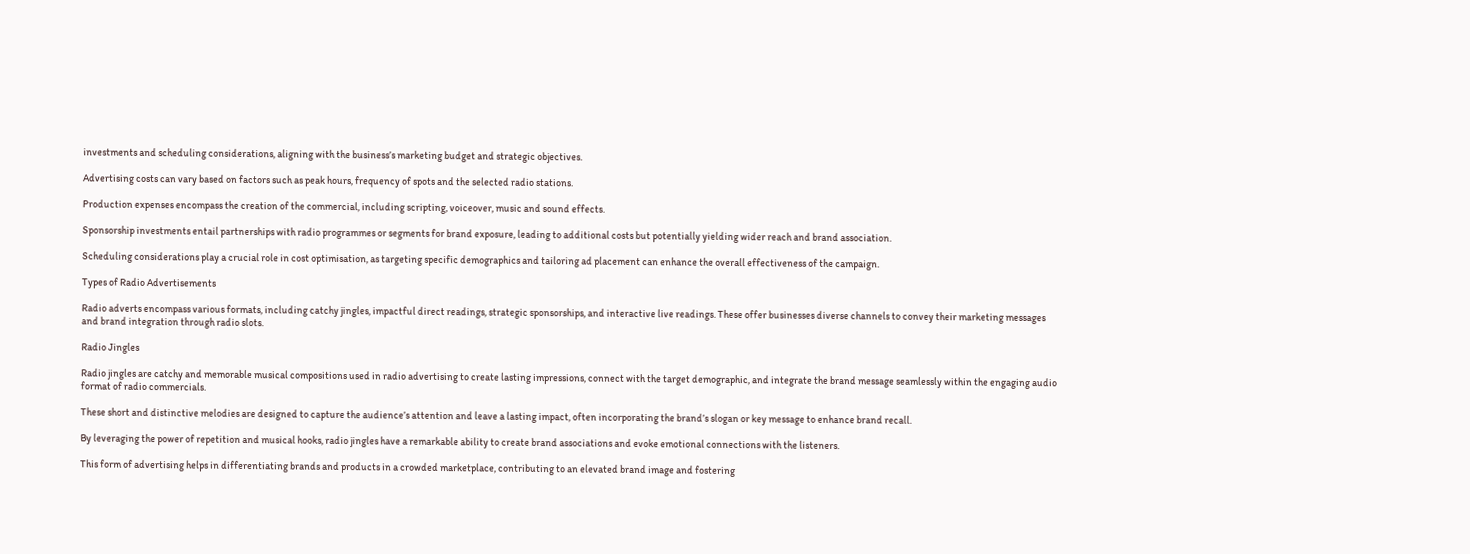investments and scheduling considerations, aligning with the business’s marketing budget and strategic objectives.

Advertising costs can vary based on factors such as peak hours, frequency of spots and the selected radio stations.

Production expenses encompass the creation of the commercial, including scripting, voiceover, music and sound effects.

Sponsorship investments entail partnerships with radio programmes or segments for brand exposure, leading to additional costs but potentially yielding wider reach and brand association.

Scheduling considerations play a crucial role in cost optimisation, as targeting specific demographics and tailoring ad placement can enhance the overall effectiveness of the campaign.

Types of Radio Advertisements

Radio adverts encompass various formats, including catchy jingles, impactful direct readings, strategic sponsorships, and interactive live readings. These offer businesses diverse channels to convey their marketing messages and brand integration through radio slots.

Radio Jingles

Radio jingles are catchy and memorable musical compositions used in radio advertising to create lasting impressions, connect with the target demographic, and integrate the brand message seamlessly within the engaging audio format of radio commercials.

These short and distinctive melodies are designed to capture the audience’s attention and leave a lasting impact, often incorporating the brand’s slogan or key message to enhance brand recall.

By leveraging the power of repetition and musical hooks, radio jingles have a remarkable ability to create brand associations and evoke emotional connections with the listeners.

This form of advertising helps in differentiating brands and products in a crowded marketplace, contributing to an elevated brand image and fostering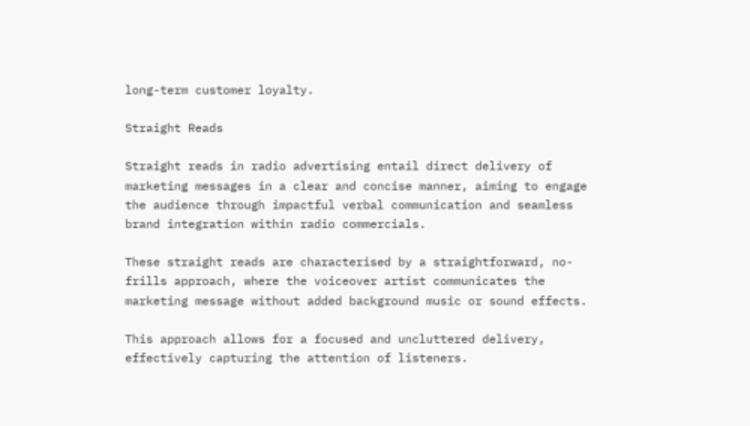long-term customer loyalty.

Straight Reads

Straight reads in radio advertising entail direct delivery of marketing messages in a clear and concise manner, aiming to engage the audience through impactful verbal communication and seamless brand integration within radio commercials.

These straight reads are characterised by a straightforward, no-frills approach, where the voiceover artist communicates the marketing message without added background music or sound effects.

This approach allows for a focused and uncluttered delivery, effectively capturing the attention of listeners.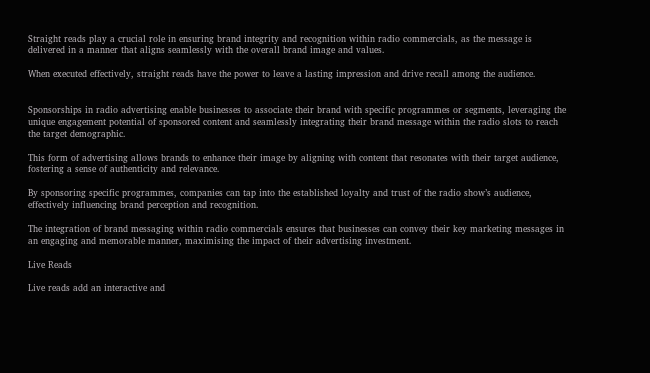Straight reads play a crucial role in ensuring brand integrity and recognition within radio commercials, as the message is delivered in a manner that aligns seamlessly with the overall brand image and values.

When executed effectively, straight reads have the power to leave a lasting impression and drive recall among the audience.


Sponsorships in radio advertising enable businesses to associate their brand with specific programmes or segments, leveraging the unique engagement potential of sponsored content and seamlessly integrating their brand message within the radio slots to reach the target demographic.

This form of advertising allows brands to enhance their image by aligning with content that resonates with their target audience, fostering a sense of authenticity and relevance.

By sponsoring specific programmes, companies can tap into the established loyalty and trust of the radio show’s audience, effectively influencing brand perception and recognition.

The integration of brand messaging within radio commercials ensures that businesses can convey their key marketing messages in an engaging and memorable manner, maximising the impact of their advertising investment.

Live Reads

Live reads add an interactive and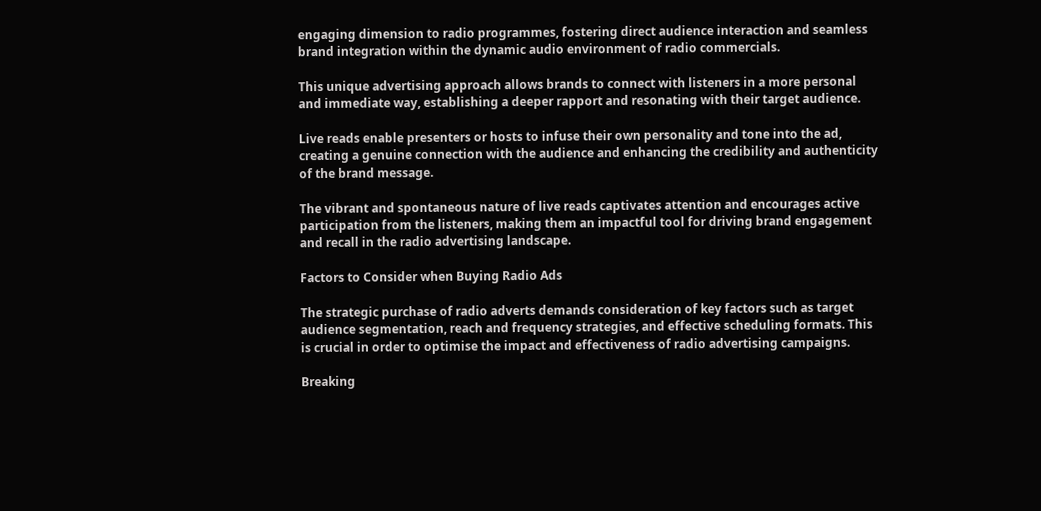engaging dimension to radio programmes, fostering direct audience interaction and seamless brand integration within the dynamic audio environment of radio commercials.

This unique advertising approach allows brands to connect with listeners in a more personal and immediate way, establishing a deeper rapport and resonating with their target audience.

Live reads enable presenters or hosts to infuse their own personality and tone into the ad, creating a genuine connection with the audience and enhancing the credibility and authenticity of the brand message.

The vibrant and spontaneous nature of live reads captivates attention and encourages active participation from the listeners, making them an impactful tool for driving brand engagement and recall in the radio advertising landscape.

Factors to Consider when Buying Radio Ads

The strategic purchase of radio adverts demands consideration of key factors such as target audience segmentation, reach and frequency strategies, and effective scheduling formats. This is crucial in order to optimise the impact and effectiveness of radio advertising campaigns.

Breaking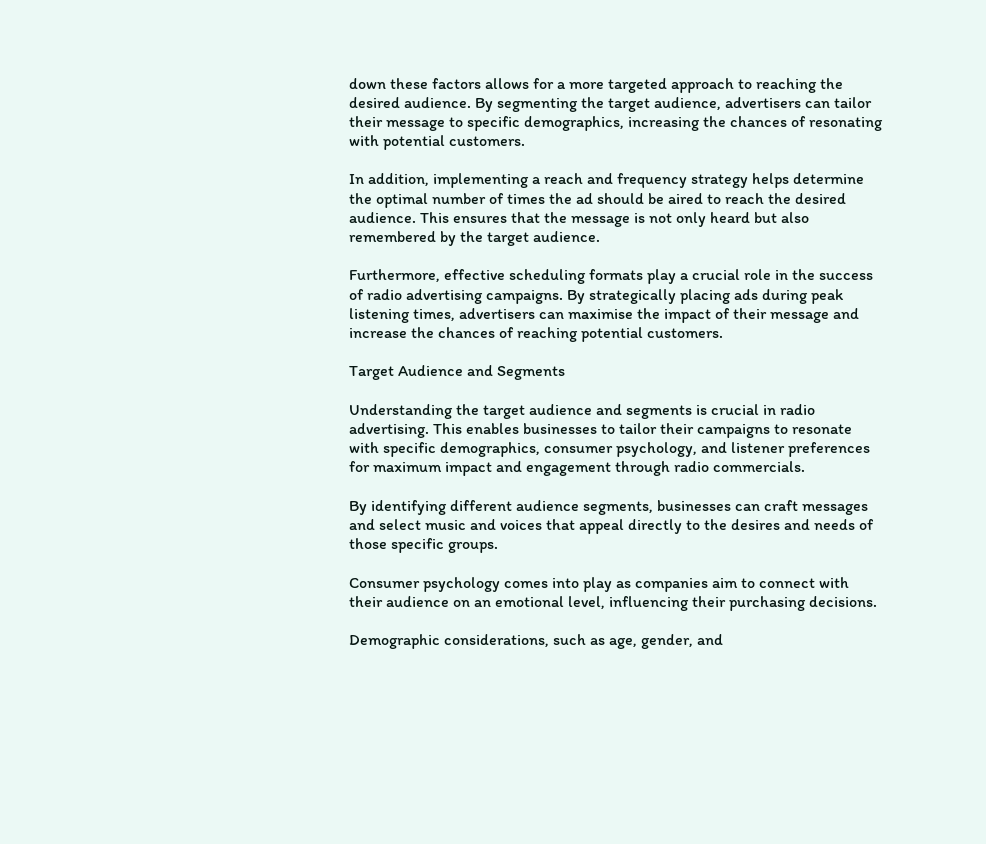down these factors allows for a more targeted approach to reaching the desired audience. By segmenting the target audience, advertisers can tailor their message to specific demographics, increasing the chances of resonating with potential customers.

In addition, implementing a reach and frequency strategy helps determine the optimal number of times the ad should be aired to reach the desired audience. This ensures that the message is not only heard but also remembered by the target audience.

Furthermore, effective scheduling formats play a crucial role in the success of radio advertising campaigns. By strategically placing ads during peak listening times, advertisers can maximise the impact of their message and increase the chances of reaching potential customers.

Target Audience and Segments

Understanding the target audience and segments is crucial in radio advertising. This enables businesses to tailor their campaigns to resonate with specific demographics, consumer psychology, and listener preferences for maximum impact and engagement through radio commercials.

By identifying different audience segments, businesses can craft messages and select music and voices that appeal directly to the desires and needs of those specific groups.

Consumer psychology comes into play as companies aim to connect with their audience on an emotional level, influencing their purchasing decisions.

Demographic considerations, such as age, gender, and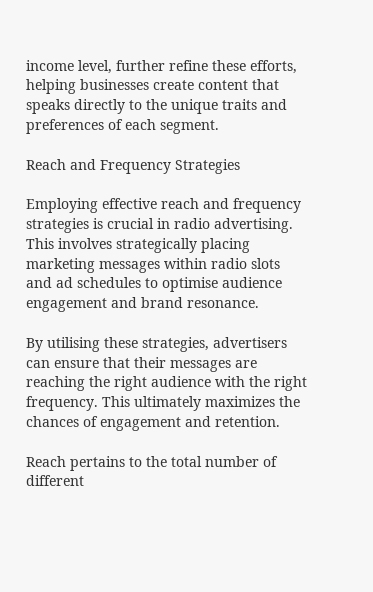income level, further refine these efforts, helping businesses create content that speaks directly to the unique traits and preferences of each segment.

Reach and Frequency Strategies

Employing effective reach and frequency strategies is crucial in radio advertising. This involves strategically placing marketing messages within radio slots and ad schedules to optimise audience engagement and brand resonance.

By utilising these strategies, advertisers can ensure that their messages are reaching the right audience with the right frequency. This ultimately maximizes the chances of engagement and retention.

Reach pertains to the total number of different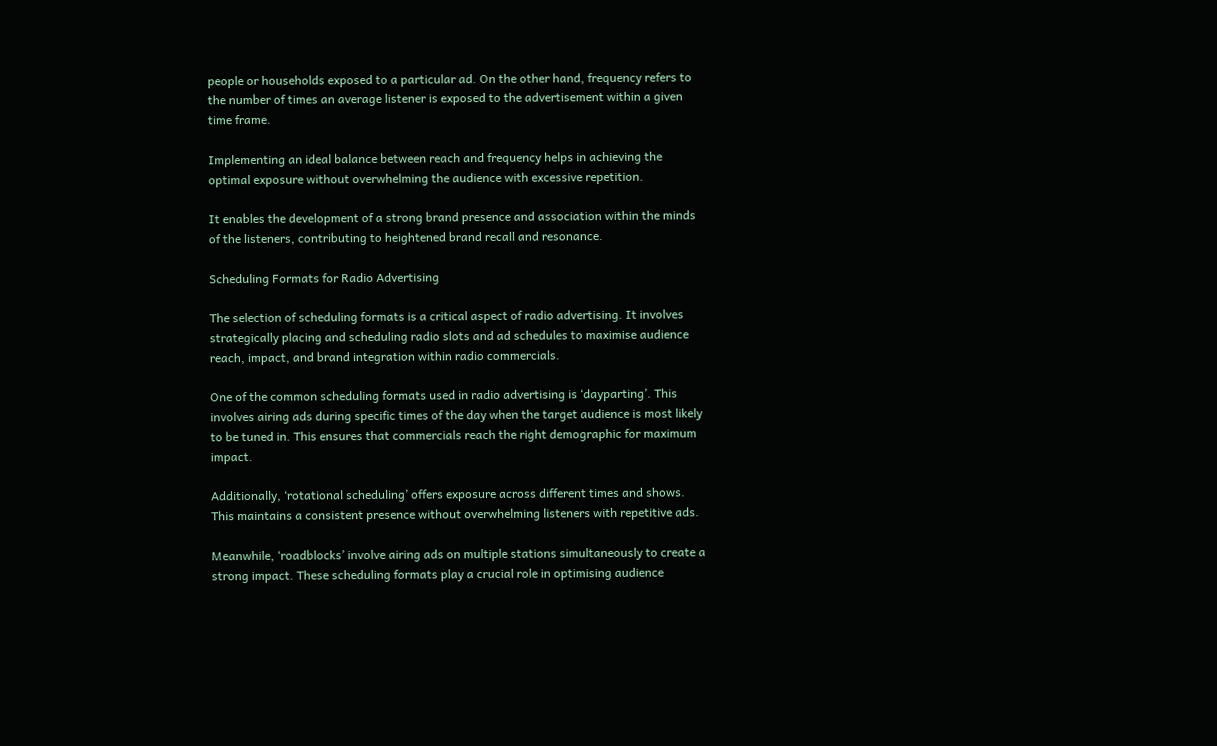people or households exposed to a particular ad. On the other hand, frequency refers to the number of times an average listener is exposed to the advertisement within a given time frame.

Implementing an ideal balance between reach and frequency helps in achieving the optimal exposure without overwhelming the audience with excessive repetition.

It enables the development of a strong brand presence and association within the minds of the listeners, contributing to heightened brand recall and resonance.

Scheduling Formats for Radio Advertising

The selection of scheduling formats is a critical aspect of radio advertising. It involves strategically placing and scheduling radio slots and ad schedules to maximise audience reach, impact, and brand integration within radio commercials.

One of the common scheduling formats used in radio advertising is ‘dayparting’. This involves airing ads during specific times of the day when the target audience is most likely to be tuned in. This ensures that commercials reach the right demographic for maximum impact.

Additionally, ‘rotational scheduling’ offers exposure across different times and shows. This maintains a consistent presence without overwhelming listeners with repetitive ads.

Meanwhile, ‘roadblocks’ involve airing ads on multiple stations simultaneously to create a strong impact. These scheduling formats play a crucial role in optimising audience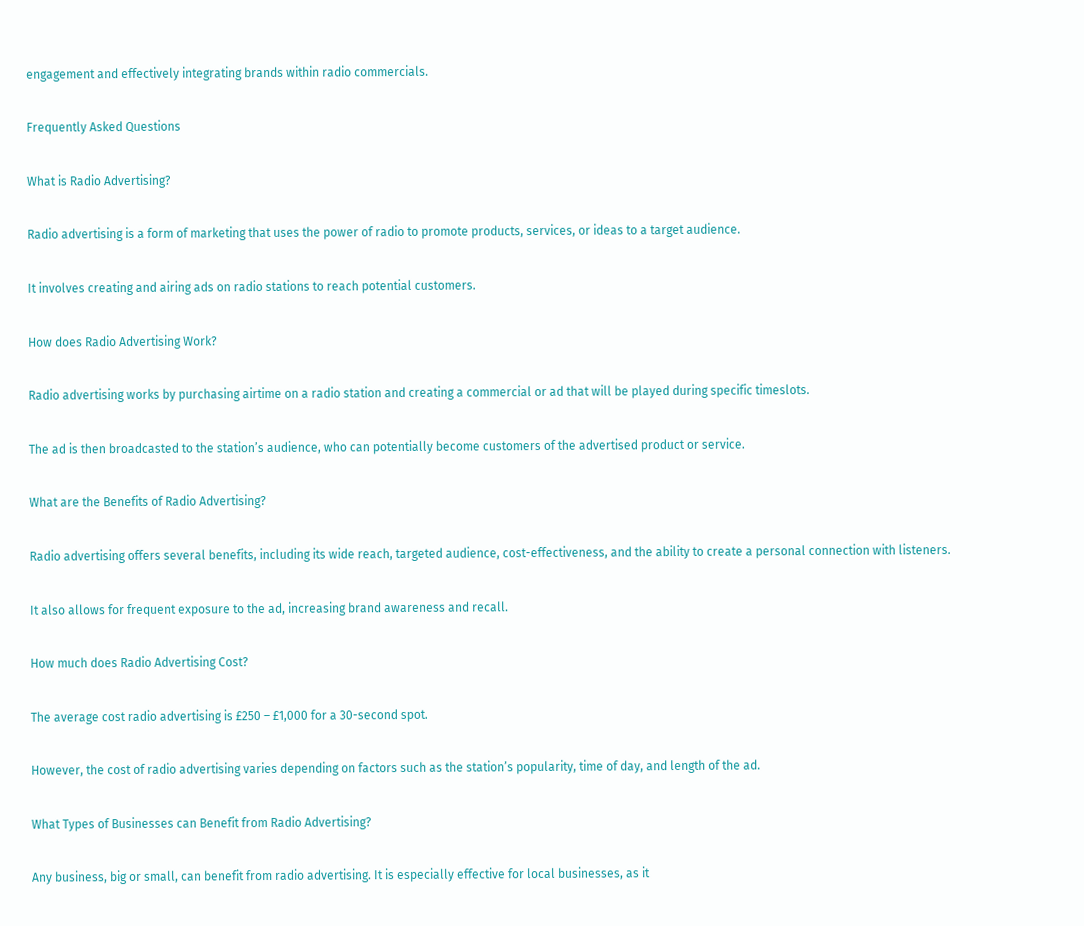engagement and effectively integrating brands within radio commercials.

Frequently Asked Questions

What is Radio Advertising?

Radio advertising is a form of marketing that uses the power of radio to promote products, services, or ideas to a target audience.

It involves creating and airing ads on radio stations to reach potential customers.

How does Radio Advertising Work?

Radio advertising works by purchasing airtime on a radio station and creating a commercial or ad that will be played during specific timeslots.

The ad is then broadcasted to the station’s audience, who can potentially become customers of the advertised product or service.

What are the Benefits of Radio Advertising?

Radio advertising offers several benefits, including its wide reach, targeted audience, cost-effectiveness, and the ability to create a personal connection with listeners.

It also allows for frequent exposure to the ad, increasing brand awareness and recall.

How much does Radio Advertising Cost?

The average cost radio advertising is £250 – £1,000 for a 30-second spot.

However, the cost of radio advertising varies depending on factors such as the station’s popularity, time of day, and length of the ad.

What Types of Businesses can Benefit from Radio Advertising?

Any business, big or small, can benefit from radio advertising. It is especially effective for local businesses, as it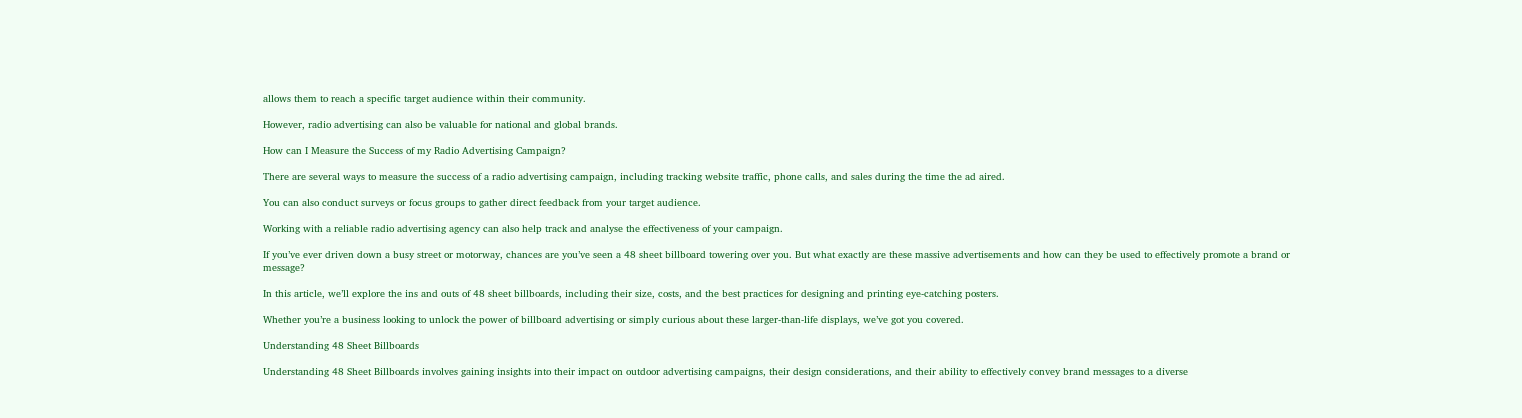allows them to reach a specific target audience within their community.

However, radio advertising can also be valuable for national and global brands.

How can I Measure the Success of my Radio Advertising Campaign?

There are several ways to measure the success of a radio advertising campaign, including tracking website traffic, phone calls, and sales during the time the ad aired.

You can also conduct surveys or focus groups to gather direct feedback from your target audience.

Working with a reliable radio advertising agency can also help track and analyse the effectiveness of your campaign.

If you’ve ever driven down a busy street or motorway, chances are you’ve seen a 48 sheet billboard towering over you. But what exactly are these massive advertisements and how can they be used to effectively promote a brand or message?

In this article, we’ll explore the ins and outs of 48 sheet billboards, including their size, costs, and the best practices for designing and printing eye-catching posters.

Whether you’re a business looking to unlock the power of billboard advertising or simply curious about these larger-than-life displays, we’ve got you covered.

Understanding 48 Sheet Billboards

Understanding 48 Sheet Billboards involves gaining insights into their impact on outdoor advertising campaigns, their design considerations, and their ability to effectively convey brand messages to a diverse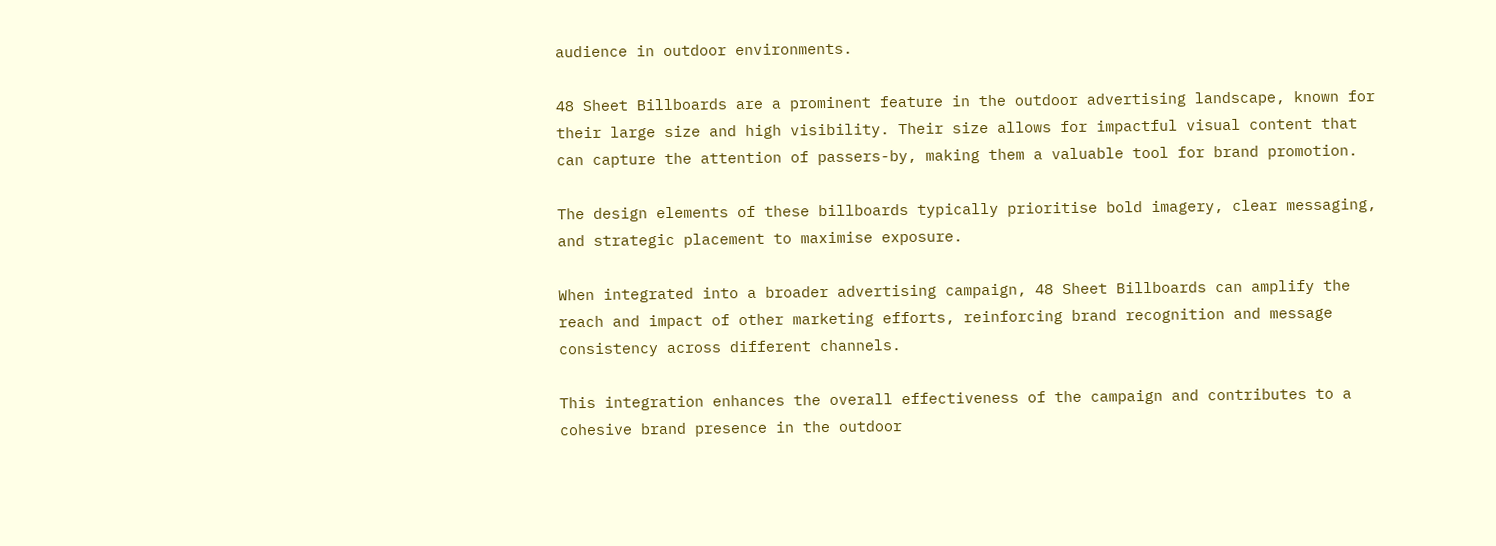audience in outdoor environments.

48 Sheet Billboards are a prominent feature in the outdoor advertising landscape, known for their large size and high visibility. Their size allows for impactful visual content that can capture the attention of passers-by, making them a valuable tool for brand promotion.

The design elements of these billboards typically prioritise bold imagery, clear messaging, and strategic placement to maximise exposure.

When integrated into a broader advertising campaign, 48 Sheet Billboards can amplify the reach and impact of other marketing efforts, reinforcing brand recognition and message consistency across different channels.

This integration enhances the overall effectiveness of the campaign and contributes to a cohesive brand presence in the outdoor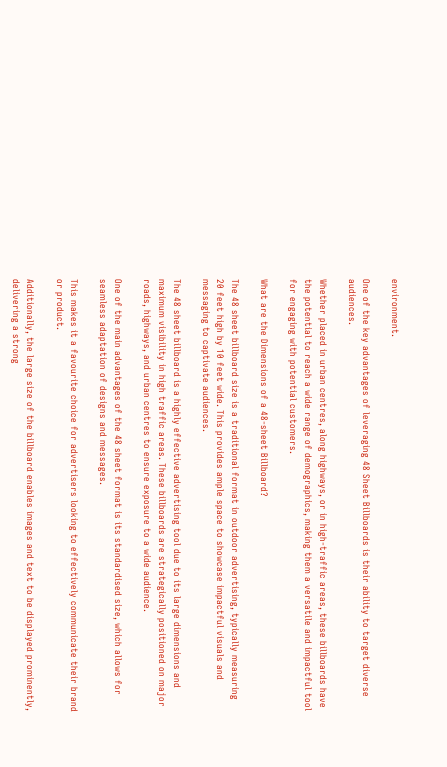environment.

One of the key advantages of leveraging 48 Sheet Billboards is their ability to target diverse audiences.

Whether placed in urban centres, along highways, or in high-traffic areas, these billboards have the potential to reach a wide range of demographics, making them a versatile and impactful tool for engaging with potential customers.

What are the Dimensions of a 48-sheet Billboard?

The 48 sheet billboard size is a traditional format in outdoor advertising, typically measuring 20 feet high by 10 feet wide. This provides ample space to showcase impactful visuals and messaging to captivate audiences.

The 48 sheet billboard is a highly effective advertising tool due to its large dimensions and maximum visibility in high traffic areas. These billboards are strategically positioned on major roads, highways, and urban centres to ensure exposure to a wide audience.

One of the main advantages of the 48 sheet format is its standardised size, which allows for seamless adaptation of designs and messages.

This makes it a favourite choice for advertisers looking to effectively communicate their brand or product.

Additionally, the large size of the billboard enables images and text to be displayed prominently, delivering a strong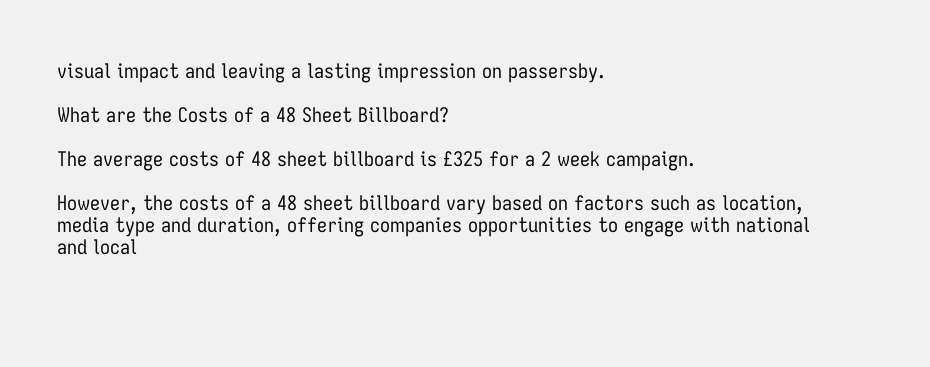visual impact and leaving a lasting impression on passersby.

What are the Costs of a 48 Sheet Billboard?

The average costs of 48 sheet billboard is £325 for a 2 week campaign.

However, the costs of a 48 sheet billboard vary based on factors such as location, media type and duration, offering companies opportunities to engage with national and local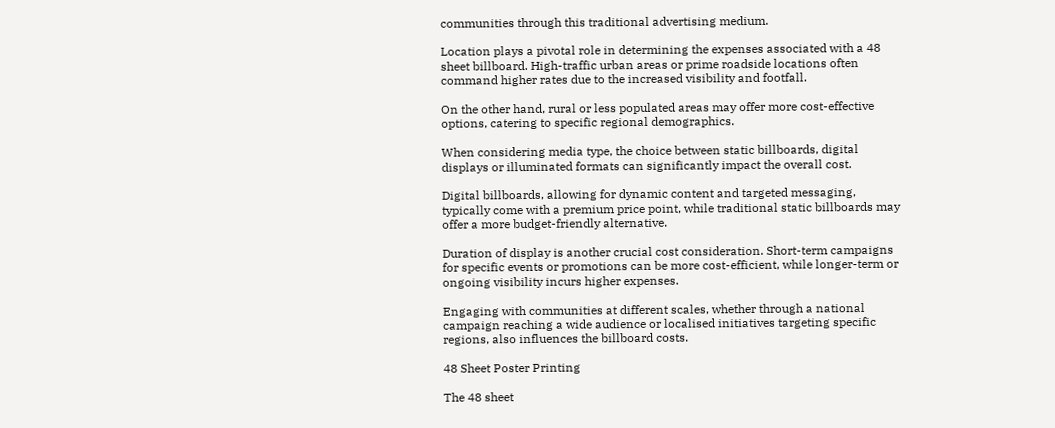communities through this traditional advertising medium.

Location plays a pivotal role in determining the expenses associated with a 48 sheet billboard. High-traffic urban areas or prime roadside locations often command higher rates due to the increased visibility and footfall.

On the other hand, rural or less populated areas may offer more cost-effective options, catering to specific regional demographics.

When considering media type, the choice between static billboards, digital displays or illuminated formats can significantly impact the overall cost.

Digital billboards, allowing for dynamic content and targeted messaging, typically come with a premium price point, while traditional static billboards may offer a more budget-friendly alternative.

Duration of display is another crucial cost consideration. Short-term campaigns for specific events or promotions can be more cost-efficient, while longer-term or ongoing visibility incurs higher expenses.

Engaging with communities at different scales, whether through a national campaign reaching a wide audience or localised initiatives targeting specific regions, also influences the billboard costs.

48 Sheet Poster Printing

The 48 sheet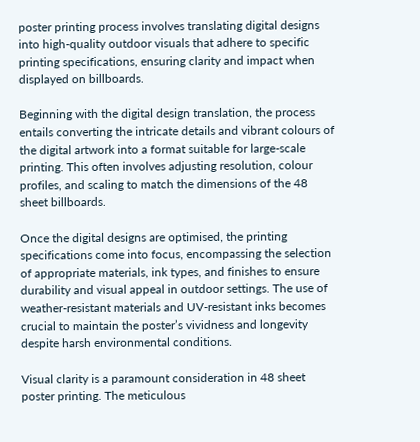poster printing process involves translating digital designs into high-quality outdoor visuals that adhere to specific printing specifications, ensuring clarity and impact when displayed on billboards.

Beginning with the digital design translation, the process entails converting the intricate details and vibrant colours of the digital artwork into a format suitable for large-scale printing. This often involves adjusting resolution, colour profiles, and scaling to match the dimensions of the 48 sheet billboards.

Once the digital designs are optimised, the printing specifications come into focus, encompassing the selection of appropriate materials, ink types, and finishes to ensure durability and visual appeal in outdoor settings. The use of weather-resistant materials and UV-resistant inks becomes crucial to maintain the poster’s vividness and longevity despite harsh environmental conditions.

Visual clarity is a paramount consideration in 48 sheet poster printing. The meticulous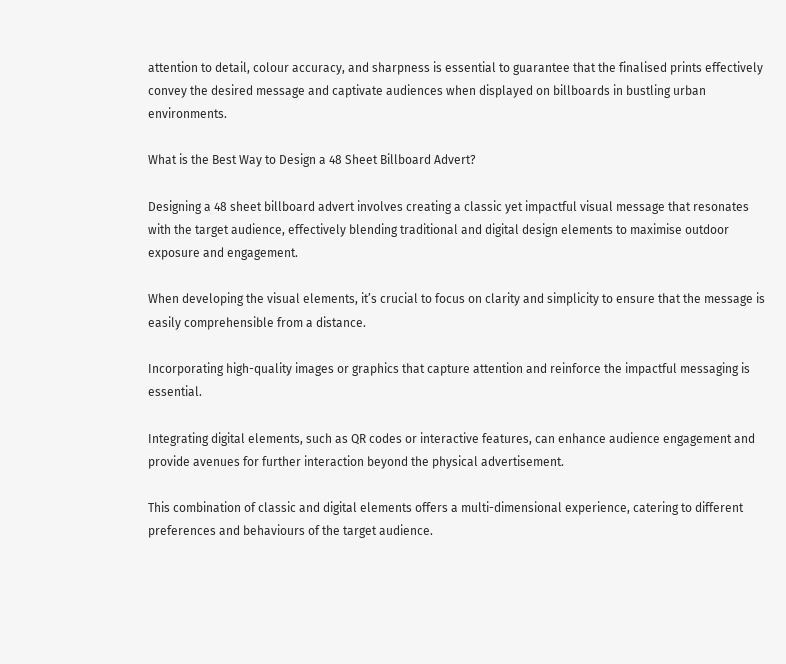attention to detail, colour accuracy, and sharpness is essential to guarantee that the finalised prints effectively convey the desired message and captivate audiences when displayed on billboards in bustling urban environments.

What is the Best Way to Design a 48 Sheet Billboard Advert?

Designing a 48 sheet billboard advert involves creating a classic yet impactful visual message that resonates with the target audience, effectively blending traditional and digital design elements to maximise outdoor exposure and engagement.

When developing the visual elements, it’s crucial to focus on clarity and simplicity to ensure that the message is easily comprehensible from a distance.

Incorporating high-quality images or graphics that capture attention and reinforce the impactful messaging is essential.

Integrating digital elements, such as QR codes or interactive features, can enhance audience engagement and provide avenues for further interaction beyond the physical advertisement.

This combination of classic and digital elements offers a multi-dimensional experience, catering to different preferences and behaviours of the target audience.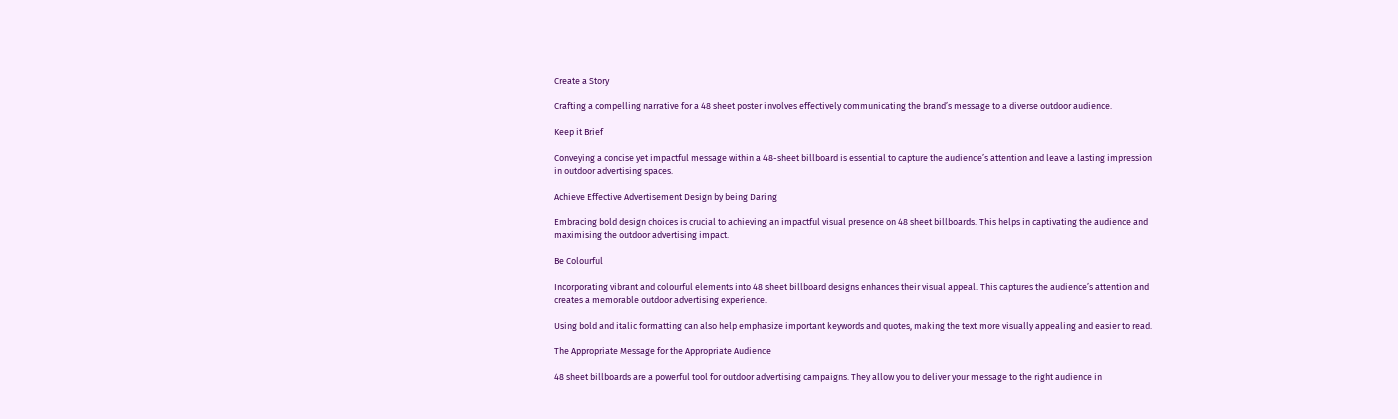Create a Story

Crafting a compelling narrative for a 48 sheet poster involves effectively communicating the brand’s message to a diverse outdoor audience.

Keep it Brief

Conveying a concise yet impactful message within a 48-sheet billboard is essential to capture the audience’s attention and leave a lasting impression in outdoor advertising spaces.

Achieve Effective Advertisement Design by being Daring

Embracing bold design choices is crucial to achieving an impactful visual presence on 48 sheet billboards. This helps in captivating the audience and maximising the outdoor advertising impact.

Be Colourful

Incorporating vibrant and colourful elements into 48 sheet billboard designs enhances their visual appeal. This captures the audience’s attention and creates a memorable outdoor advertising experience.

Using bold and italic formatting can also help emphasize important keywords and quotes, making the text more visually appealing and easier to read.

The Appropriate Message for the Appropriate Audience

48 sheet billboards are a powerful tool for outdoor advertising campaigns. They allow you to deliver your message to the right audience in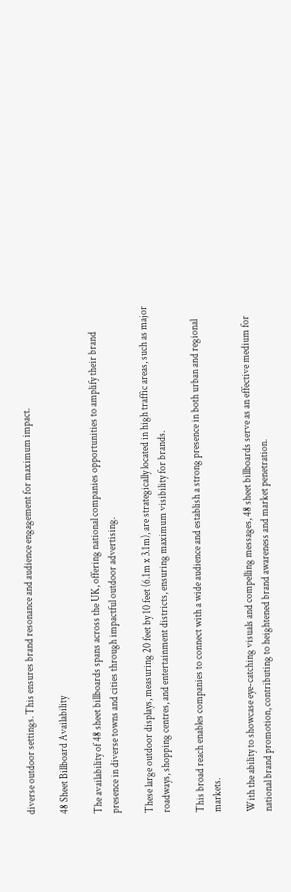diverse outdoor settings. This ensures brand resonance and audience engagement for maximum impact.

48 Sheet Billboard Availability

The availability of 48 sheet billboards spans across the UK, offering national companies opportunities to amplify their brand presence in diverse towns and cities through impactful outdoor advertising.

These large outdoor displays, measuring 20 feet by 10 feet (6.1m x 3.1m), are strategically located in high traffic areas, such as major roadways, shopping centres, and entertainment districts, ensuring maximum visibility for brands.

This broad reach enables companies to connect with a wide audience and establish a strong presence in both urban and regional markets.

With the ability to showcase eye-catching visuals and compelling messages, 48 sheet billboards serve as an effective medium for national brand promotion, contributing to heightened brand awareness and market penetration.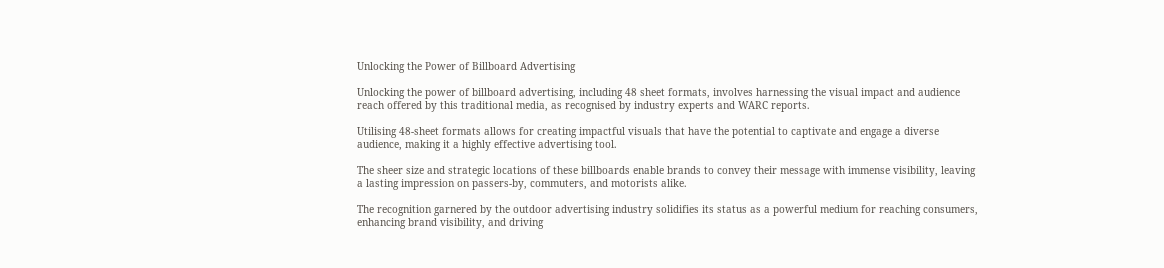Unlocking the Power of Billboard Advertising

Unlocking the power of billboard advertising, including 48 sheet formats, involves harnessing the visual impact and audience reach offered by this traditional media, as recognised by industry experts and WARC reports.

Utilising 48-sheet formats allows for creating impactful visuals that have the potential to captivate and engage a diverse audience, making it a highly effective advertising tool.

The sheer size and strategic locations of these billboards enable brands to convey their message with immense visibility, leaving a lasting impression on passers-by, commuters, and motorists alike.

The recognition garnered by the outdoor advertising industry solidifies its status as a powerful medium for reaching consumers, enhancing brand visibility, and driving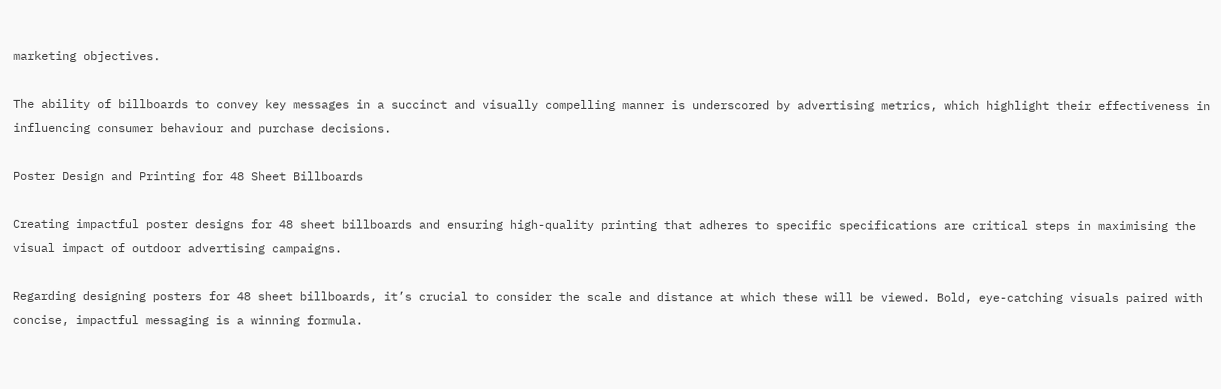marketing objectives.

The ability of billboards to convey key messages in a succinct and visually compelling manner is underscored by advertising metrics, which highlight their effectiveness in influencing consumer behaviour and purchase decisions.

Poster Design and Printing for 48 Sheet Billboards

Creating impactful poster designs for 48 sheet billboards and ensuring high-quality printing that adheres to specific specifications are critical steps in maximising the visual impact of outdoor advertising campaigns.

Regarding designing posters for 48 sheet billboards, it’s crucial to consider the scale and distance at which these will be viewed. Bold, eye-catching visuals paired with concise, impactful messaging is a winning formula.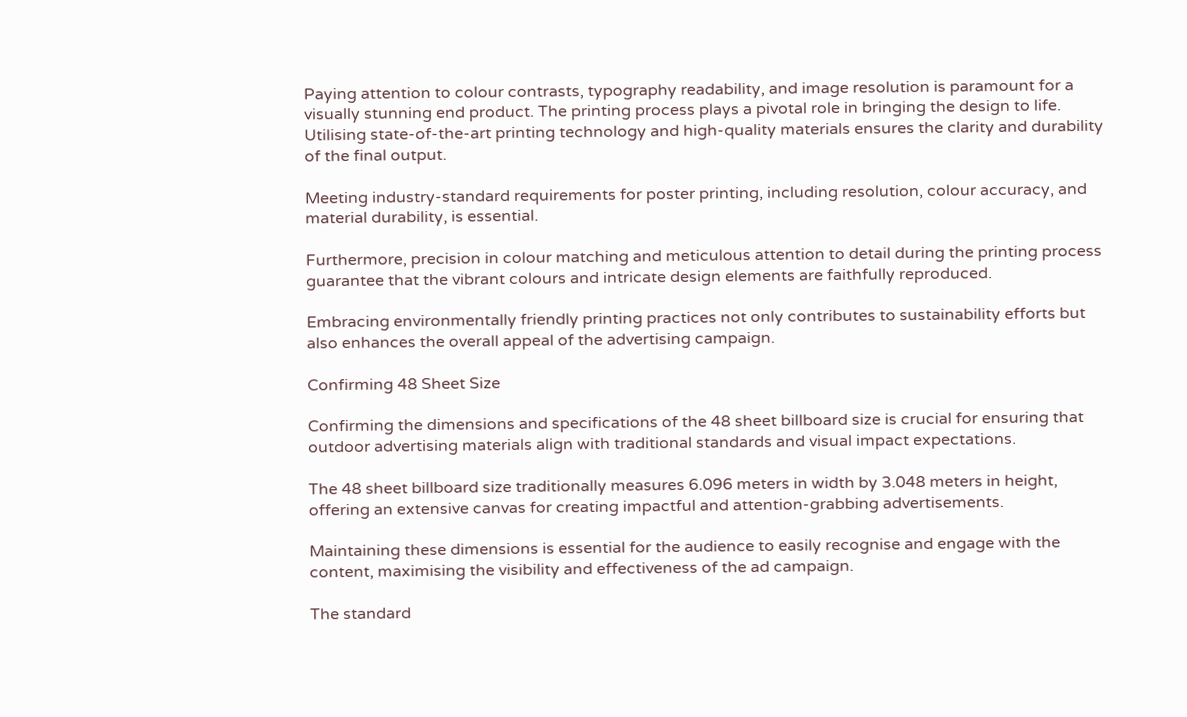Paying attention to colour contrasts, typography readability, and image resolution is paramount for a visually stunning end product. The printing process plays a pivotal role in bringing the design to life. Utilising state-of-the-art printing technology and high-quality materials ensures the clarity and durability of the final output.

Meeting industry-standard requirements for poster printing, including resolution, colour accuracy, and material durability, is essential.

Furthermore, precision in colour matching and meticulous attention to detail during the printing process guarantee that the vibrant colours and intricate design elements are faithfully reproduced.

Embracing environmentally friendly printing practices not only contributes to sustainability efforts but also enhances the overall appeal of the advertising campaign.

Confirming 48 Sheet Size

Confirming the dimensions and specifications of the 48 sheet billboard size is crucial for ensuring that outdoor advertising materials align with traditional standards and visual impact expectations.

The 48 sheet billboard size traditionally measures 6.096 meters in width by 3.048 meters in height, offering an extensive canvas for creating impactful and attention-grabbing advertisements.

Maintaining these dimensions is essential for the audience to easily recognise and engage with the content, maximising the visibility and effectiveness of the ad campaign.

The standard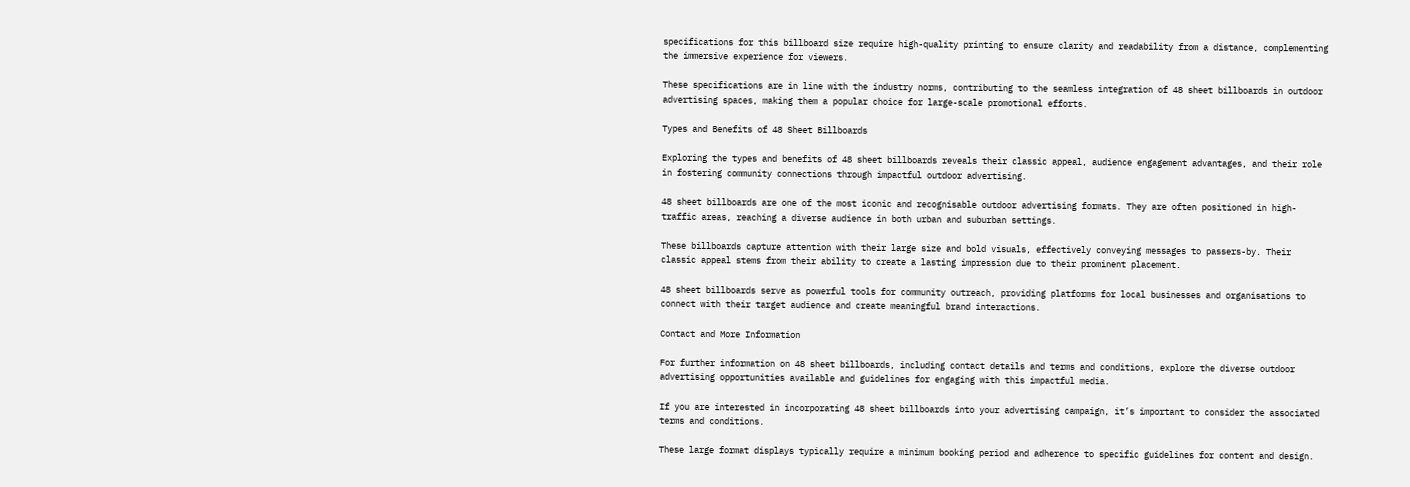specifications for this billboard size require high-quality printing to ensure clarity and readability from a distance, complementing the immersive experience for viewers.

These specifications are in line with the industry norms, contributing to the seamless integration of 48 sheet billboards in outdoor advertising spaces, making them a popular choice for large-scale promotional efforts.

Types and Benefits of 48 Sheet Billboards

Exploring the types and benefits of 48 sheet billboards reveals their classic appeal, audience engagement advantages, and their role in fostering community connections through impactful outdoor advertising.

48 sheet billboards are one of the most iconic and recognisable outdoor advertising formats. They are often positioned in high-traffic areas, reaching a diverse audience in both urban and suburban settings.

These billboards capture attention with their large size and bold visuals, effectively conveying messages to passers-by. Their classic appeal stems from their ability to create a lasting impression due to their prominent placement.

48 sheet billboards serve as powerful tools for community outreach, providing platforms for local businesses and organisations to connect with their target audience and create meaningful brand interactions.

Contact and More Information

For further information on 48 sheet billboards, including contact details and terms and conditions, explore the diverse outdoor advertising opportunities available and guidelines for engaging with this impactful media.

If you are interested in incorporating 48 sheet billboards into your advertising campaign, it’s important to consider the associated terms and conditions.

These large format displays typically require a minimum booking period and adherence to specific guidelines for content and design.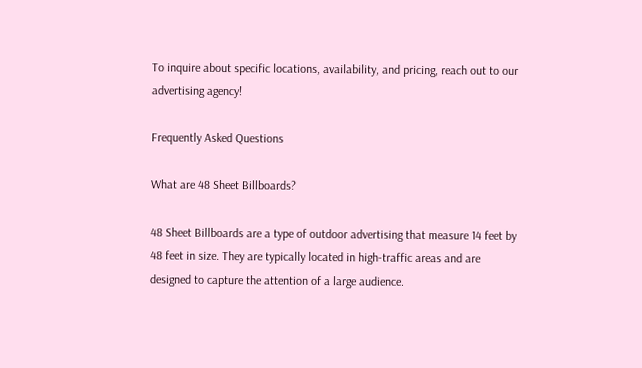To inquire about specific locations, availability, and pricing, reach out to our advertising agency!

Frequently Asked Questions

What are 48 Sheet Billboards?

48 Sheet Billboards are a type of outdoor advertising that measure 14 feet by 48 feet in size. They are typically located in high-traffic areas and are designed to capture the attention of a large audience.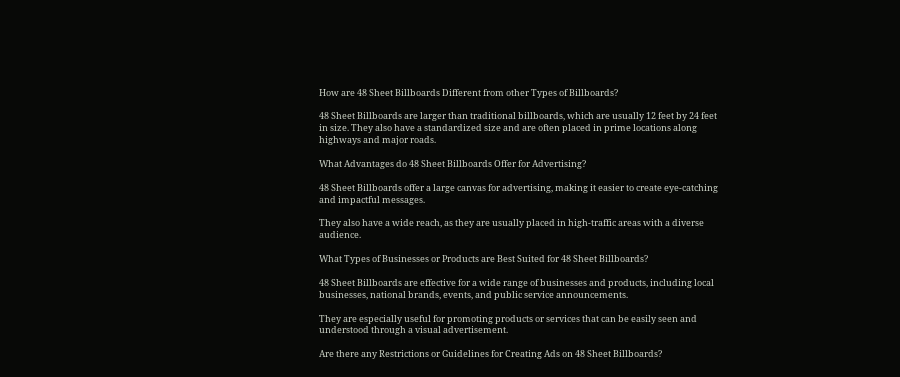How are 48 Sheet Billboards Different from other Types of Billboards?

48 Sheet Billboards are larger than traditional billboards, which are usually 12 feet by 24 feet in size. They also have a standardized size and are often placed in prime locations along highways and major roads.

What Advantages do 48 Sheet Billboards Offer for Advertising?

48 Sheet Billboards offer a large canvas for advertising, making it easier to create eye-catching and impactful messages.

They also have a wide reach, as they are usually placed in high-traffic areas with a diverse audience.

What Types of Businesses or Products are Best Suited for 48 Sheet Billboards?

48 Sheet Billboards are effective for a wide range of businesses and products, including local businesses, national brands, events, and public service announcements.

They are especially useful for promoting products or services that can be easily seen and understood through a visual advertisement.

Are there any Restrictions or Guidelines for Creating Ads on 48 Sheet Billboards?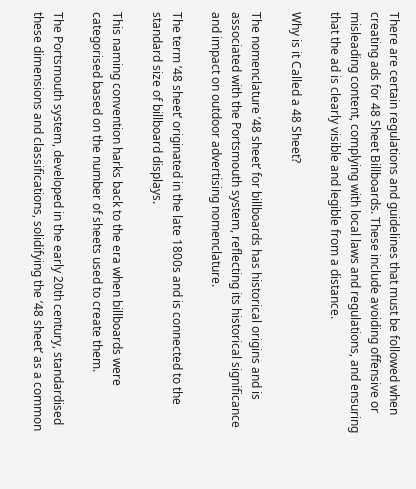There are certain regulations and guidelines that must be followed when creating ads for 48 Sheet Billboards. These include avoiding offensive or misleading content, complying with local laws and regulations, and ensuring that the ad is clearly visible and legible from a distance.

Why is it Called a 48 Sheet?

The nomenclature ’48 sheet’ for billboards has historical origins and is associated with the Portsmouth system, reflecting its historical significance and impact on outdoor advertising nomenclature.

The term ’48 sheet’ originated in the late 1800s and is connected to the standard size of billboard displays.

This naming convention harks back to the era when billboards were categorised based on the number of sheets used to create them.

The Portsmouth system, developed in the early 20th century, standardised these dimensions and classifications, solidifying the ’48 sheet’ as a common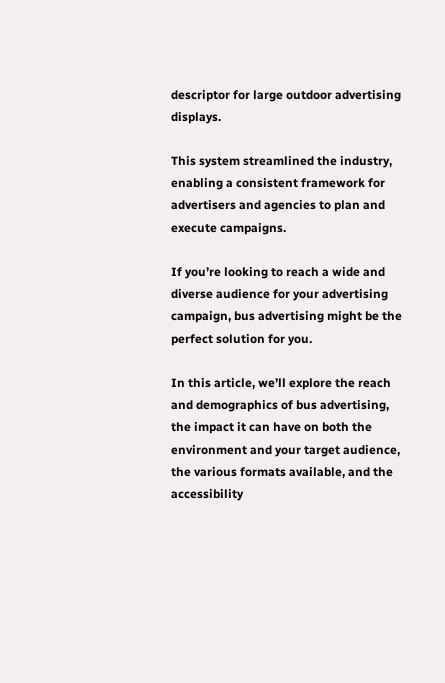descriptor for large outdoor advertising displays.

This system streamlined the industry, enabling a consistent framework for advertisers and agencies to plan and execute campaigns.

If you’re looking to reach a wide and diverse audience for your advertising campaign, bus advertising might be the perfect solution for you.

In this article, we’ll explore the reach and demographics of bus advertising, the impact it can have on both the environment and your target audience, the various formats available, and the accessibility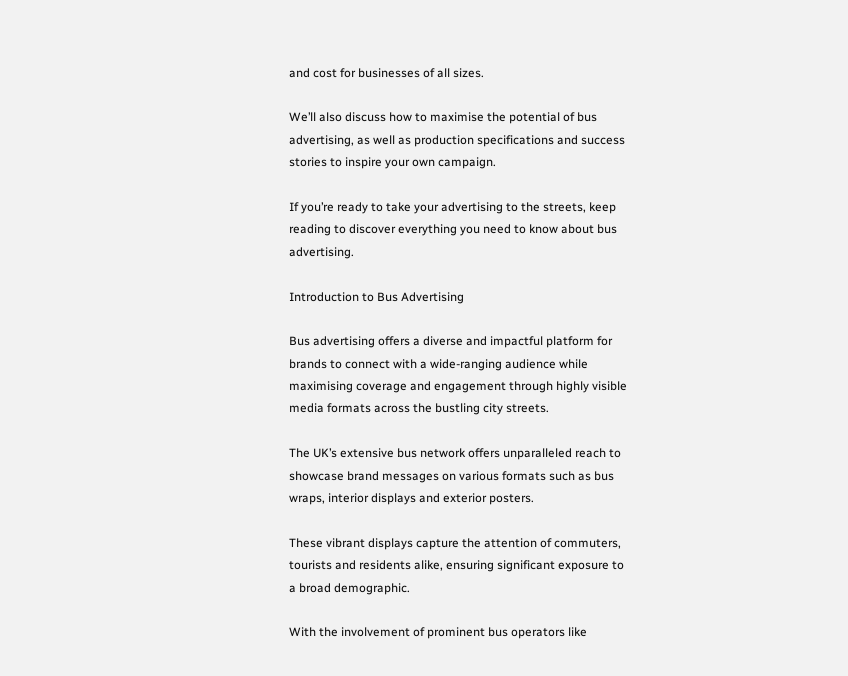and cost for businesses of all sizes.

We’ll also discuss how to maximise the potential of bus advertising, as well as production specifications and success stories to inspire your own campaign.

If you’re ready to take your advertising to the streets, keep reading to discover everything you need to know about bus advertising.

Introduction to Bus Advertising

Bus advertising offers a diverse and impactful platform for brands to connect with a wide-ranging audience while maximising coverage and engagement through highly visible media formats across the bustling city streets.

The UK’s extensive bus network offers unparalleled reach to showcase brand messages on various formats such as bus wraps, interior displays and exterior posters.

These vibrant displays capture the attention of commuters, tourists and residents alike, ensuring significant exposure to a broad demographic.

With the involvement of prominent bus operators like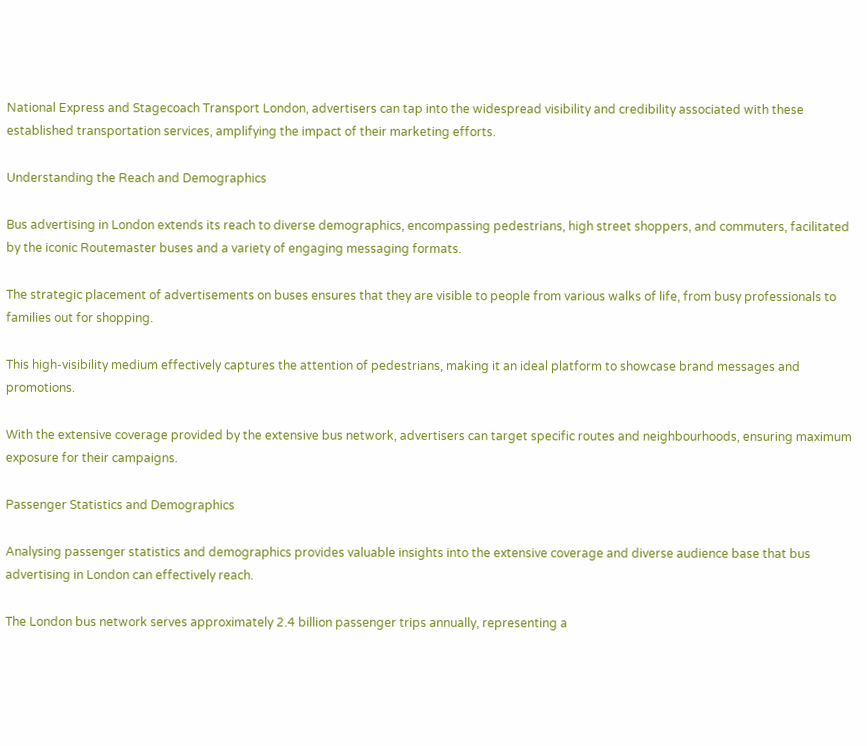National Express and Stagecoach Transport London, advertisers can tap into the widespread visibility and credibility associated with these established transportation services, amplifying the impact of their marketing efforts.

Understanding the Reach and Demographics

Bus advertising in London extends its reach to diverse demographics, encompassing pedestrians, high street shoppers, and commuters, facilitated by the iconic Routemaster buses and a variety of engaging messaging formats.

The strategic placement of advertisements on buses ensures that they are visible to people from various walks of life, from busy professionals to families out for shopping.

This high-visibility medium effectively captures the attention of pedestrians, making it an ideal platform to showcase brand messages and promotions.

With the extensive coverage provided by the extensive bus network, advertisers can target specific routes and neighbourhoods, ensuring maximum exposure for their campaigns.

Passenger Statistics and Demographics

Analysing passenger statistics and demographics provides valuable insights into the extensive coverage and diverse audience base that bus advertising in London can effectively reach.

The London bus network serves approximately 2.4 billion passenger trips annually, representing a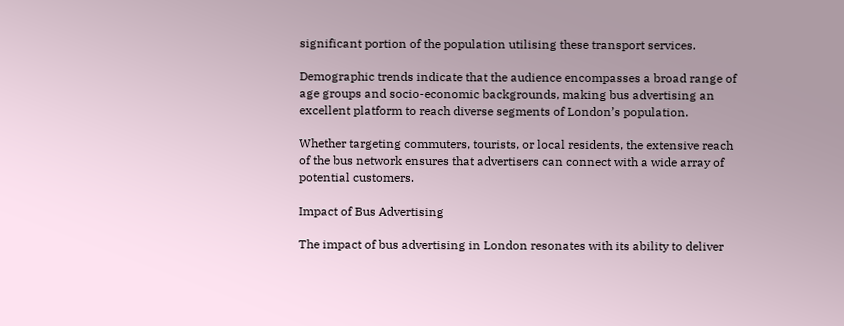significant portion of the population utilising these transport services.

Demographic trends indicate that the audience encompasses a broad range of age groups and socio-economic backgrounds, making bus advertising an excellent platform to reach diverse segments of London’s population.

Whether targeting commuters, tourists, or local residents, the extensive reach of the bus network ensures that advertisers can connect with a wide array of potential customers.

Impact of Bus Advertising

The impact of bus advertising in London resonates with its ability to deliver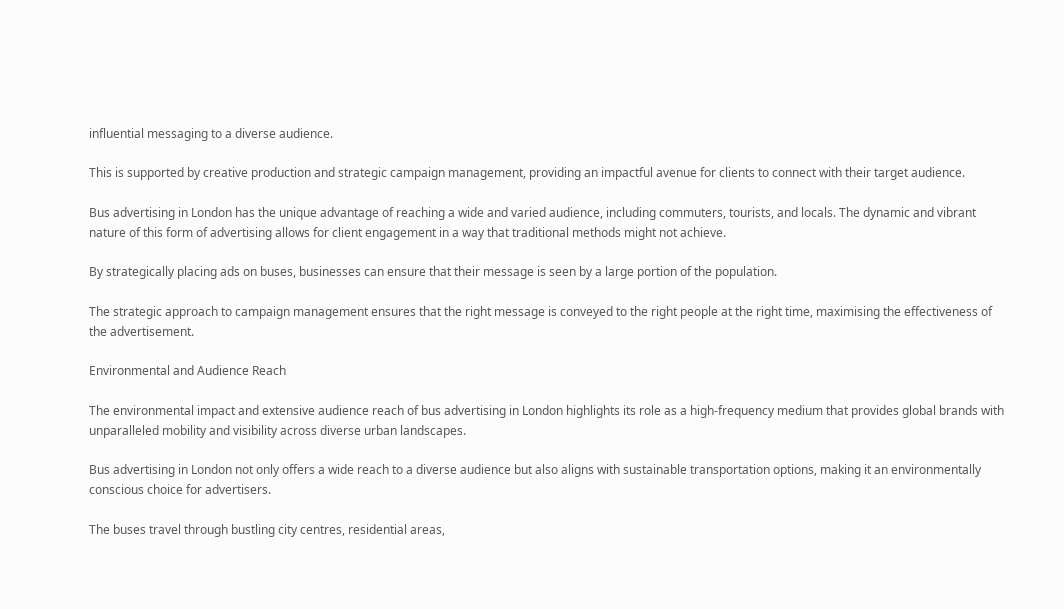influential messaging to a diverse audience.

This is supported by creative production and strategic campaign management, providing an impactful avenue for clients to connect with their target audience.

Bus advertising in London has the unique advantage of reaching a wide and varied audience, including commuters, tourists, and locals. The dynamic and vibrant nature of this form of advertising allows for client engagement in a way that traditional methods might not achieve.

By strategically placing ads on buses, businesses can ensure that their message is seen by a large portion of the population.

The strategic approach to campaign management ensures that the right message is conveyed to the right people at the right time, maximising the effectiveness of the advertisement.

Environmental and Audience Reach

The environmental impact and extensive audience reach of bus advertising in London highlights its role as a high-frequency medium that provides global brands with unparalleled mobility and visibility across diverse urban landscapes.

Bus advertising in London not only offers a wide reach to a diverse audience but also aligns with sustainable transportation options, making it an environmentally conscious choice for advertisers.

The buses travel through bustling city centres, residential areas,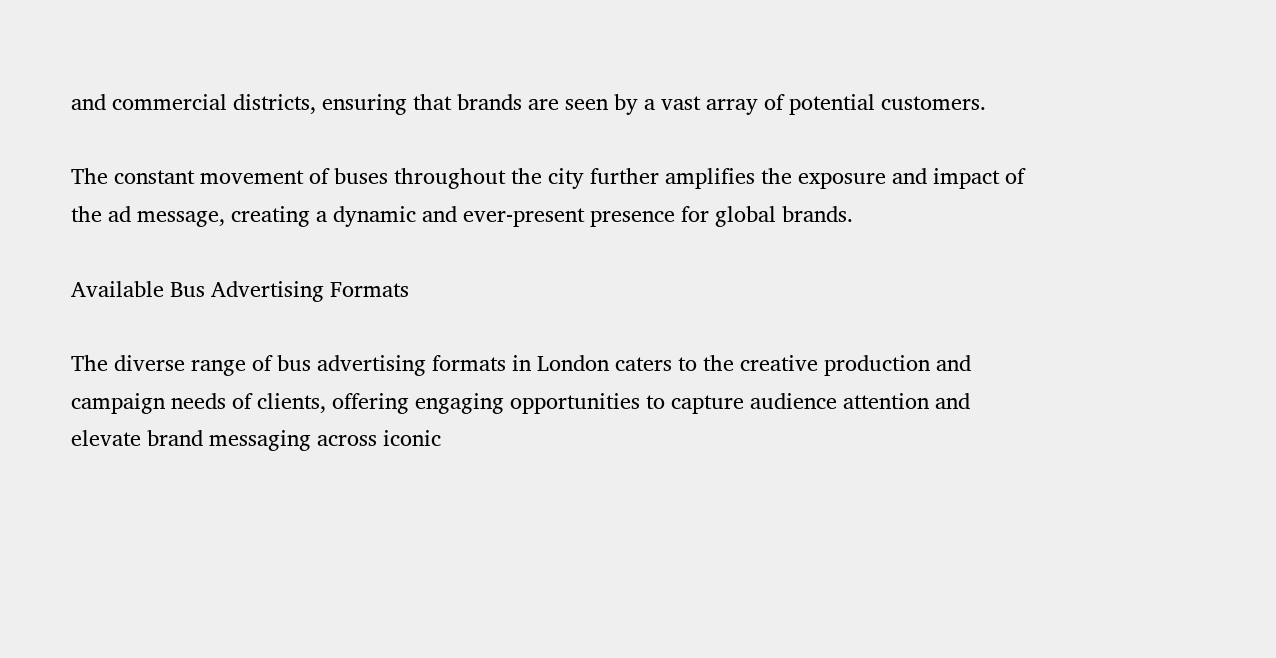and commercial districts, ensuring that brands are seen by a vast array of potential customers.

The constant movement of buses throughout the city further amplifies the exposure and impact of the ad message, creating a dynamic and ever-present presence for global brands.

Available Bus Advertising Formats

The diverse range of bus advertising formats in London caters to the creative production and campaign needs of clients, offering engaging opportunities to capture audience attention and elevate brand messaging across iconic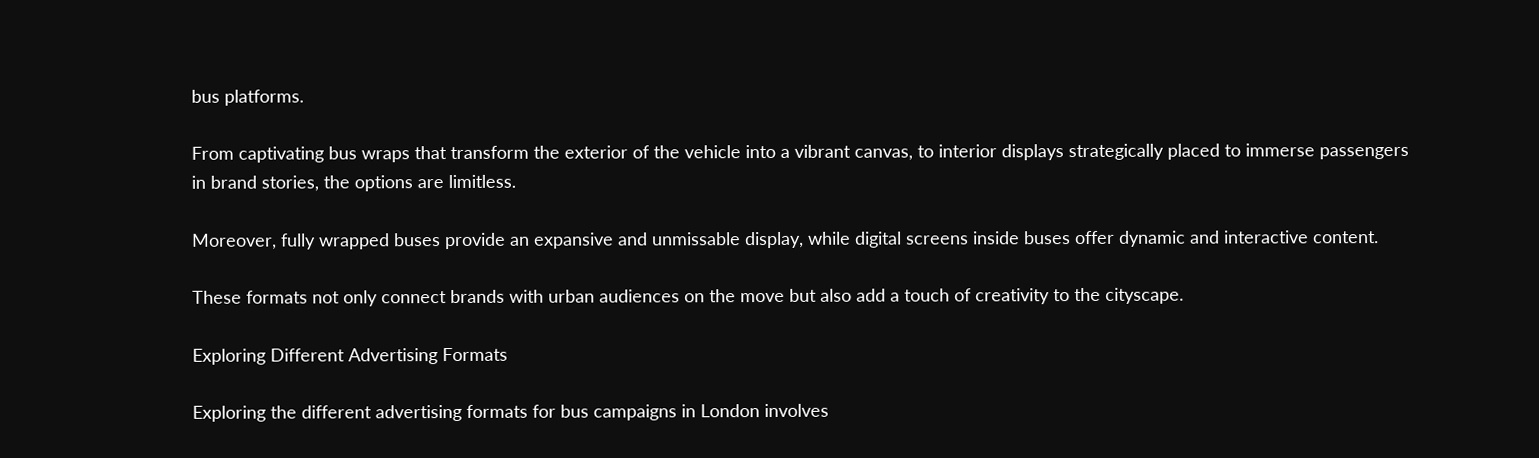bus platforms.

From captivating bus wraps that transform the exterior of the vehicle into a vibrant canvas, to interior displays strategically placed to immerse passengers in brand stories, the options are limitless.

Moreover, fully wrapped buses provide an expansive and unmissable display, while digital screens inside buses offer dynamic and interactive content.

These formats not only connect brands with urban audiences on the move but also add a touch of creativity to the cityscape.

Exploring Different Advertising Formats

Exploring the different advertising formats for bus campaigns in London involves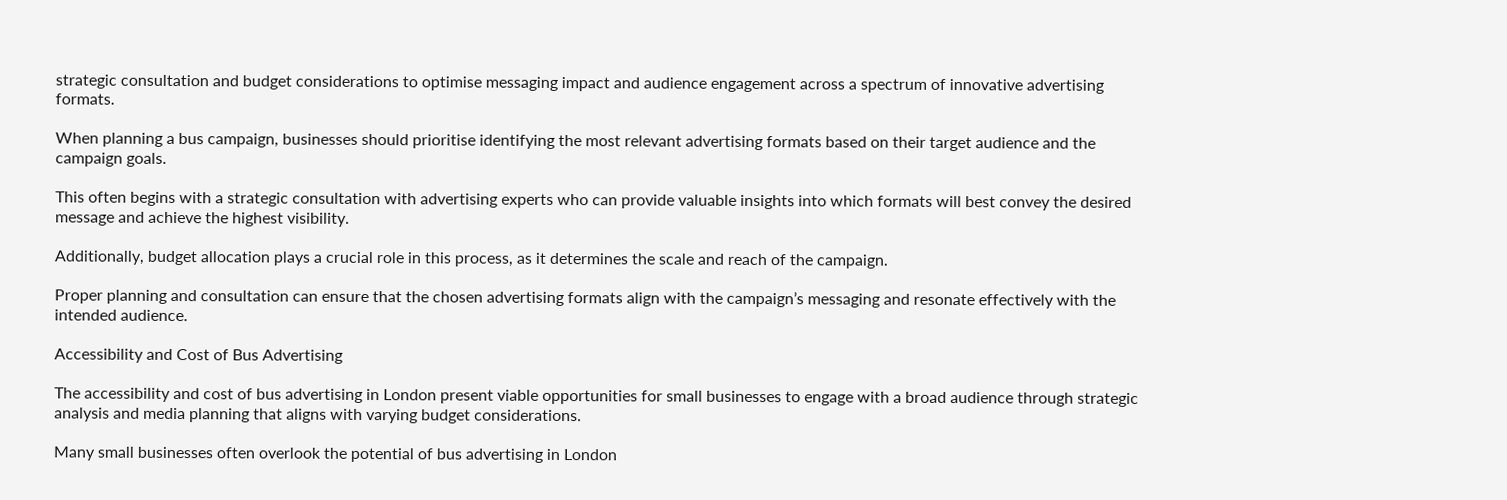strategic consultation and budget considerations to optimise messaging impact and audience engagement across a spectrum of innovative advertising formats.

When planning a bus campaign, businesses should prioritise identifying the most relevant advertising formats based on their target audience and the campaign goals.

This often begins with a strategic consultation with advertising experts who can provide valuable insights into which formats will best convey the desired message and achieve the highest visibility.

Additionally, budget allocation plays a crucial role in this process, as it determines the scale and reach of the campaign.

Proper planning and consultation can ensure that the chosen advertising formats align with the campaign’s messaging and resonate effectively with the intended audience.

Accessibility and Cost of Bus Advertising

The accessibility and cost of bus advertising in London present viable opportunities for small businesses to engage with a broad audience through strategic analysis and media planning that aligns with varying budget considerations.

Many small businesses often overlook the potential of bus advertising in London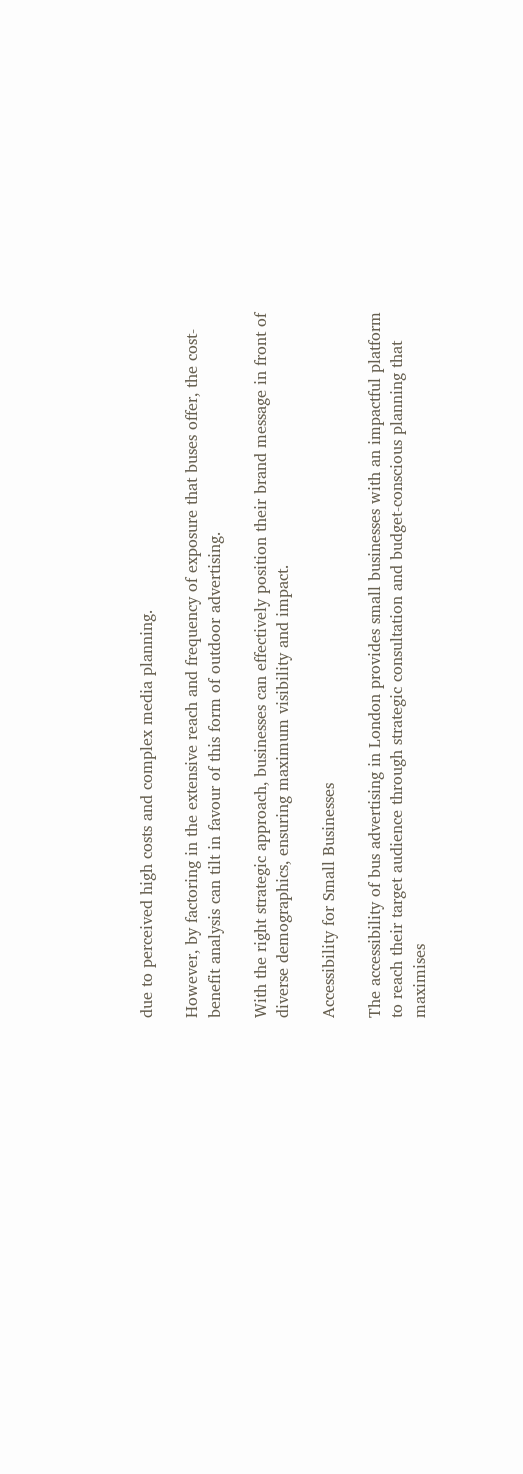due to perceived high costs and complex media planning.

However, by factoring in the extensive reach and frequency of exposure that buses offer, the cost-benefit analysis can tilt in favour of this form of outdoor advertising.

With the right strategic approach, businesses can effectively position their brand message in front of diverse demographics, ensuring maximum visibility and impact.

Accessibility for Small Businesses

The accessibility of bus advertising in London provides small businesses with an impactful platform to reach their target audience through strategic consultation and budget-conscious planning that maximises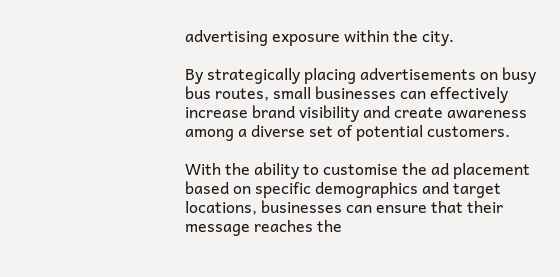advertising exposure within the city.

By strategically placing advertisements on busy bus routes, small businesses can effectively increase brand visibility and create awareness among a diverse set of potential customers.

With the ability to customise the ad placement based on specific demographics and target locations, businesses can ensure that their message reaches the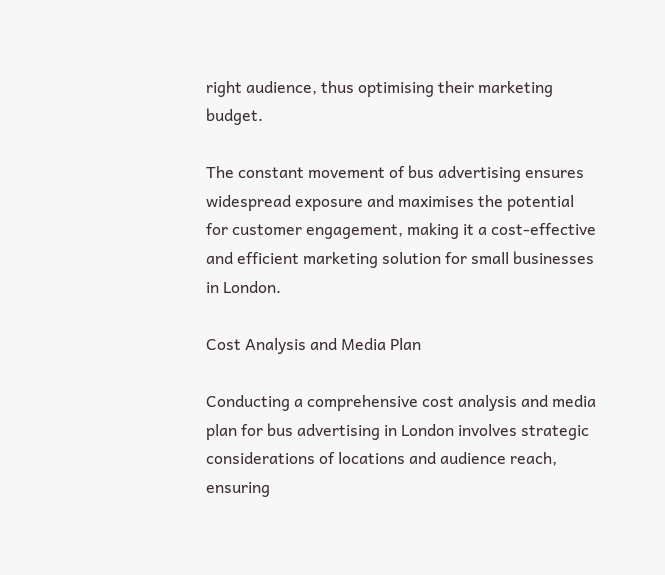right audience, thus optimising their marketing budget.

The constant movement of bus advertising ensures widespread exposure and maximises the potential for customer engagement, making it a cost-effective and efficient marketing solution for small businesses in London.

Cost Analysis and Media Plan

Conducting a comprehensive cost analysis and media plan for bus advertising in London involves strategic considerations of locations and audience reach, ensuring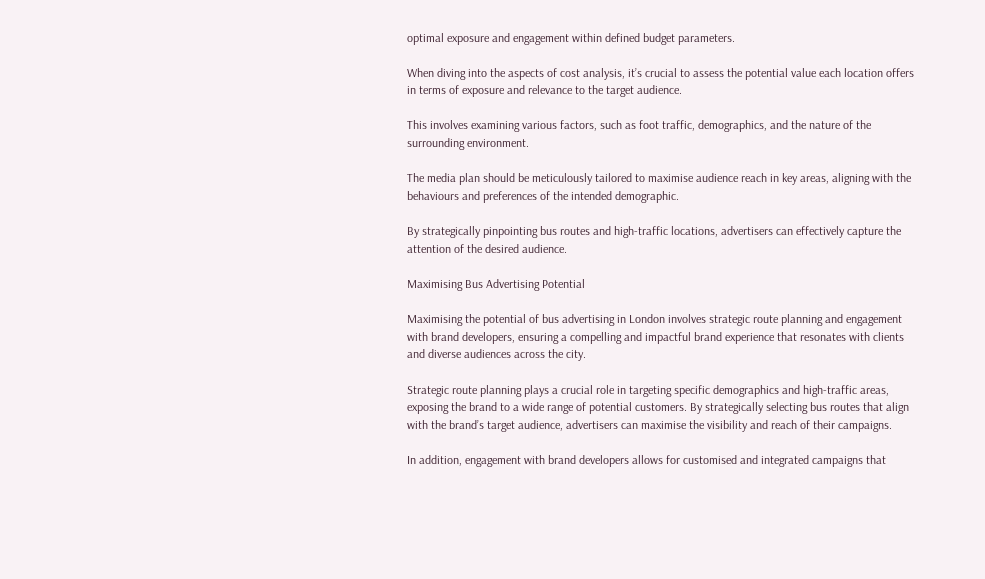optimal exposure and engagement within defined budget parameters.

When diving into the aspects of cost analysis, it’s crucial to assess the potential value each location offers in terms of exposure and relevance to the target audience.

This involves examining various factors, such as foot traffic, demographics, and the nature of the surrounding environment.

The media plan should be meticulously tailored to maximise audience reach in key areas, aligning with the behaviours and preferences of the intended demographic.

By strategically pinpointing bus routes and high-traffic locations, advertisers can effectively capture the attention of the desired audience.

Maximising Bus Advertising Potential

Maximising the potential of bus advertising in London involves strategic route planning and engagement with brand developers, ensuring a compelling and impactful brand experience that resonates with clients and diverse audiences across the city.

Strategic route planning plays a crucial role in targeting specific demographics and high-traffic areas, exposing the brand to a wide range of potential customers. By strategically selecting bus routes that align with the brand’s target audience, advertisers can maximise the visibility and reach of their campaigns.

In addition, engagement with brand developers allows for customised and integrated campaigns that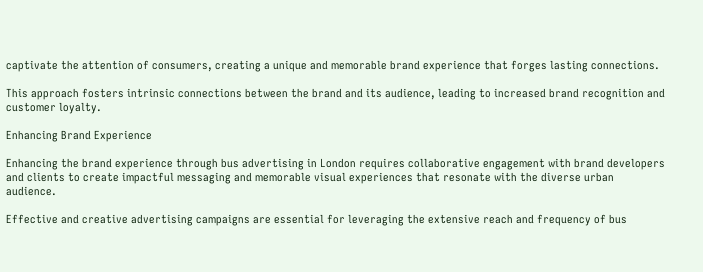captivate the attention of consumers, creating a unique and memorable brand experience that forges lasting connections.

This approach fosters intrinsic connections between the brand and its audience, leading to increased brand recognition and customer loyalty.

Enhancing Brand Experience

Enhancing the brand experience through bus advertising in London requires collaborative engagement with brand developers and clients to create impactful messaging and memorable visual experiences that resonate with the diverse urban audience.

Effective and creative advertising campaigns are essential for leveraging the extensive reach and frequency of bus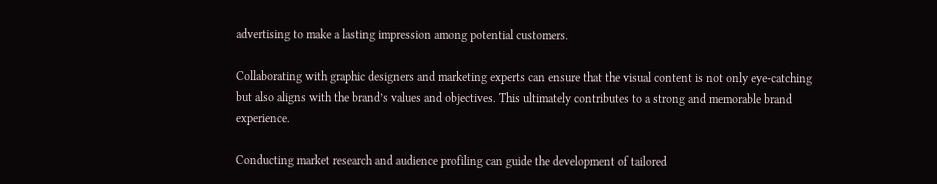advertising to make a lasting impression among potential customers.

Collaborating with graphic designers and marketing experts can ensure that the visual content is not only eye-catching but also aligns with the brand’s values and objectives. This ultimately contributes to a strong and memorable brand experience.

Conducting market research and audience profiling can guide the development of tailored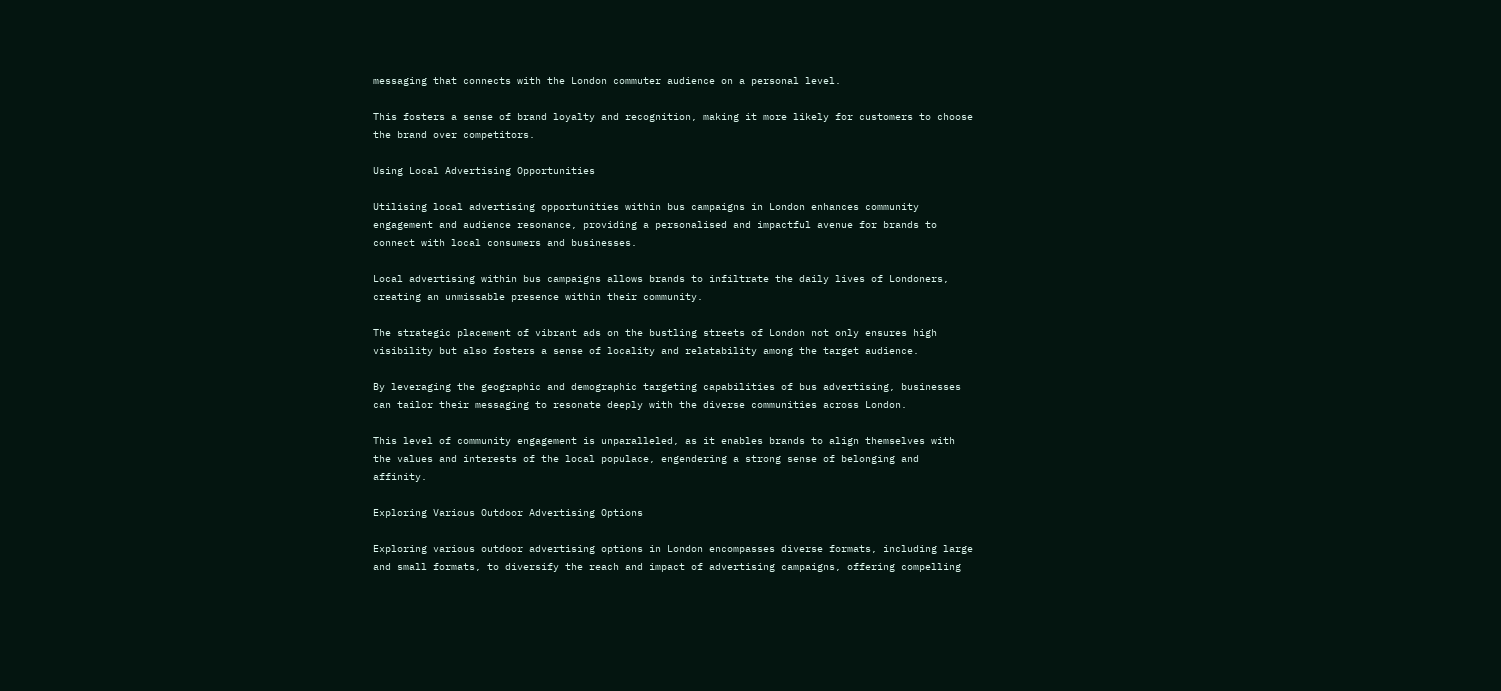messaging that connects with the London commuter audience on a personal level.

This fosters a sense of brand loyalty and recognition, making it more likely for customers to choose the brand over competitors.

Using Local Advertising Opportunities

Utilising local advertising opportunities within bus campaigns in London enhances community engagement and audience resonance, providing a personalised and impactful avenue for brands to connect with local consumers and businesses.

Local advertising within bus campaigns allows brands to infiltrate the daily lives of Londoners, creating an unmissable presence within their community.

The strategic placement of vibrant ads on the bustling streets of London not only ensures high visibility but also fosters a sense of locality and relatability among the target audience.

By leveraging the geographic and demographic targeting capabilities of bus advertising, businesses can tailor their messaging to resonate deeply with the diverse communities across London.

This level of community engagement is unparalleled, as it enables brands to align themselves with the values and interests of the local populace, engendering a strong sense of belonging and affinity.

Exploring Various Outdoor Advertising Options

Exploring various outdoor advertising options in London encompasses diverse formats, including large and small formats, to diversify the reach and impact of advertising campaigns, offering compelling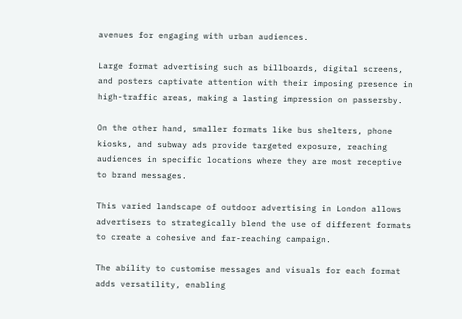avenues for engaging with urban audiences.

Large format advertising such as billboards, digital screens, and posters captivate attention with their imposing presence in high-traffic areas, making a lasting impression on passersby.

On the other hand, smaller formats like bus shelters, phone kiosks, and subway ads provide targeted exposure, reaching audiences in specific locations where they are most receptive to brand messages.

This varied landscape of outdoor advertising in London allows advertisers to strategically blend the use of different formats to create a cohesive and far-reaching campaign.

The ability to customise messages and visuals for each format adds versatility, enabling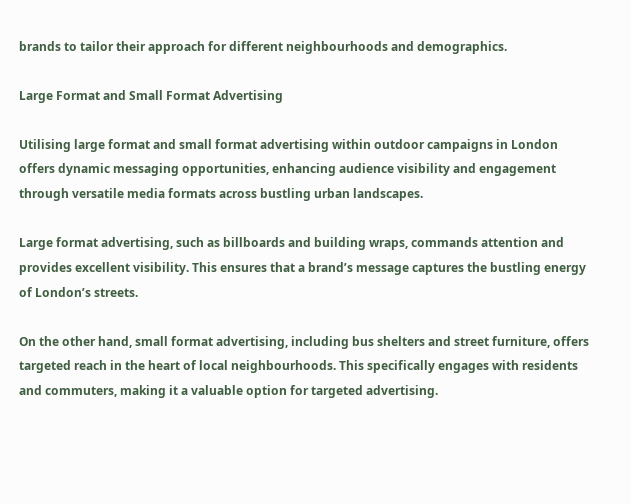brands to tailor their approach for different neighbourhoods and demographics.

Large Format and Small Format Advertising

Utilising large format and small format advertising within outdoor campaigns in London offers dynamic messaging opportunities, enhancing audience visibility and engagement through versatile media formats across bustling urban landscapes.

Large format advertising, such as billboards and building wraps, commands attention and provides excellent visibility. This ensures that a brand’s message captures the bustling energy of London’s streets.

On the other hand, small format advertising, including bus shelters and street furniture, offers targeted reach in the heart of local neighbourhoods. This specifically engages with residents and commuters, making it a valuable option for targeted advertising.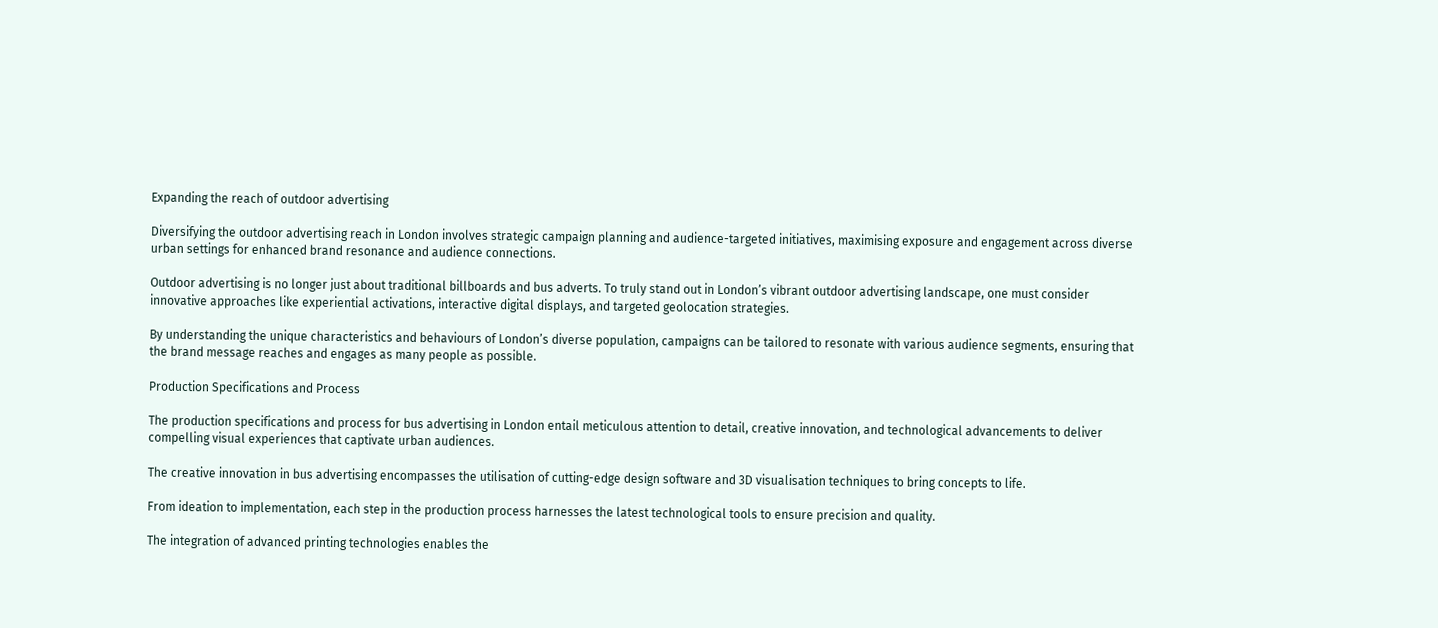Expanding the reach of outdoor advertising

Diversifying the outdoor advertising reach in London involves strategic campaign planning and audience-targeted initiatives, maximising exposure and engagement across diverse urban settings for enhanced brand resonance and audience connections.

Outdoor advertising is no longer just about traditional billboards and bus adverts. To truly stand out in London’s vibrant outdoor advertising landscape, one must consider innovative approaches like experiential activations, interactive digital displays, and targeted geolocation strategies.

By understanding the unique characteristics and behaviours of London’s diverse population, campaigns can be tailored to resonate with various audience segments, ensuring that the brand message reaches and engages as many people as possible.

Production Specifications and Process

The production specifications and process for bus advertising in London entail meticulous attention to detail, creative innovation, and technological advancements to deliver compelling visual experiences that captivate urban audiences.

The creative innovation in bus advertising encompasses the utilisation of cutting-edge design software and 3D visualisation techniques to bring concepts to life.

From ideation to implementation, each step in the production process harnesses the latest technological tools to ensure precision and quality.

The integration of advanced printing technologies enables the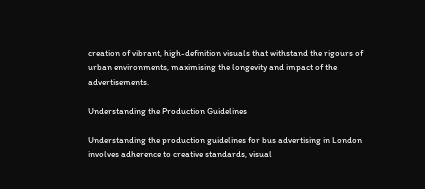creation of vibrant, high-definition visuals that withstand the rigours of urban environments, maximising the longevity and impact of the advertisements.

Understanding the Production Guidelines

Understanding the production guidelines for bus advertising in London involves adherence to creative standards, visual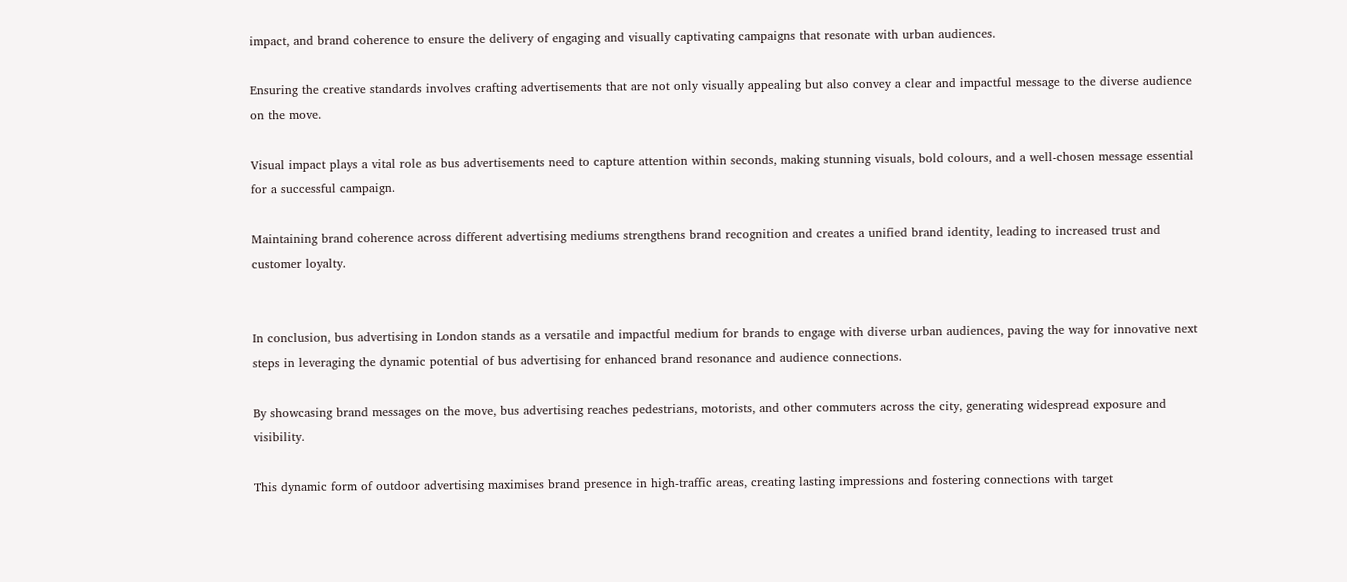impact, and brand coherence to ensure the delivery of engaging and visually captivating campaigns that resonate with urban audiences.

Ensuring the creative standards involves crafting advertisements that are not only visually appealing but also convey a clear and impactful message to the diverse audience on the move.

Visual impact plays a vital role as bus advertisements need to capture attention within seconds, making stunning visuals, bold colours, and a well-chosen message essential for a successful campaign.

Maintaining brand coherence across different advertising mediums strengthens brand recognition and creates a unified brand identity, leading to increased trust and customer loyalty.


In conclusion, bus advertising in London stands as a versatile and impactful medium for brands to engage with diverse urban audiences, paving the way for innovative next steps in leveraging the dynamic potential of bus advertising for enhanced brand resonance and audience connections.

By showcasing brand messages on the move, bus advertising reaches pedestrians, motorists, and other commuters across the city, generating widespread exposure and visibility.

This dynamic form of outdoor advertising maximises brand presence in high-traffic areas, creating lasting impressions and fostering connections with target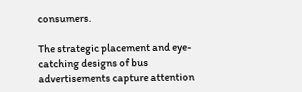consumers.

The strategic placement and eye-catching designs of bus advertisements capture attention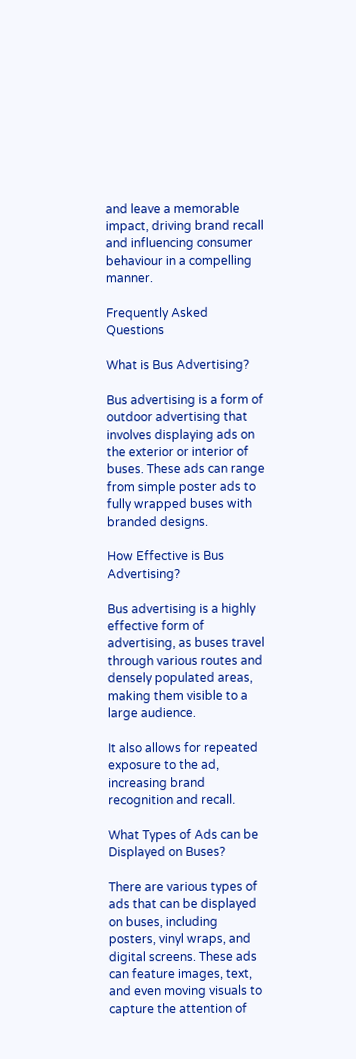and leave a memorable impact, driving brand recall and influencing consumer behaviour in a compelling manner.

Frequently Asked Questions

What is Bus Advertising?

Bus advertising is a form of outdoor advertising that involves displaying ads on the exterior or interior of buses. These ads can range from simple poster ads to fully wrapped buses with branded designs.

How Effective is Bus Advertising?

Bus advertising is a highly effective form of advertising, as buses travel through various routes and densely populated areas, making them visible to a large audience.

It also allows for repeated exposure to the ad, increasing brand recognition and recall.

What Types of Ads can be Displayed on Buses?

There are various types of ads that can be displayed on buses, including posters, vinyl wraps, and digital screens. These ads can feature images, text, and even moving visuals to capture the attention of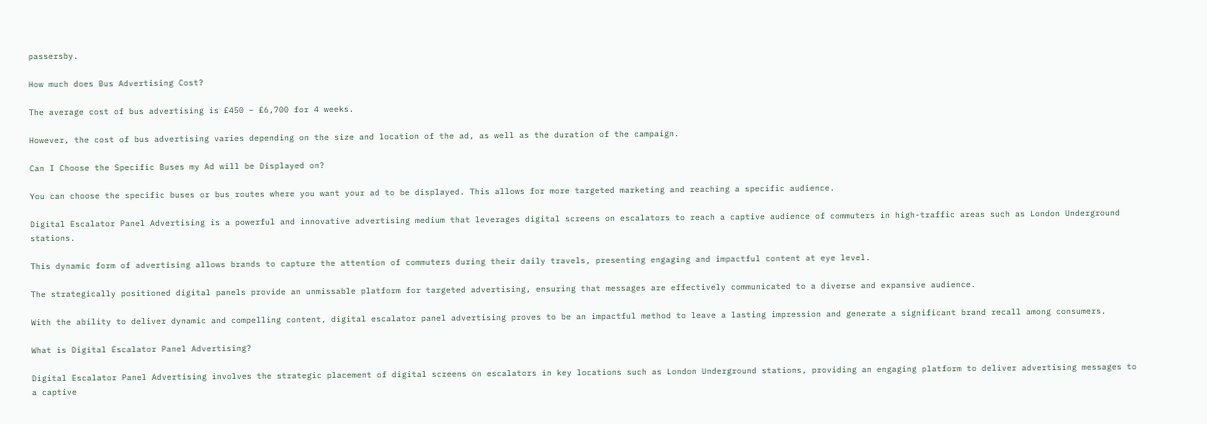passersby.

How much does Bus Advertising Cost?

The average cost of bus advertising is £450 – £6,700 for 4 weeks.

However, the cost of bus advertising varies depending on the size and location of the ad, as well as the duration of the campaign.

Can I Choose the Specific Buses my Ad will be Displayed on?

You can choose the specific buses or bus routes where you want your ad to be displayed. This allows for more targeted marketing and reaching a specific audience.

Digital Escalator Panel Advertising is a powerful and innovative advertising medium that leverages digital screens on escalators to reach a captive audience of commuters in high-traffic areas such as London Underground stations.

This dynamic form of advertising allows brands to capture the attention of commuters during their daily travels, presenting engaging and impactful content at eye level.

The strategically positioned digital panels provide an unmissable platform for targeted advertising, ensuring that messages are effectively communicated to a diverse and expansive audience.

With the ability to deliver dynamic and compelling content, digital escalator panel advertising proves to be an impactful method to leave a lasting impression and generate a significant brand recall among consumers.

What is Digital Escalator Panel Advertising?

Digital Escalator Panel Advertising involves the strategic placement of digital screens on escalators in key locations such as London Underground stations, providing an engaging platform to deliver advertising messages to a captive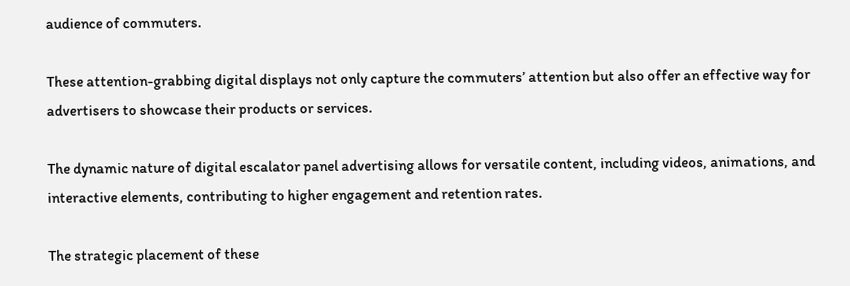audience of commuters.

These attention-grabbing digital displays not only capture the commuters’ attention but also offer an effective way for advertisers to showcase their products or services.

The dynamic nature of digital escalator panel advertising allows for versatile content, including videos, animations, and interactive elements, contributing to higher engagement and retention rates.

The strategic placement of these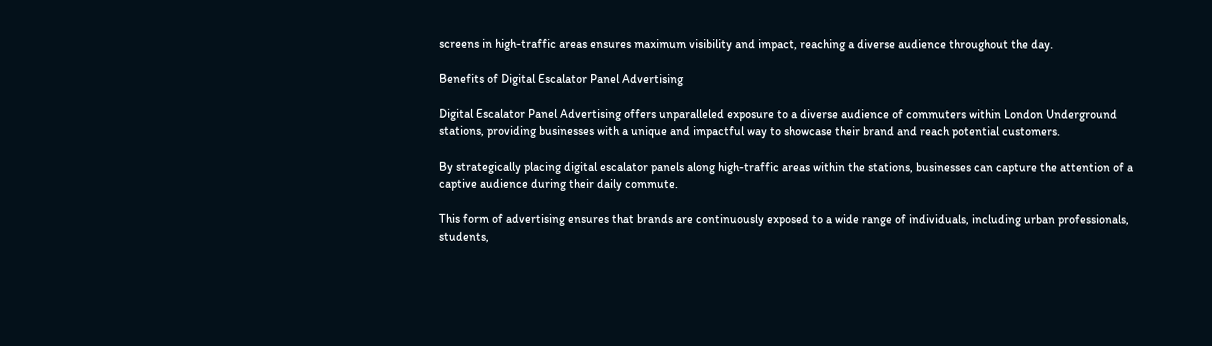screens in high-traffic areas ensures maximum visibility and impact, reaching a diverse audience throughout the day.

Benefits of Digital Escalator Panel Advertising

Digital Escalator Panel Advertising offers unparalleled exposure to a diverse audience of commuters within London Underground stations, providing businesses with a unique and impactful way to showcase their brand and reach potential customers.

By strategically placing digital escalator panels along high-traffic areas within the stations, businesses can capture the attention of a captive audience during their daily commute.

This form of advertising ensures that brands are continuously exposed to a wide range of individuals, including urban professionals, students,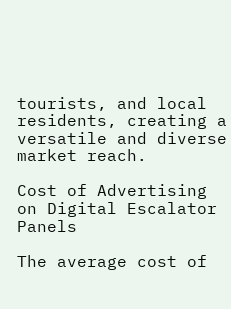tourists, and local residents, creating a versatile and diverse market reach.

Cost of Advertising on Digital Escalator Panels

The average cost of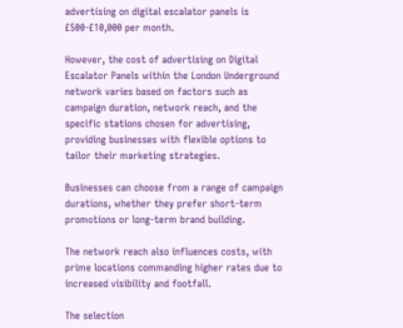advertising on digital escalator panels is £500-£10,000 per month.

However, the cost of advertising on Digital Escalator Panels within the London Underground network varies based on factors such as campaign duration, network reach, and the specific stations chosen for advertising, providing businesses with flexible options to tailor their marketing strategies.

Businesses can choose from a range of campaign durations, whether they prefer short-term promotions or long-term brand building.

The network reach also influences costs, with prime locations commanding higher rates due to increased visibility and footfall.

The selection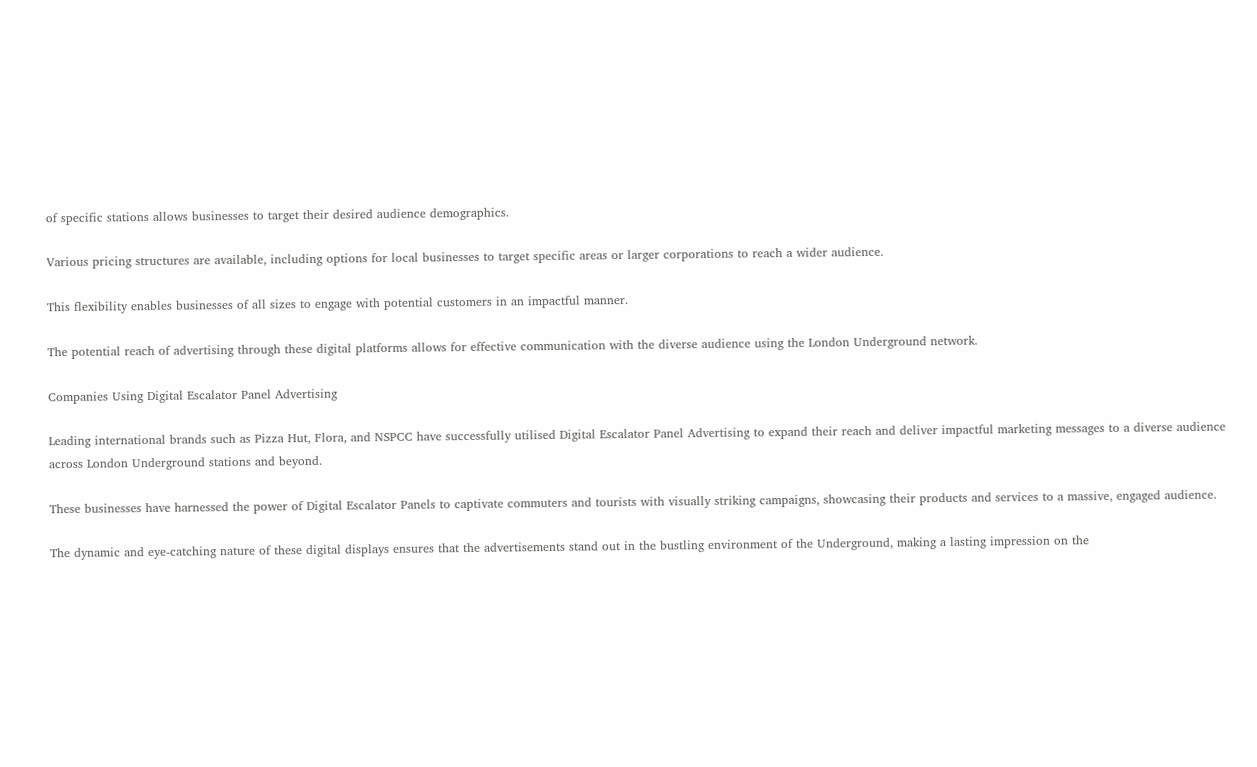of specific stations allows businesses to target their desired audience demographics.

Various pricing structures are available, including options for local businesses to target specific areas or larger corporations to reach a wider audience.

This flexibility enables businesses of all sizes to engage with potential customers in an impactful manner.

The potential reach of advertising through these digital platforms allows for effective communication with the diverse audience using the London Underground network.

Companies Using Digital Escalator Panel Advertising

Leading international brands such as Pizza Hut, Flora, and NSPCC have successfully utilised Digital Escalator Panel Advertising to expand their reach and deliver impactful marketing messages to a diverse audience across London Underground stations and beyond.

These businesses have harnessed the power of Digital Escalator Panels to captivate commuters and tourists with visually striking campaigns, showcasing their products and services to a massive, engaged audience.

The dynamic and eye-catching nature of these digital displays ensures that the advertisements stand out in the bustling environment of the Underground, making a lasting impression on the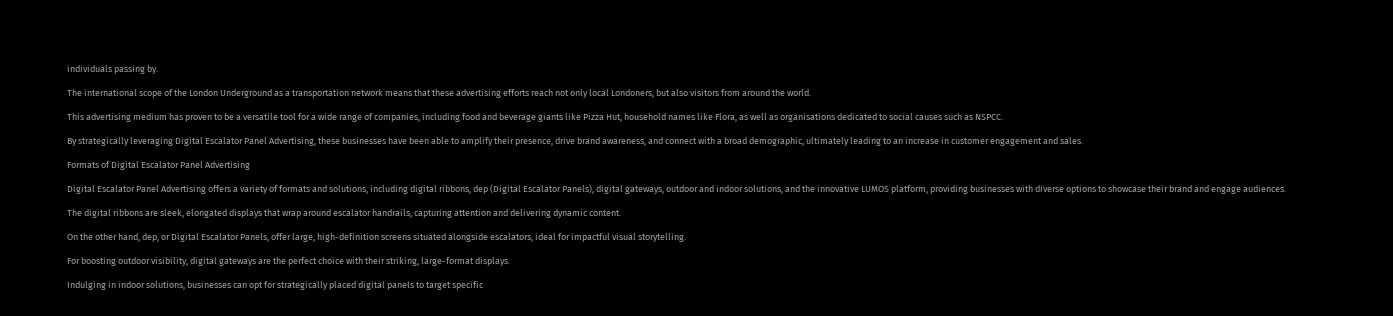individuals passing by.

The international scope of the London Underground as a transportation network means that these advertising efforts reach not only local Londoners, but also visitors from around the world.

This advertising medium has proven to be a versatile tool for a wide range of companies, including food and beverage giants like Pizza Hut, household names like Flora, as well as organisations dedicated to social causes such as NSPCC.

By strategically leveraging Digital Escalator Panel Advertising, these businesses have been able to amplify their presence, drive brand awareness, and connect with a broad demographic, ultimately leading to an increase in customer engagement and sales.

Formats of Digital Escalator Panel Advertising

Digital Escalator Panel Advertising offers a variety of formats and solutions, including digital ribbons, dep (Digital Escalator Panels), digital gateways, outdoor and indoor solutions, and the innovative LUMOS platform, providing businesses with diverse options to showcase their brand and engage audiences.

The digital ribbons are sleek, elongated displays that wrap around escalator handrails, capturing attention and delivering dynamic content.

On the other hand, dep, or Digital Escalator Panels, offer large, high-definition screens situated alongside escalators, ideal for impactful visual storytelling.

For boosting outdoor visibility, digital gateways are the perfect choice with their striking, large-format displays.

Indulging in indoor solutions, businesses can opt for strategically placed digital panels to target specific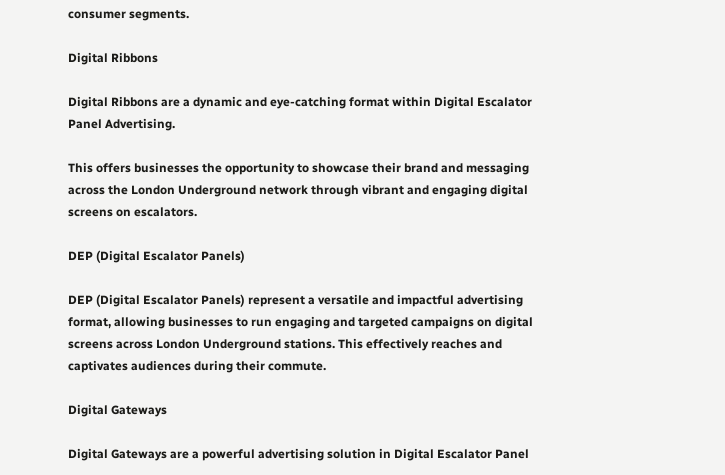consumer segments.

Digital Ribbons

Digital Ribbons are a dynamic and eye-catching format within Digital Escalator Panel Advertising.

This offers businesses the opportunity to showcase their brand and messaging across the London Underground network through vibrant and engaging digital screens on escalators.

DEP (Digital Escalator Panels)

DEP (Digital Escalator Panels) represent a versatile and impactful advertising format, allowing businesses to run engaging and targeted campaigns on digital screens across London Underground stations. This effectively reaches and captivates audiences during their commute.

Digital Gateways

Digital Gateways are a powerful advertising solution in Digital Escalator Panel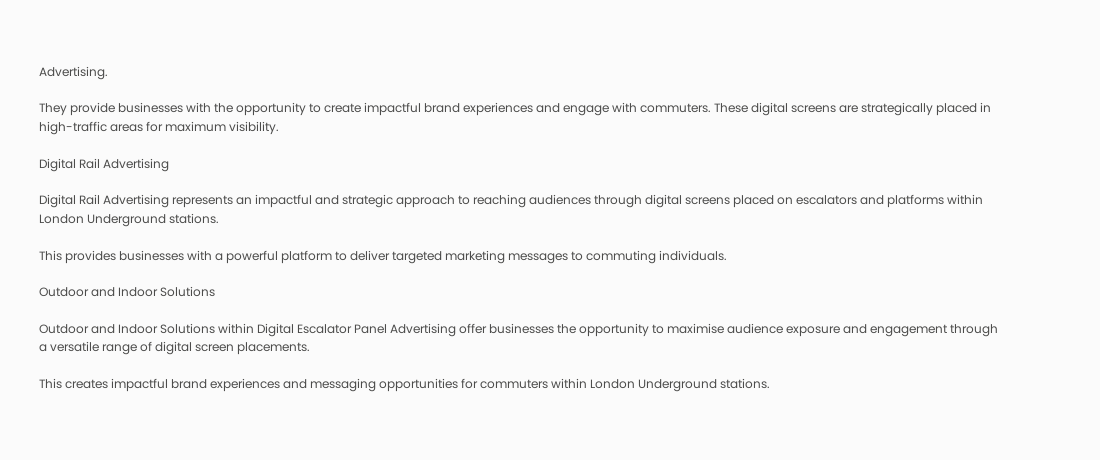Advertising.

They provide businesses with the opportunity to create impactful brand experiences and engage with commuters. These digital screens are strategically placed in high-traffic areas for maximum visibility.

Digital Rail Advertising

Digital Rail Advertising represents an impactful and strategic approach to reaching audiences through digital screens placed on escalators and platforms within London Underground stations.

This provides businesses with a powerful platform to deliver targeted marketing messages to commuting individuals.

Outdoor and Indoor Solutions

Outdoor and Indoor Solutions within Digital Escalator Panel Advertising offer businesses the opportunity to maximise audience exposure and engagement through a versatile range of digital screen placements.

This creates impactful brand experiences and messaging opportunities for commuters within London Underground stations.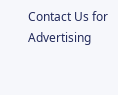Contact Us for Advertising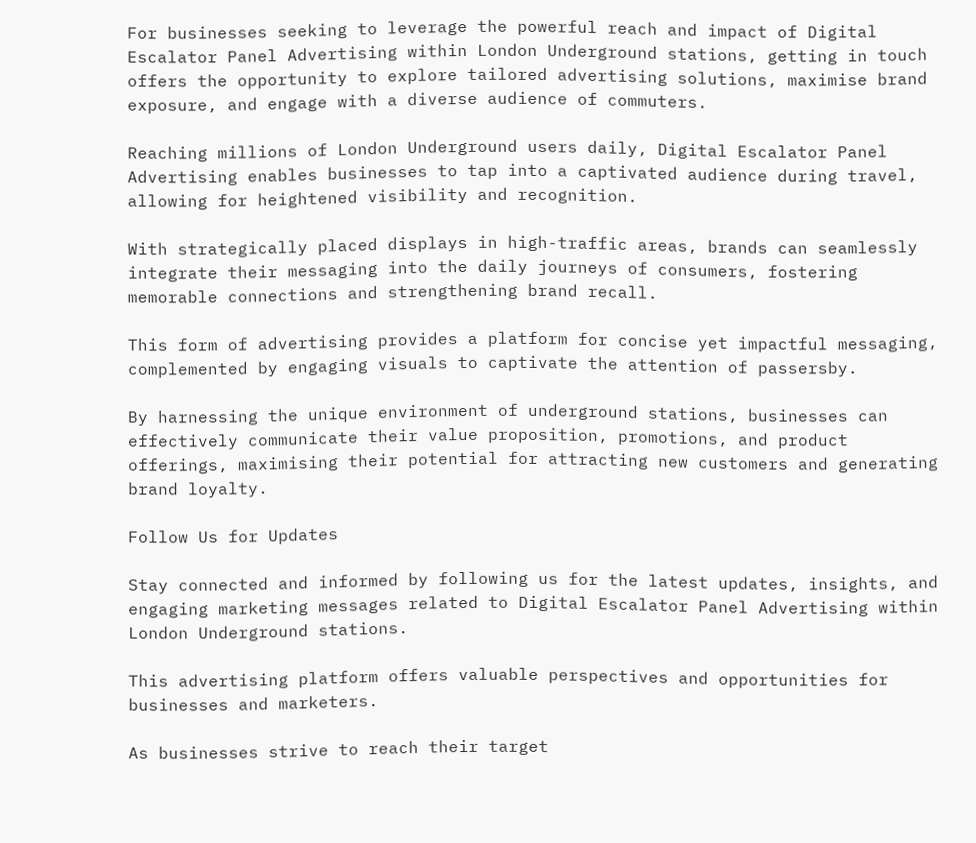For businesses seeking to leverage the powerful reach and impact of Digital Escalator Panel Advertising within London Underground stations, getting in touch offers the opportunity to explore tailored advertising solutions, maximise brand exposure, and engage with a diverse audience of commuters.

Reaching millions of London Underground users daily, Digital Escalator Panel Advertising enables businesses to tap into a captivated audience during travel, allowing for heightened visibility and recognition.

With strategically placed displays in high-traffic areas, brands can seamlessly integrate their messaging into the daily journeys of consumers, fostering memorable connections and strengthening brand recall.

This form of advertising provides a platform for concise yet impactful messaging, complemented by engaging visuals to captivate the attention of passersby.

By harnessing the unique environment of underground stations, businesses can effectively communicate their value proposition, promotions, and product offerings, maximising their potential for attracting new customers and generating brand loyalty.

Follow Us for Updates

Stay connected and informed by following us for the latest updates, insights, and engaging marketing messages related to Digital Escalator Panel Advertising within London Underground stations.

This advertising platform offers valuable perspectives and opportunities for businesses and marketers.

As businesses strive to reach their target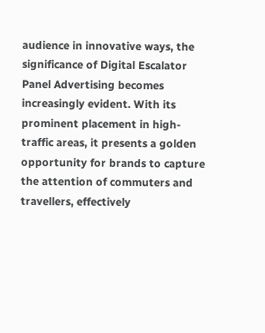audience in innovative ways, the significance of Digital Escalator Panel Advertising becomes increasingly evident. With its prominent placement in high-traffic areas, it presents a golden opportunity for brands to capture the attention of commuters and travellers, effectively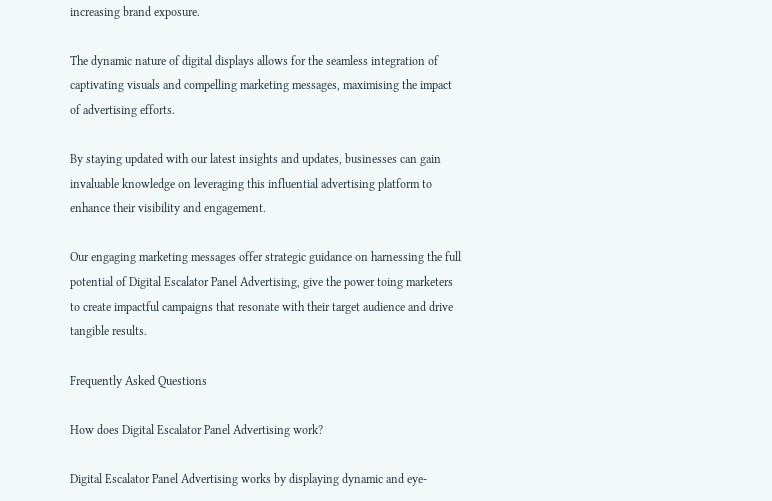increasing brand exposure.

The dynamic nature of digital displays allows for the seamless integration of captivating visuals and compelling marketing messages, maximising the impact of advertising efforts.

By staying updated with our latest insights and updates, businesses can gain invaluable knowledge on leveraging this influential advertising platform to enhance their visibility and engagement.

Our engaging marketing messages offer strategic guidance on harnessing the full potential of Digital Escalator Panel Advertising, give the power toing marketers to create impactful campaigns that resonate with their target audience and drive tangible results.

Frequently Asked Questions

How does Digital Escalator Panel Advertising work?

Digital Escalator Panel Advertising works by displaying dynamic and eye-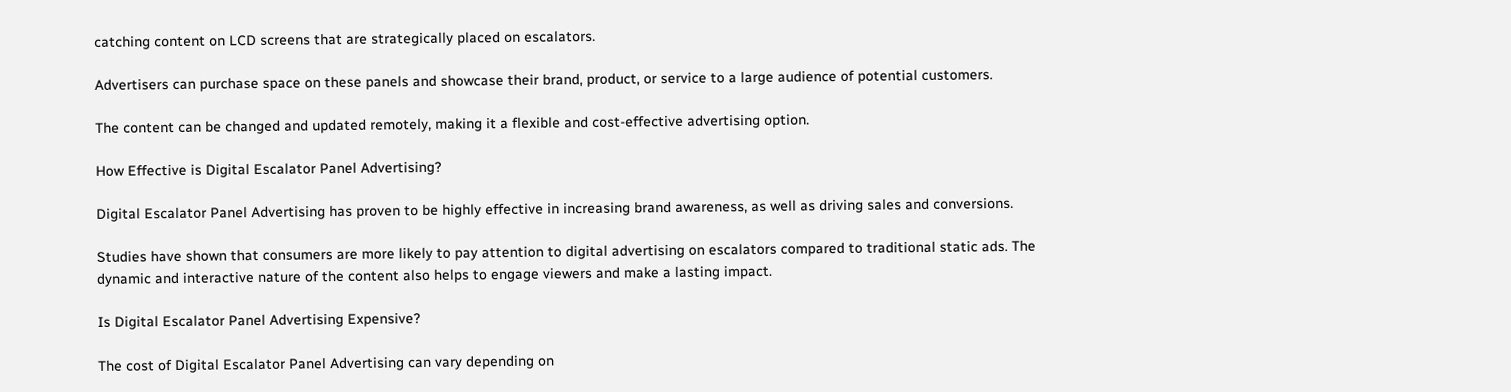catching content on LCD screens that are strategically placed on escalators.

Advertisers can purchase space on these panels and showcase their brand, product, or service to a large audience of potential customers.

The content can be changed and updated remotely, making it a flexible and cost-effective advertising option.

How Effective is Digital Escalator Panel Advertising?

Digital Escalator Panel Advertising has proven to be highly effective in increasing brand awareness, as well as driving sales and conversions.

Studies have shown that consumers are more likely to pay attention to digital advertising on escalators compared to traditional static ads. The dynamic and interactive nature of the content also helps to engage viewers and make a lasting impact.

Is Digital Escalator Panel Advertising Expensive?

The cost of Digital Escalator Panel Advertising can vary depending on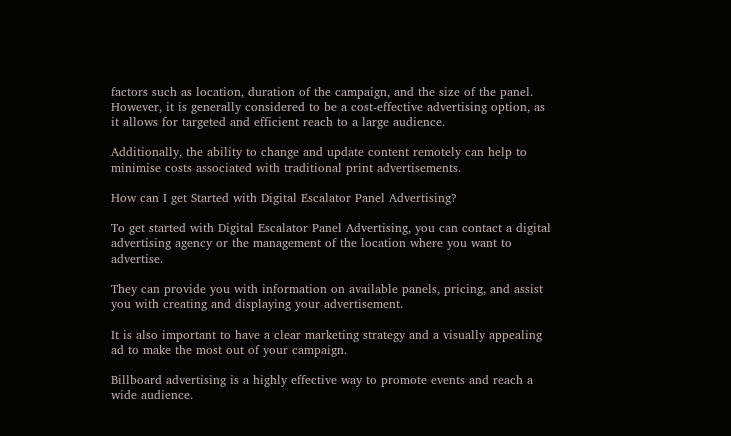factors such as location, duration of the campaign, and the size of the panel. However, it is generally considered to be a cost-effective advertising option, as it allows for targeted and efficient reach to a large audience.

Additionally, the ability to change and update content remotely can help to minimise costs associated with traditional print advertisements.

How can I get Started with Digital Escalator Panel Advertising?

To get started with Digital Escalator Panel Advertising, you can contact a digital advertising agency or the management of the location where you want to advertise.

They can provide you with information on available panels, pricing, and assist you with creating and displaying your advertisement.

It is also important to have a clear marketing strategy and a visually appealing ad to make the most out of your campaign.

Billboard advertising is a highly effective way to promote events and reach a wide audience.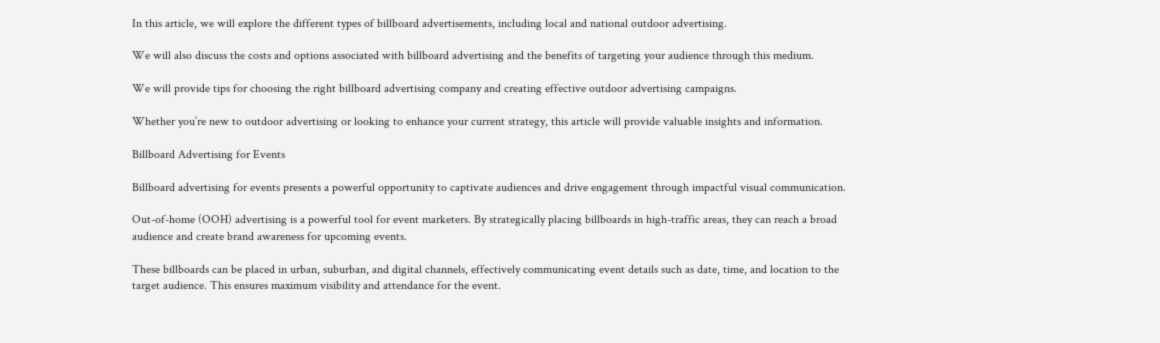In this article, we will explore the different types of billboard advertisements, including local and national outdoor advertising.

We will also discuss the costs and options associated with billboard advertising and the benefits of targeting your audience through this medium.

We will provide tips for choosing the right billboard advertising company and creating effective outdoor advertising campaigns.

Whether you’re new to outdoor advertising or looking to enhance your current strategy, this article will provide valuable insights and information.

Billboard Advertising for Events

Billboard advertising for events presents a powerful opportunity to captivate audiences and drive engagement through impactful visual communication.

Out-of-home (OOH) advertising is a powerful tool for event marketers. By strategically placing billboards in high-traffic areas, they can reach a broad audience and create brand awareness for upcoming events.

These billboards can be placed in urban, suburban, and digital channels, effectively communicating event details such as date, time, and location to the target audience. This ensures maximum visibility and attendance for the event.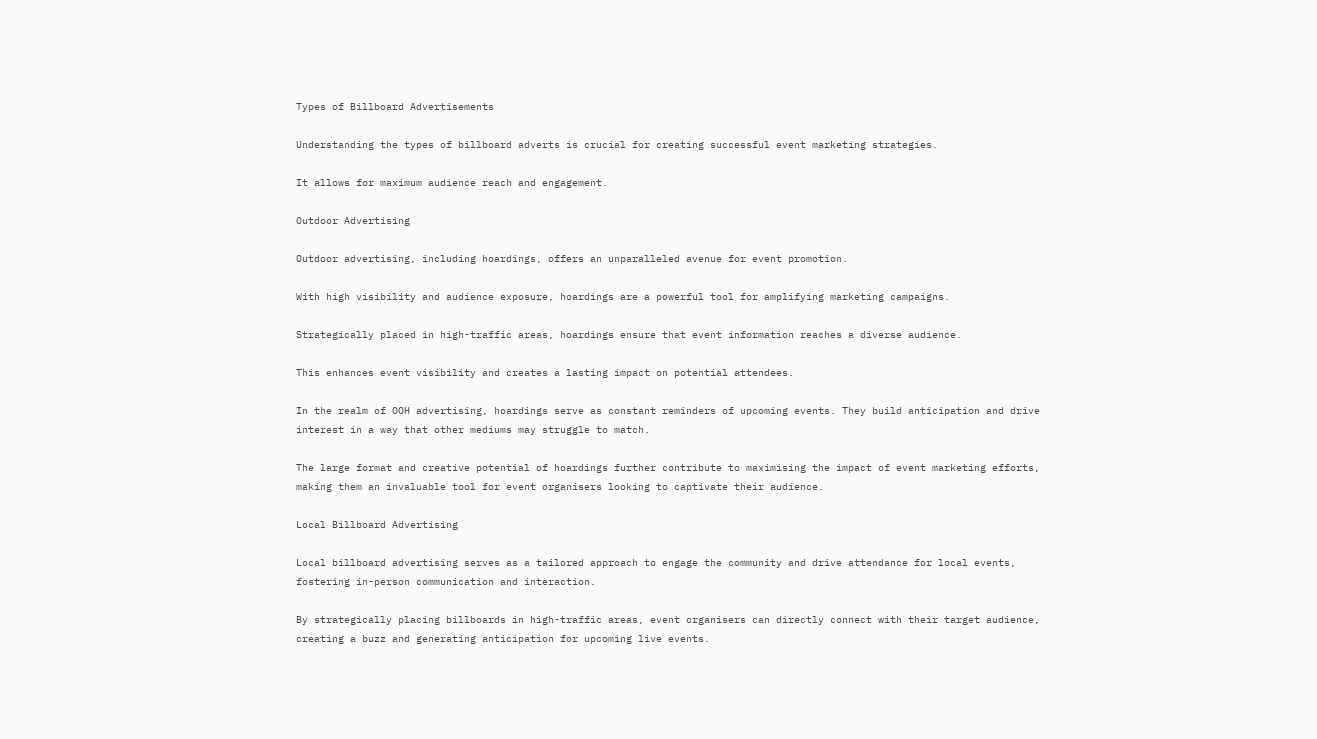Types of Billboard Advertisements

Understanding the types of billboard adverts is crucial for creating successful event marketing strategies.

It allows for maximum audience reach and engagement.

Outdoor Advertising

Outdoor advertising, including hoardings, offers an unparalleled avenue for event promotion.

With high visibility and audience exposure, hoardings are a powerful tool for amplifying marketing campaigns.

Strategically placed in high-traffic areas, hoardings ensure that event information reaches a diverse audience.

This enhances event visibility and creates a lasting impact on potential attendees.

In the realm of OOH advertising, hoardings serve as constant reminders of upcoming events. They build anticipation and drive interest in a way that other mediums may struggle to match.

The large format and creative potential of hoardings further contribute to maximising the impact of event marketing efforts, making them an invaluable tool for event organisers looking to captivate their audience.

Local Billboard Advertising

Local billboard advertising serves as a tailored approach to engage the community and drive attendance for local events, fostering in-person communication and interaction.

By strategically placing billboards in high-traffic areas, event organisers can directly connect with their target audience, creating a buzz and generating anticipation for upcoming live events.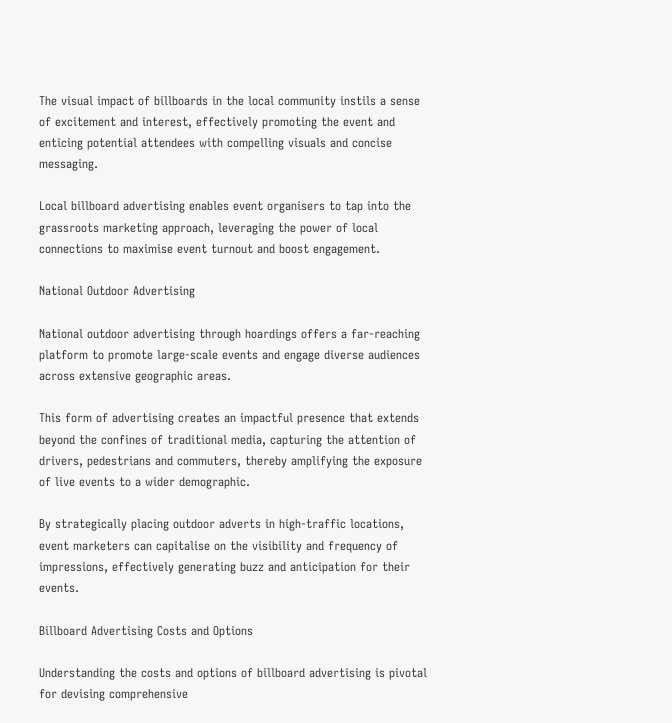The visual impact of billboards in the local community instils a sense of excitement and interest, effectively promoting the event and enticing potential attendees with compelling visuals and concise messaging.

Local billboard advertising enables event organisers to tap into the grassroots marketing approach, leveraging the power of local connections to maximise event turnout and boost engagement.

National Outdoor Advertising

National outdoor advertising through hoardings offers a far-reaching platform to promote large-scale events and engage diverse audiences across extensive geographic areas.

This form of advertising creates an impactful presence that extends beyond the confines of traditional media, capturing the attention of drivers, pedestrians and commuters, thereby amplifying the exposure of live events to a wider demographic.

By strategically placing outdoor adverts in high-traffic locations, event marketers can capitalise on the visibility and frequency of impressions, effectively generating buzz and anticipation for their events.

Billboard Advertising Costs and Options

Understanding the costs and options of billboard advertising is pivotal for devising comprehensive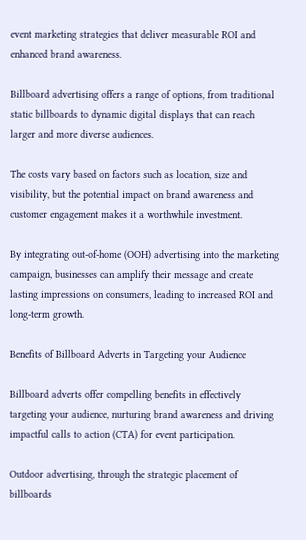event marketing strategies that deliver measurable ROI and enhanced brand awareness.

Billboard advertising offers a range of options, from traditional static billboards to dynamic digital displays that can reach larger and more diverse audiences.

The costs vary based on factors such as location, size and visibility, but the potential impact on brand awareness and customer engagement makes it a worthwhile investment.

By integrating out-of-home (OOH) advertising into the marketing campaign, businesses can amplify their message and create lasting impressions on consumers, leading to increased ROI and long-term growth.

Benefits of Billboard Adverts in Targeting your Audience

Billboard adverts offer compelling benefits in effectively targeting your audience, nurturing brand awareness and driving impactful calls to action (CTA) for event participation.

Outdoor advertising, through the strategic placement of billboards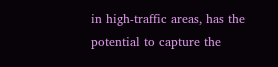in high-traffic areas, has the potential to capture the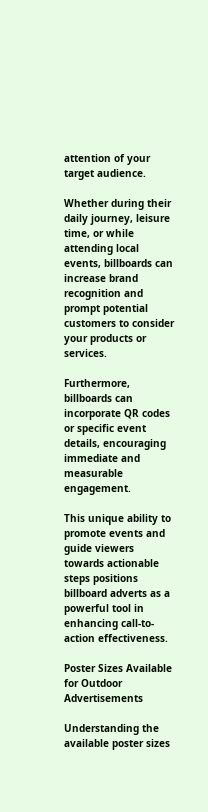attention of your target audience.

Whether during their daily journey, leisure time, or while attending local events, billboards can increase brand recognition and prompt potential customers to consider your products or services.

Furthermore, billboards can incorporate QR codes or specific event details, encouraging immediate and measurable engagement.

This unique ability to promote events and guide viewers towards actionable steps positions billboard adverts as a powerful tool in enhancing call-to-action effectiveness.

Poster Sizes Available for Outdoor Advertisements

Understanding the available poster sizes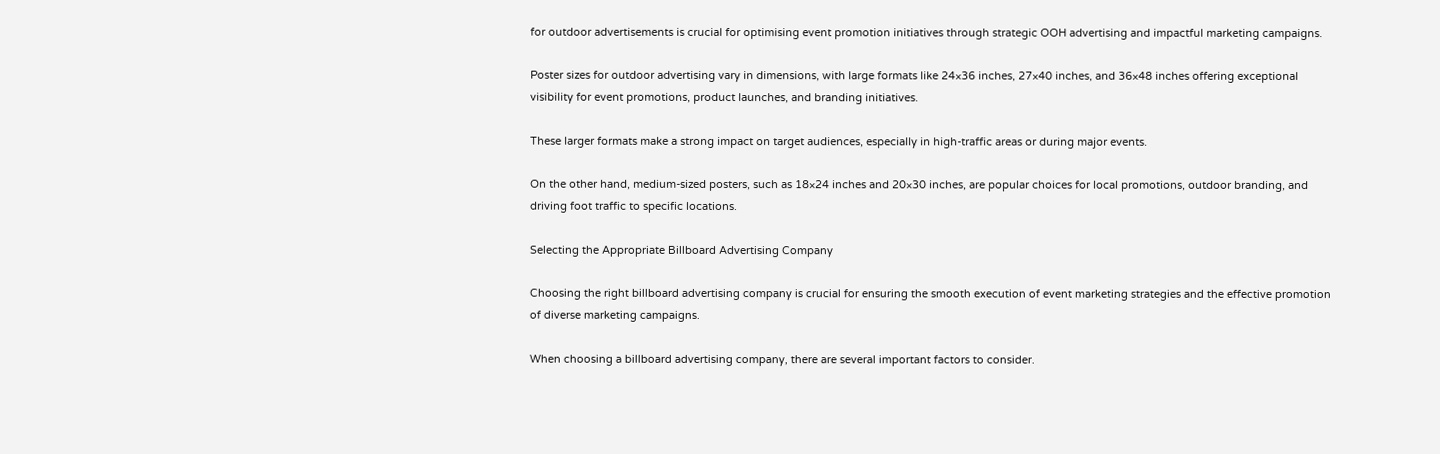for outdoor advertisements is crucial for optimising event promotion initiatives through strategic OOH advertising and impactful marketing campaigns.

Poster sizes for outdoor advertising vary in dimensions, with large formats like 24×36 inches, 27×40 inches, and 36×48 inches offering exceptional visibility for event promotions, product launches, and branding initiatives.

These larger formats make a strong impact on target audiences, especially in high-traffic areas or during major events.

On the other hand, medium-sized posters, such as 18×24 inches and 20×30 inches, are popular choices for local promotions, outdoor branding, and driving foot traffic to specific locations.

Selecting the Appropriate Billboard Advertising Company

Choosing the right billboard advertising company is crucial for ensuring the smooth execution of event marketing strategies and the effective promotion of diverse marketing campaigns.

When choosing a billboard advertising company, there are several important factors to consider.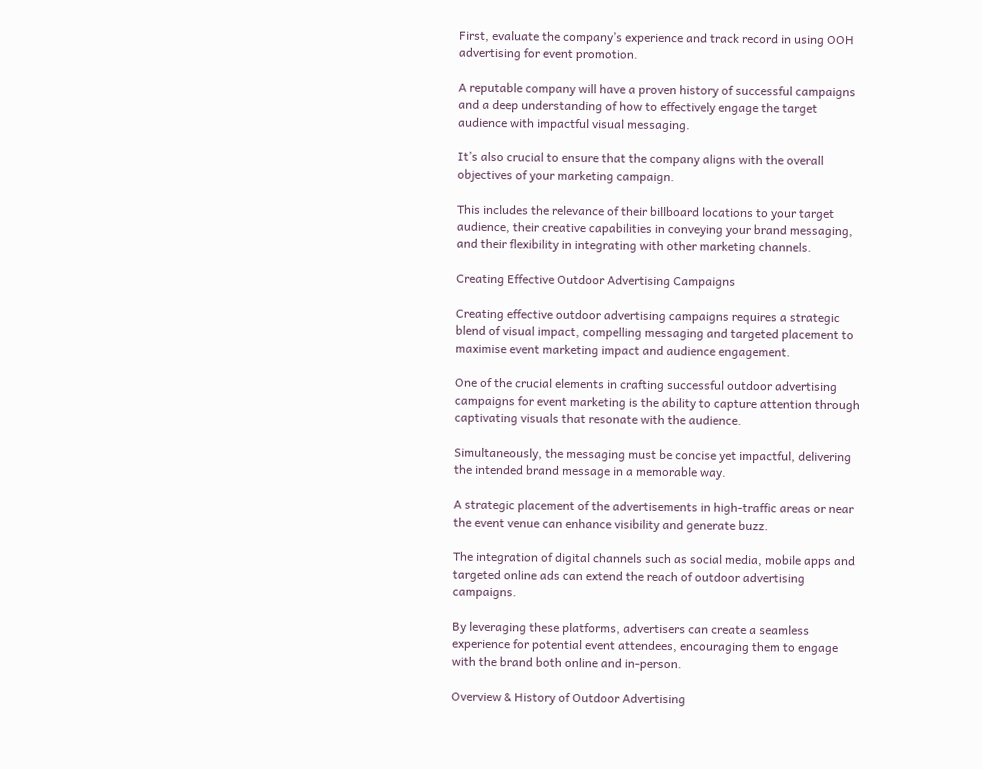First, evaluate the company’s experience and track record in using OOH advertising for event promotion.

A reputable company will have a proven history of successful campaigns and a deep understanding of how to effectively engage the target audience with impactful visual messaging.

It’s also crucial to ensure that the company aligns with the overall objectives of your marketing campaign.

This includes the relevance of their billboard locations to your target audience, their creative capabilities in conveying your brand messaging, and their flexibility in integrating with other marketing channels.

Creating Effective Outdoor Advertising Campaigns

Creating effective outdoor advertising campaigns requires a strategic blend of visual impact, compelling messaging and targeted placement to maximise event marketing impact and audience engagement.

One of the crucial elements in crafting successful outdoor advertising campaigns for event marketing is the ability to capture attention through captivating visuals that resonate with the audience.

Simultaneously, the messaging must be concise yet impactful, delivering the intended brand message in a memorable way.

A strategic placement of the advertisements in high-traffic areas or near the event venue can enhance visibility and generate buzz.

The integration of digital channels such as social media, mobile apps and targeted online ads can extend the reach of outdoor advertising campaigns.

By leveraging these platforms, advertisers can create a seamless experience for potential event attendees, encouraging them to engage with the brand both online and in-person.

Overview & History of Outdoor Advertising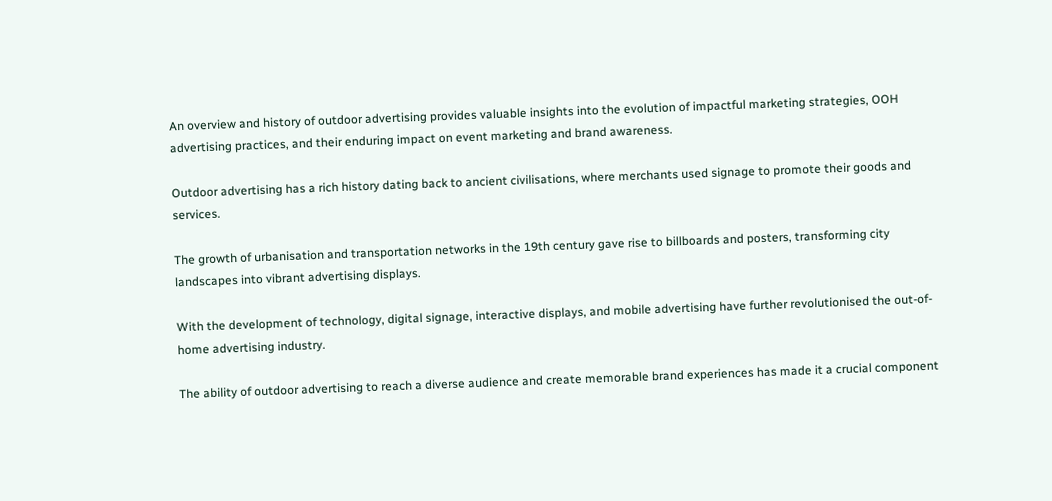An overview and history of outdoor advertising provides valuable insights into the evolution of impactful marketing strategies, OOH advertising practices, and their enduring impact on event marketing and brand awareness.

Outdoor advertising has a rich history dating back to ancient civilisations, where merchants used signage to promote their goods and services.

The growth of urbanisation and transportation networks in the 19th century gave rise to billboards and posters, transforming city landscapes into vibrant advertising displays.

With the development of technology, digital signage, interactive displays, and mobile advertising have further revolutionised the out-of-home advertising industry.

The ability of outdoor advertising to reach a diverse audience and create memorable brand experiences has made it a crucial component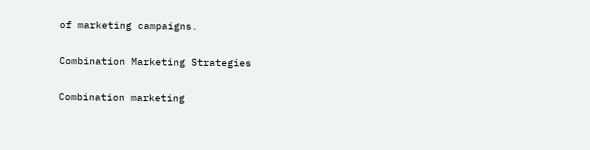of marketing campaigns.

Combination Marketing Strategies

Combination marketing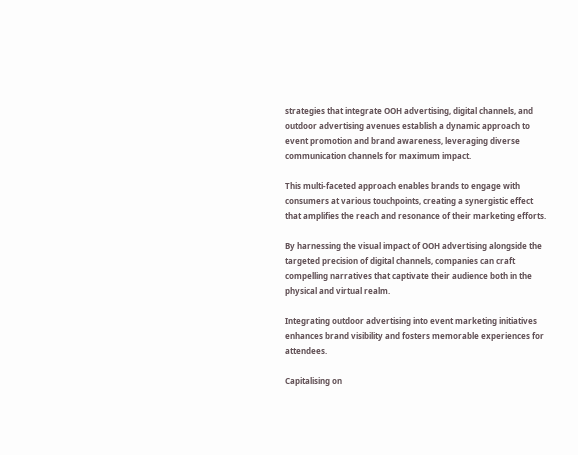strategies that integrate OOH advertising, digital channels, and outdoor advertising avenues establish a dynamic approach to event promotion and brand awareness, leveraging diverse communication channels for maximum impact.

This multi-faceted approach enables brands to engage with consumers at various touchpoints, creating a synergistic effect that amplifies the reach and resonance of their marketing efforts.

By harnessing the visual impact of OOH advertising alongside the targeted precision of digital channels, companies can craft compelling narratives that captivate their audience both in the physical and virtual realm.

Integrating outdoor advertising into event marketing initiatives enhances brand visibility and fosters memorable experiences for attendees.

Capitalising on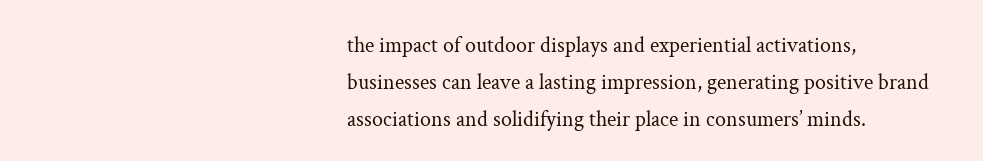the impact of outdoor displays and experiential activations, businesses can leave a lasting impression, generating positive brand associations and solidifying their place in consumers’ minds.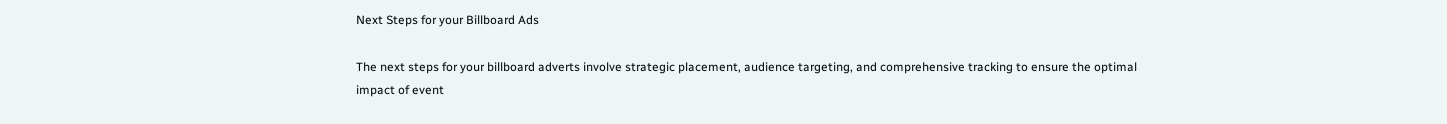Next Steps for your Billboard Ads

The next steps for your billboard adverts involve strategic placement, audience targeting, and comprehensive tracking to ensure the optimal impact of event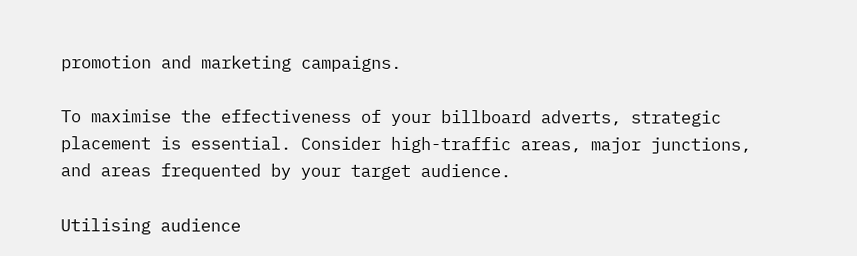promotion and marketing campaigns.

To maximise the effectiveness of your billboard adverts, strategic placement is essential. Consider high-traffic areas, major junctions, and areas frequented by your target audience.

Utilising audience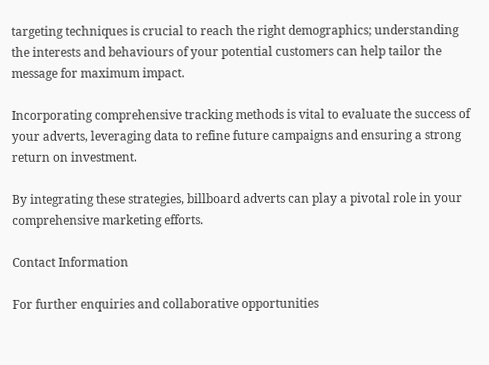targeting techniques is crucial to reach the right demographics; understanding the interests and behaviours of your potential customers can help tailor the message for maximum impact.

Incorporating comprehensive tracking methods is vital to evaluate the success of your adverts, leveraging data to refine future campaigns and ensuring a strong return on investment.

By integrating these strategies, billboard adverts can play a pivotal role in your comprehensive marketing efforts.

Contact Information

For further enquiries and collaborative opportunities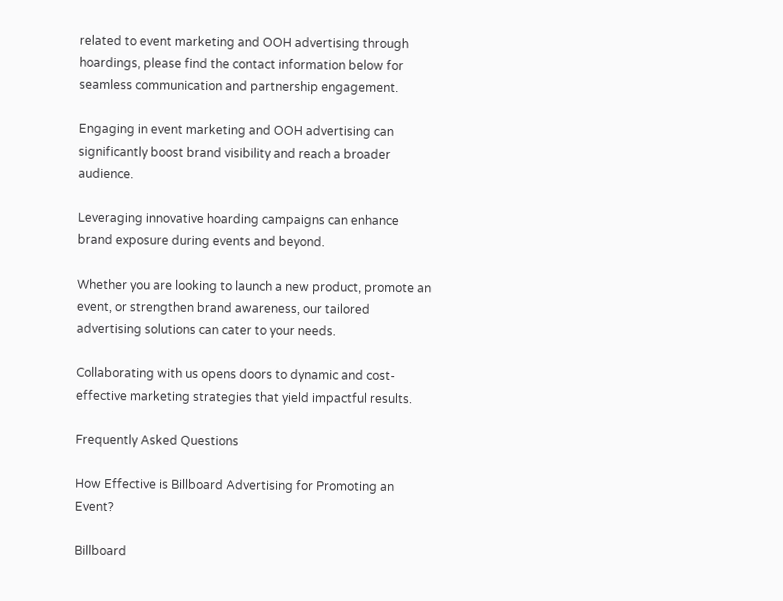related to event marketing and OOH advertising through hoardings, please find the contact information below for seamless communication and partnership engagement.

Engaging in event marketing and OOH advertising can significantly boost brand visibility and reach a broader audience.

Leveraging innovative hoarding campaigns can enhance brand exposure during events and beyond.

Whether you are looking to launch a new product, promote an event, or strengthen brand awareness, our tailored advertising solutions can cater to your needs.

Collaborating with us opens doors to dynamic and cost-effective marketing strategies that yield impactful results.

Frequently Asked Questions

How Effective is Billboard Advertising for Promoting an Event?

Billboard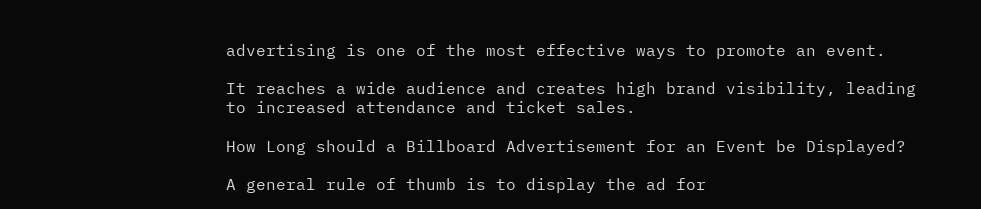advertising is one of the most effective ways to promote an event.

It reaches a wide audience and creates high brand visibility, leading to increased attendance and ticket sales.

How Long should a Billboard Advertisement for an Event be Displayed?

A general rule of thumb is to display the ad for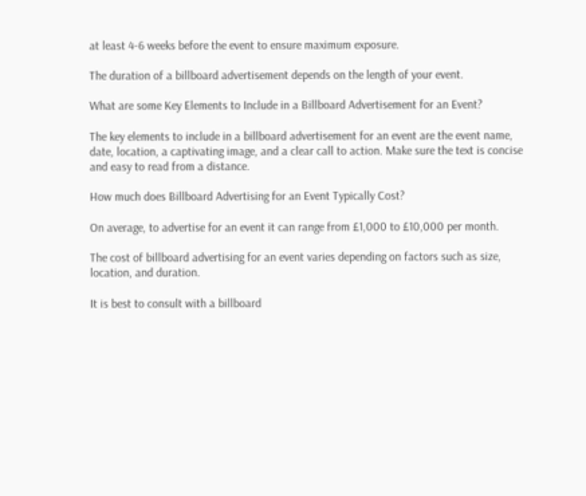at least 4-6 weeks before the event to ensure maximum exposure.

The duration of a billboard advertisement depends on the length of your event.

What are some Key Elements to Include in a Billboard Advertisement for an Event?

The key elements to include in a billboard advertisement for an event are the event name, date, location, a captivating image, and a clear call to action. Make sure the text is concise and easy to read from a distance.

How much does Billboard Advertising for an Event Typically Cost?

On average, to advertise for an event it can range from £1,000 to £10,000 per month.

The cost of billboard advertising for an event varies depending on factors such as size, location, and duration.

It is best to consult with a billboard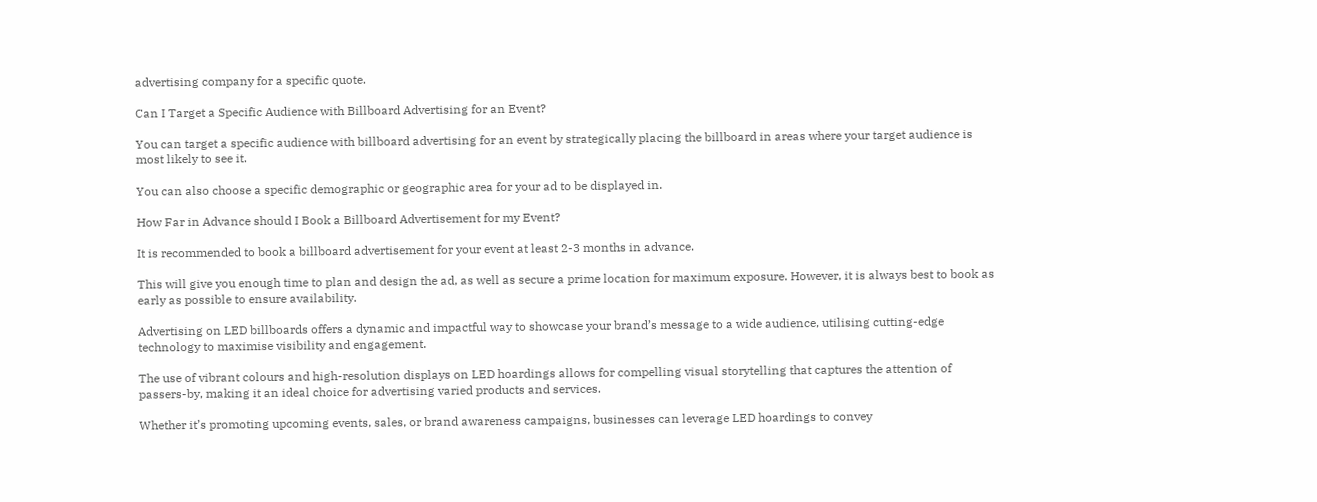advertising company for a specific quote.

Can I Target a Specific Audience with Billboard Advertising for an Event?

You can target a specific audience with billboard advertising for an event by strategically placing the billboard in areas where your target audience is most likely to see it.

You can also choose a specific demographic or geographic area for your ad to be displayed in.

How Far in Advance should I Book a Billboard Advertisement for my Event?

It is recommended to book a billboard advertisement for your event at least 2-3 months in advance.

This will give you enough time to plan and design the ad, as well as secure a prime location for maximum exposure. However, it is always best to book as early as possible to ensure availability.

Advertising on LED billboards offers a dynamic and impactful way to showcase your brand’s message to a wide audience, utilising cutting-edge technology to maximise visibility and engagement.

The use of vibrant colours and high-resolution displays on LED hoardings allows for compelling visual storytelling that captures the attention of passers-by, making it an ideal choice for advertising varied products and services.

Whether it’s promoting upcoming events, sales, or brand awareness campaigns, businesses can leverage LED hoardings to convey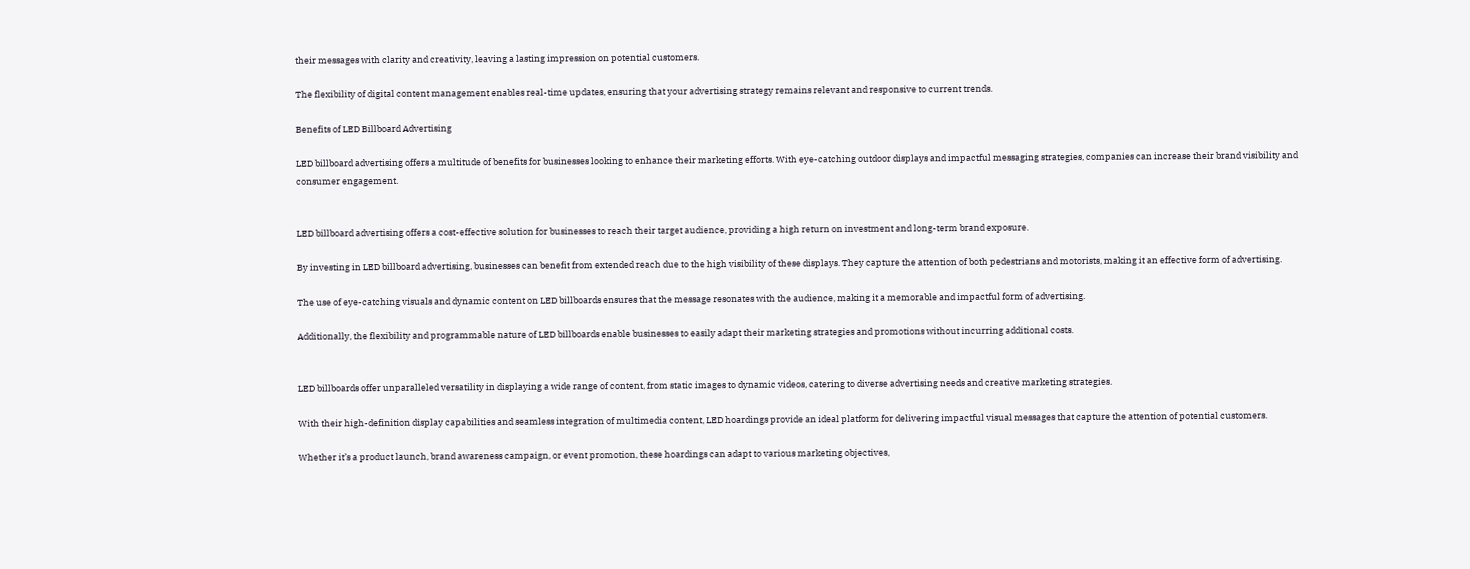their messages with clarity and creativity, leaving a lasting impression on potential customers.

The flexibility of digital content management enables real-time updates, ensuring that your advertising strategy remains relevant and responsive to current trends.

Benefits of LED Billboard Advertising

LED billboard advertising offers a multitude of benefits for businesses looking to enhance their marketing efforts. With eye-catching outdoor displays and impactful messaging strategies, companies can increase their brand visibility and consumer engagement.


LED billboard advertising offers a cost-effective solution for businesses to reach their target audience, providing a high return on investment and long-term brand exposure.

By investing in LED billboard advertising, businesses can benefit from extended reach due to the high visibility of these displays. They capture the attention of both pedestrians and motorists, making it an effective form of advertising.

The use of eye-catching visuals and dynamic content on LED billboards ensures that the message resonates with the audience, making it a memorable and impactful form of advertising.

Additionally, the flexibility and programmable nature of LED billboards enable businesses to easily adapt their marketing strategies and promotions without incurring additional costs.


LED billboards offer unparalleled versatility in displaying a wide range of content, from static images to dynamic videos, catering to diverse advertising needs and creative marketing strategies.

With their high-definition display capabilities and seamless integration of multimedia content, LED hoardings provide an ideal platform for delivering impactful visual messages that capture the attention of potential customers.

Whether it’s a product launch, brand awareness campaign, or event promotion, these hoardings can adapt to various marketing objectives,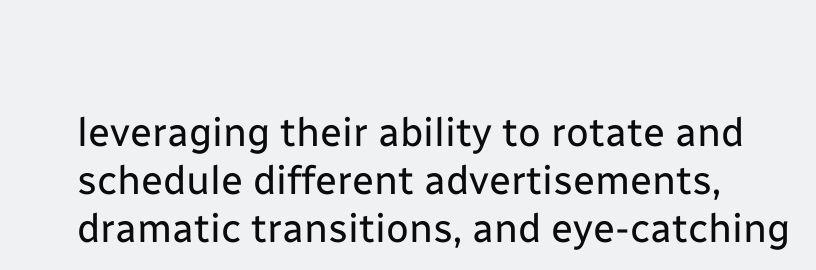leveraging their ability to rotate and schedule different advertisements, dramatic transitions, and eye-catching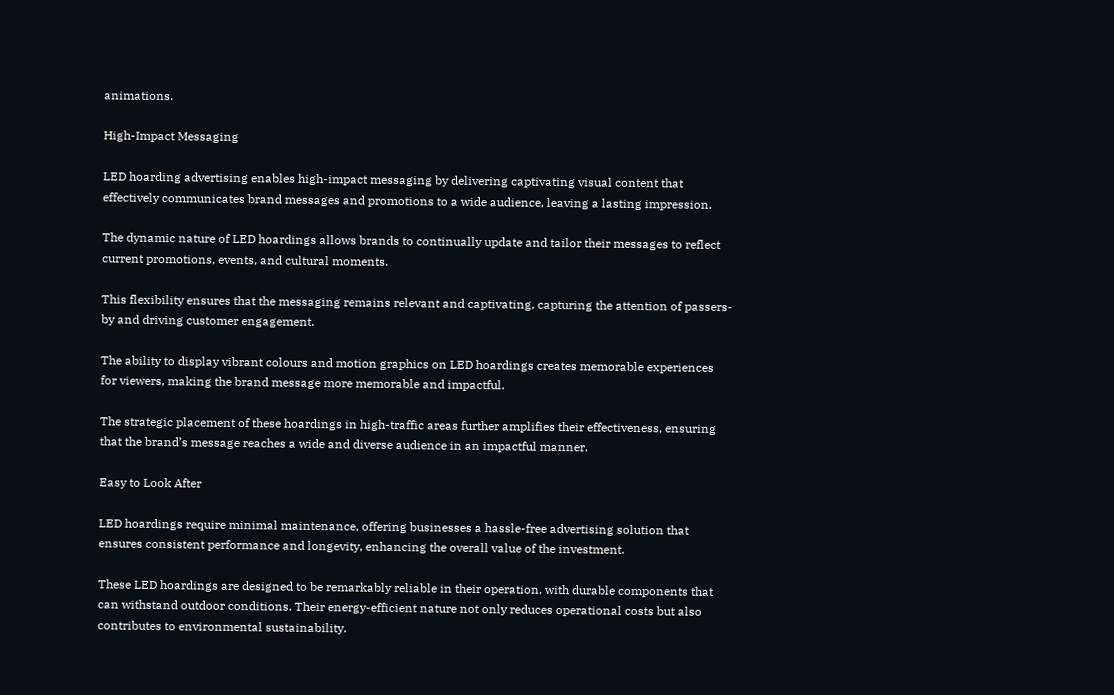animations.

High-Impact Messaging

LED hoarding advertising enables high-impact messaging by delivering captivating visual content that effectively communicates brand messages and promotions to a wide audience, leaving a lasting impression.

The dynamic nature of LED hoardings allows brands to continually update and tailor their messages to reflect current promotions, events, and cultural moments.

This flexibility ensures that the messaging remains relevant and captivating, capturing the attention of passers-by and driving customer engagement.

The ability to display vibrant colours and motion graphics on LED hoardings creates memorable experiences for viewers, making the brand message more memorable and impactful.

The strategic placement of these hoardings in high-traffic areas further amplifies their effectiveness, ensuring that the brand’s message reaches a wide and diverse audience in an impactful manner.

Easy to Look After

LED hoardings require minimal maintenance, offering businesses a hassle-free advertising solution that ensures consistent performance and longevity, enhancing the overall value of the investment.

These LED hoardings are designed to be remarkably reliable in their operation, with durable components that can withstand outdoor conditions. Their energy-efficient nature not only reduces operational costs but also contributes to environmental sustainability.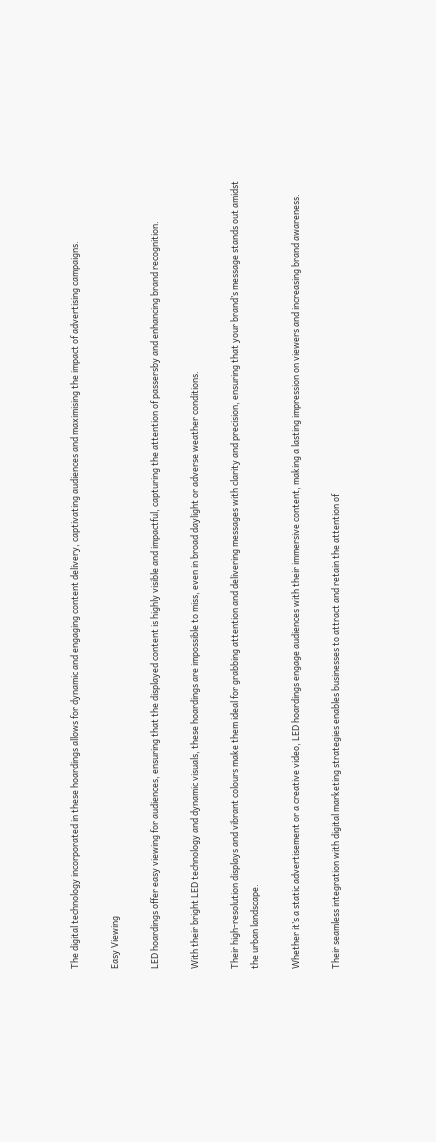The digital technology incorporated in these hoardings allows for dynamic and engaging content delivery, captivating audiences and maximising the impact of advertising campaigns.

Easy Viewing

LED hoardings offer easy viewing for audiences, ensuring that the displayed content is highly visible and impactful, capturing the attention of passersby and enhancing brand recognition.

With their bright LED technology and dynamic visuals, these hoardings are impossible to miss, even in broad daylight or adverse weather conditions.

Their high-resolution displays and vibrant colours make them ideal for grabbing attention and delivering messages with clarity and precision, ensuring that your brand’s message stands out amidst the urban landscape.

Whether it’s a static advertisement or a creative video, LED hoardings engage audiences with their immersive content, making a lasting impression on viewers and increasing brand awareness.

Their seamless integration with digital marketing strategies enables businesses to attract and retain the attention of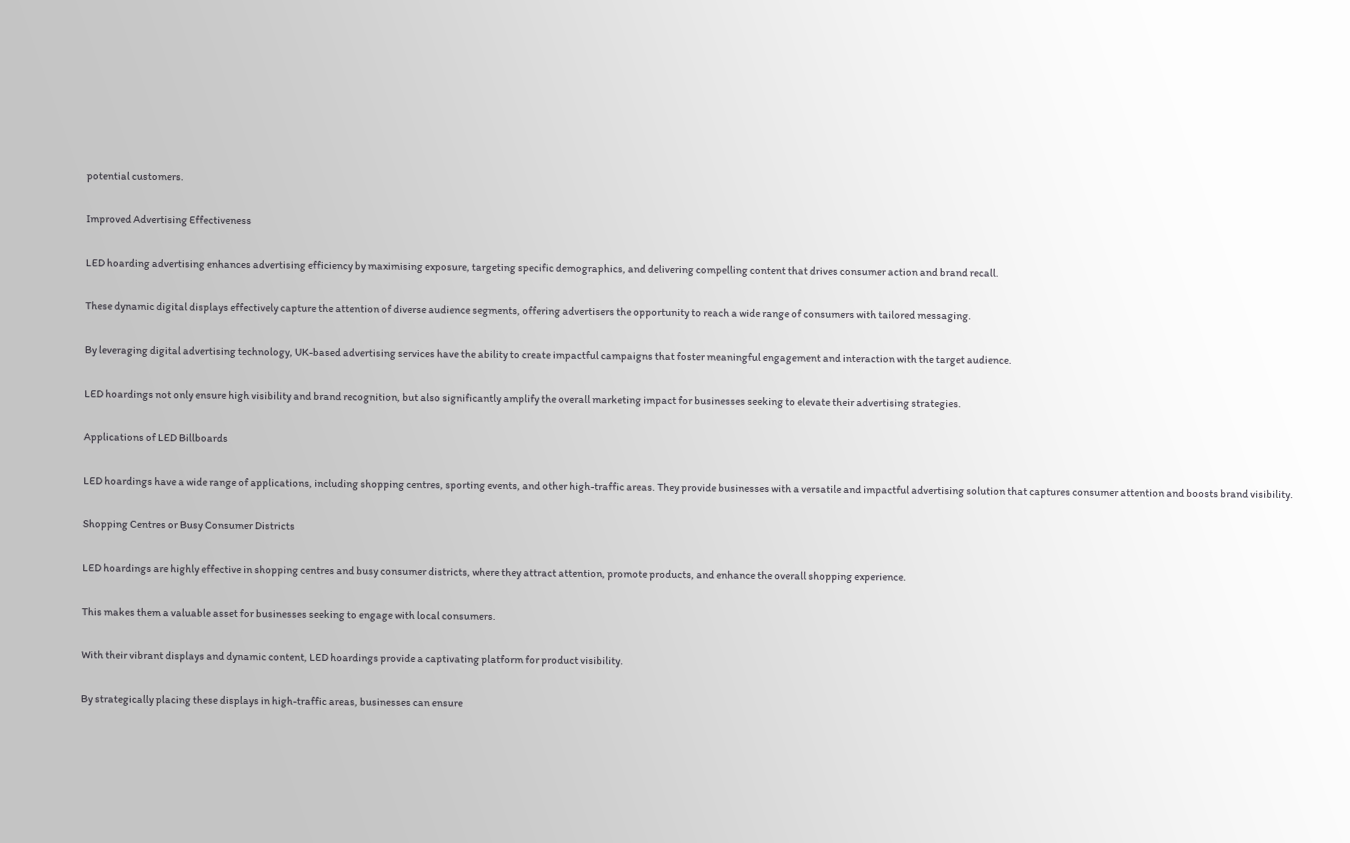potential customers.

Improved Advertising Effectiveness

LED hoarding advertising enhances advertising efficiency by maximising exposure, targeting specific demographics, and delivering compelling content that drives consumer action and brand recall.

These dynamic digital displays effectively capture the attention of diverse audience segments, offering advertisers the opportunity to reach a wide range of consumers with tailored messaging.

By leveraging digital advertising technology, UK-based advertising services have the ability to create impactful campaigns that foster meaningful engagement and interaction with the target audience.

LED hoardings not only ensure high visibility and brand recognition, but also significantly amplify the overall marketing impact for businesses seeking to elevate their advertising strategies.

Applications of LED Billboards

LED hoardings have a wide range of applications, including shopping centres, sporting events, and other high-traffic areas. They provide businesses with a versatile and impactful advertising solution that captures consumer attention and boosts brand visibility.

Shopping Centres or Busy Consumer Districts

LED hoardings are highly effective in shopping centres and busy consumer districts, where they attract attention, promote products, and enhance the overall shopping experience.

This makes them a valuable asset for businesses seeking to engage with local consumers.

With their vibrant displays and dynamic content, LED hoardings provide a captivating platform for product visibility.

By strategically placing these displays in high-traffic areas, businesses can ensure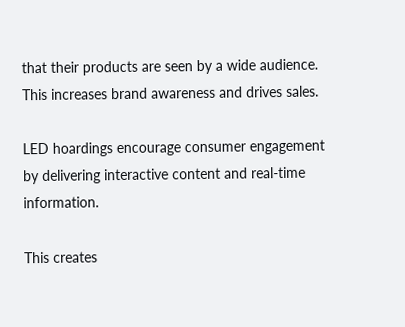that their products are seen by a wide audience. This increases brand awareness and drives sales.

LED hoardings encourage consumer engagement by delivering interactive content and real-time information.

This creates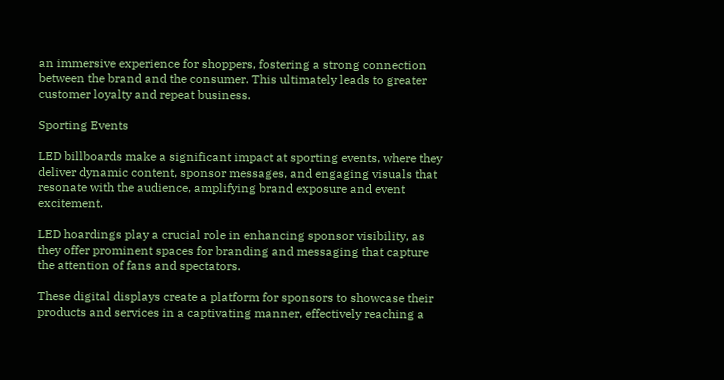an immersive experience for shoppers, fostering a strong connection between the brand and the consumer. This ultimately leads to greater customer loyalty and repeat business.

Sporting Events

LED billboards make a significant impact at sporting events, where they deliver dynamic content, sponsor messages, and engaging visuals that resonate with the audience, amplifying brand exposure and event excitement.

LED hoardings play a crucial role in enhancing sponsor visibility, as they offer prominent spaces for branding and messaging that capture the attention of fans and spectators.

These digital displays create a platform for sponsors to showcase their products and services in a captivating manner, effectively reaching a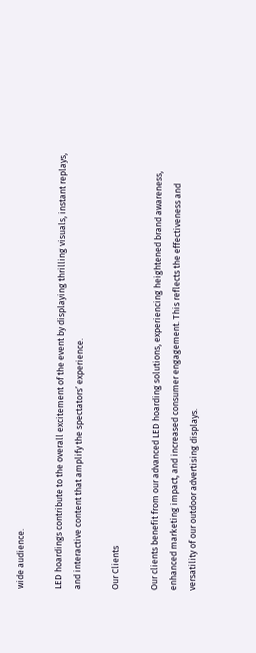wide audience.

LED hoardings contribute to the overall excitement of the event by displaying thrilling visuals, instant replays, and interactive content that amplify the spectators’ experience.

Our Clients

Our clients benefit from our advanced LED hoarding solutions, experiencing heightened brand awareness, enhanced marketing impact, and increased consumer engagement. This reflects the effectiveness and versatility of our outdoor advertising displays.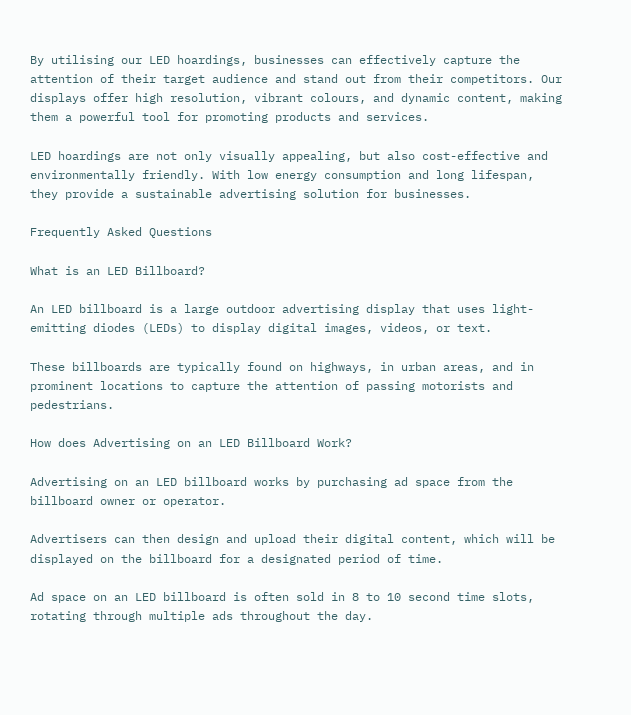By utilising our LED hoardings, businesses can effectively capture the attention of their target audience and stand out from their competitors. Our displays offer high resolution, vibrant colours, and dynamic content, making them a powerful tool for promoting products and services.

LED hoardings are not only visually appealing, but also cost-effective and environmentally friendly. With low energy consumption and long lifespan, they provide a sustainable advertising solution for businesses.

Frequently Asked Questions

What is an LED Billboard?

An LED billboard is a large outdoor advertising display that uses light-emitting diodes (LEDs) to display digital images, videos, or text.

These billboards are typically found on highways, in urban areas, and in prominent locations to capture the attention of passing motorists and pedestrians.

How does Advertising on an LED Billboard Work?

Advertising on an LED billboard works by purchasing ad space from the billboard owner or operator.

Advertisers can then design and upload their digital content, which will be displayed on the billboard for a designated period of time.

Ad space on an LED billboard is often sold in 8 to 10 second time slots, rotating through multiple ads throughout the day.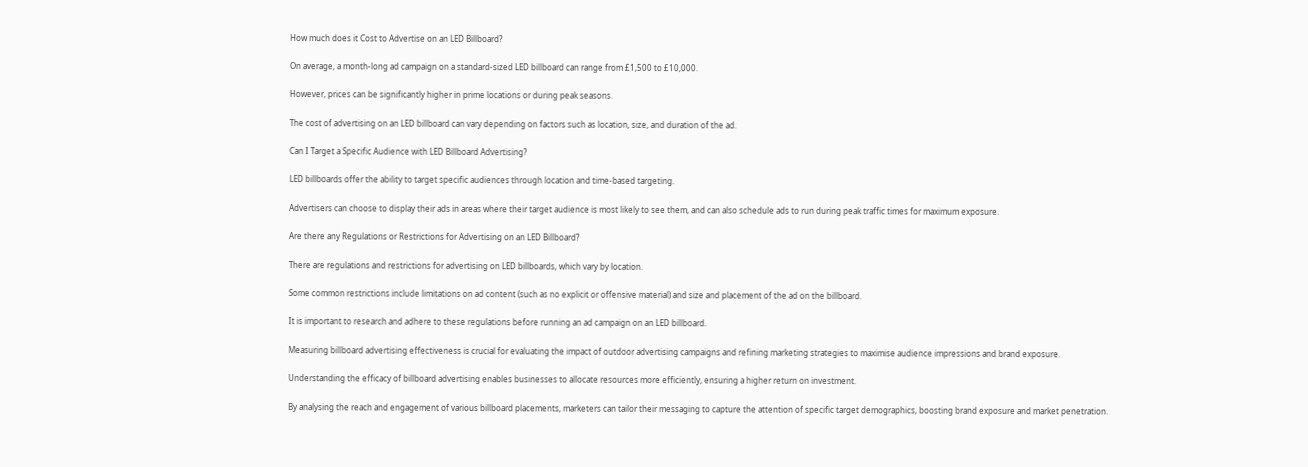How much does it Cost to Advertise on an LED Billboard?

On average, a month-long ad campaign on a standard-sized LED billboard can range from £1,500 to £10,000.

However, prices can be significantly higher in prime locations or during peak seasons.

The cost of advertising on an LED billboard can vary depending on factors such as location, size, and duration of the ad.

Can I Target a Specific Audience with LED Billboard Advertising?

LED billboards offer the ability to target specific audiences through location and time-based targeting.

Advertisers can choose to display their ads in areas where their target audience is most likely to see them, and can also schedule ads to run during peak traffic times for maximum exposure.

Are there any Regulations or Restrictions for Advertising on an LED Billboard?

There are regulations and restrictions for advertising on LED billboards, which vary by location.

Some common restrictions include limitations on ad content (such as no explicit or offensive material) and size and placement of the ad on the billboard.

It is important to research and adhere to these regulations before running an ad campaign on an LED billboard.

Measuring billboard advertising effectiveness is crucial for evaluating the impact of outdoor advertising campaigns and refining marketing strategies to maximise audience impressions and brand exposure.

Understanding the efficacy of billboard advertising enables businesses to allocate resources more efficiently, ensuring a higher return on investment.

By analysing the reach and engagement of various billboard placements, marketers can tailor their messaging to capture the attention of specific target demographics, boosting brand exposure and market penetration.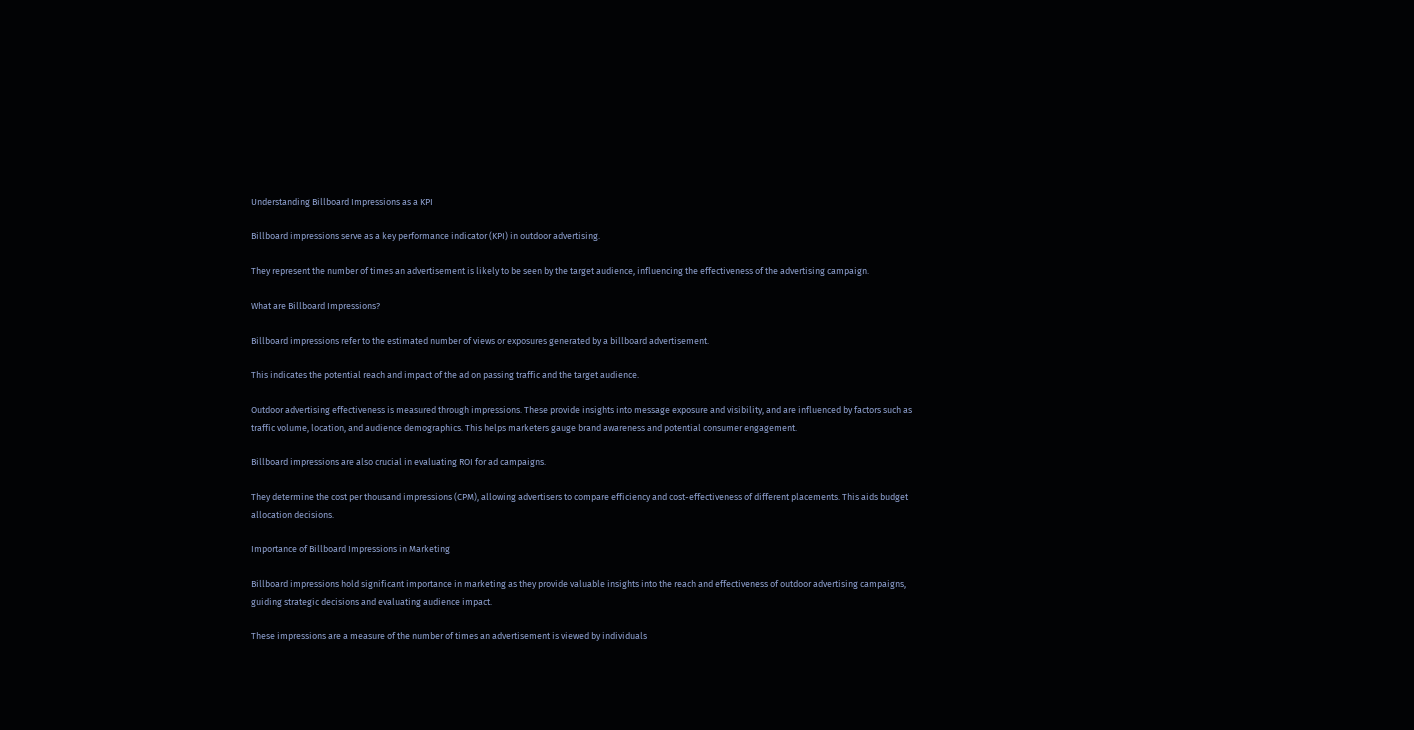Understanding Billboard Impressions as a KPI

Billboard impressions serve as a key performance indicator (KPI) in outdoor advertising.

They represent the number of times an advertisement is likely to be seen by the target audience, influencing the effectiveness of the advertising campaign.

What are Billboard Impressions?

Billboard impressions refer to the estimated number of views or exposures generated by a billboard advertisement.

This indicates the potential reach and impact of the ad on passing traffic and the target audience.

Outdoor advertising effectiveness is measured through impressions. These provide insights into message exposure and visibility, and are influenced by factors such as traffic volume, location, and audience demographics. This helps marketers gauge brand awareness and potential consumer engagement.

Billboard impressions are also crucial in evaluating ROI for ad campaigns.

They determine the cost per thousand impressions (CPM), allowing advertisers to compare efficiency and cost-effectiveness of different placements. This aids budget allocation decisions.

Importance of Billboard Impressions in Marketing

Billboard impressions hold significant importance in marketing as they provide valuable insights into the reach and effectiveness of outdoor advertising campaigns, guiding strategic decisions and evaluating audience impact.

These impressions are a measure of the number of times an advertisement is viewed by individuals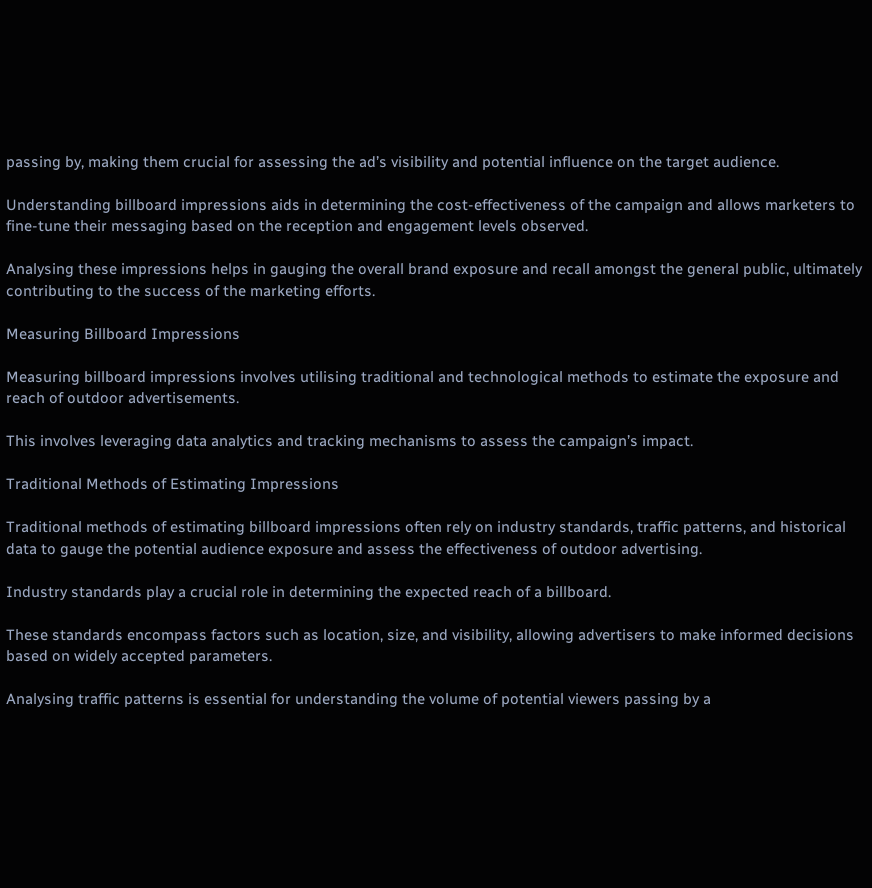passing by, making them crucial for assessing the ad’s visibility and potential influence on the target audience.

Understanding billboard impressions aids in determining the cost-effectiveness of the campaign and allows marketers to fine-tune their messaging based on the reception and engagement levels observed.

Analysing these impressions helps in gauging the overall brand exposure and recall amongst the general public, ultimately contributing to the success of the marketing efforts.

Measuring Billboard Impressions

Measuring billboard impressions involves utilising traditional and technological methods to estimate the exposure and reach of outdoor advertisements.

This involves leveraging data analytics and tracking mechanisms to assess the campaign’s impact.

Traditional Methods of Estimating Impressions

Traditional methods of estimating billboard impressions often rely on industry standards, traffic patterns, and historical data to gauge the potential audience exposure and assess the effectiveness of outdoor advertising.

Industry standards play a crucial role in determining the expected reach of a billboard.

These standards encompass factors such as location, size, and visibility, allowing advertisers to make informed decisions based on widely accepted parameters.

Analysing traffic patterns is essential for understanding the volume of potential viewers passing by a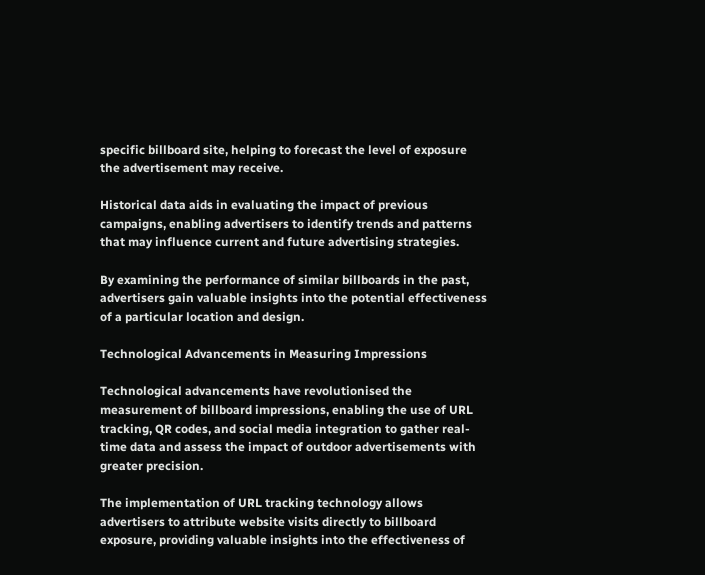specific billboard site, helping to forecast the level of exposure the advertisement may receive.

Historical data aids in evaluating the impact of previous campaigns, enabling advertisers to identify trends and patterns that may influence current and future advertising strategies.

By examining the performance of similar billboards in the past, advertisers gain valuable insights into the potential effectiveness of a particular location and design.

Technological Advancements in Measuring Impressions

Technological advancements have revolutionised the measurement of billboard impressions, enabling the use of URL tracking, QR codes, and social media integration to gather real-time data and assess the impact of outdoor advertisements with greater precision.

The implementation of URL tracking technology allows advertisers to attribute website visits directly to billboard exposure, providing valuable insights into the effectiveness of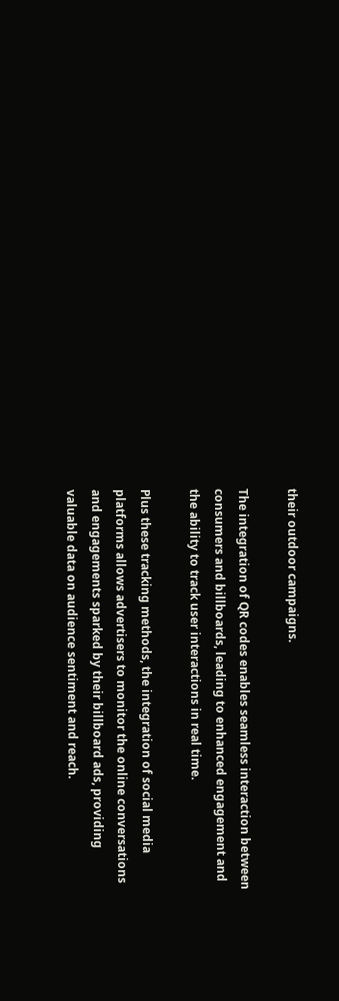their outdoor campaigns.

The integration of QR codes enables seamless interaction between consumers and billboards, leading to enhanced engagement and the ability to track user interactions in real time.

Plus these tracking methods, the integration of social media platforms allows advertisers to monitor the online conversations and engagements sparked by their billboard ads, providing valuable data on audience sentiment and reach.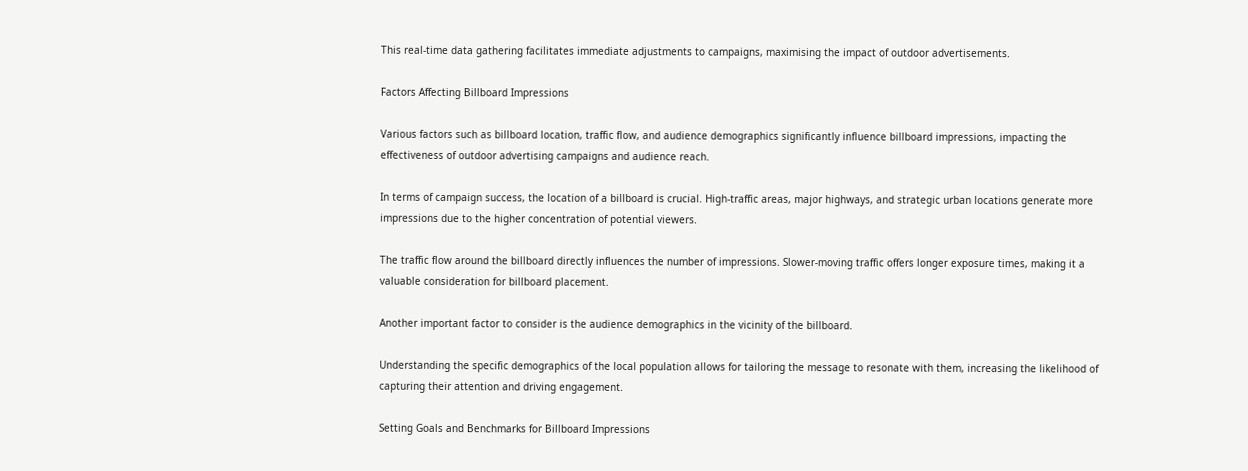This real-time data gathering facilitates immediate adjustments to campaigns, maximising the impact of outdoor advertisements.

Factors Affecting Billboard Impressions

Various factors such as billboard location, traffic flow, and audience demographics significantly influence billboard impressions, impacting the effectiveness of outdoor advertising campaigns and audience reach.

In terms of campaign success, the location of a billboard is crucial. High-traffic areas, major highways, and strategic urban locations generate more impressions due to the higher concentration of potential viewers.

The traffic flow around the billboard directly influences the number of impressions. Slower-moving traffic offers longer exposure times, making it a valuable consideration for billboard placement.

Another important factor to consider is the audience demographics in the vicinity of the billboard.

Understanding the specific demographics of the local population allows for tailoring the message to resonate with them, increasing the likelihood of capturing their attention and driving engagement.

Setting Goals and Benchmarks for Billboard Impressions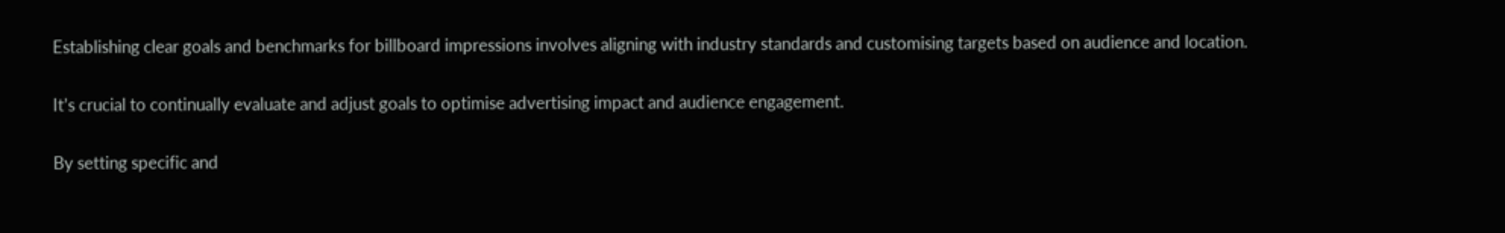Establishing clear goals and benchmarks for billboard impressions involves aligning with industry standards and customising targets based on audience and location.

It’s crucial to continually evaluate and adjust goals to optimise advertising impact and audience engagement.

By setting specific and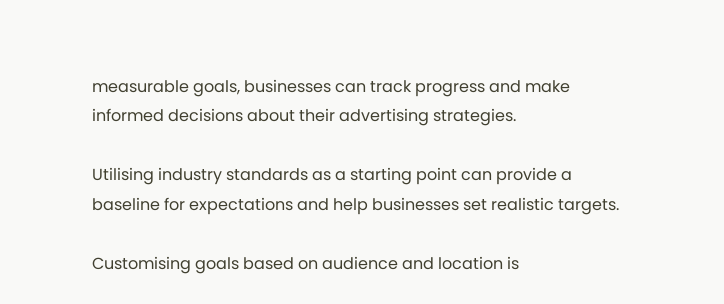measurable goals, businesses can track progress and make informed decisions about their advertising strategies.

Utilising industry standards as a starting point can provide a baseline for expectations and help businesses set realistic targets.

Customising goals based on audience and location is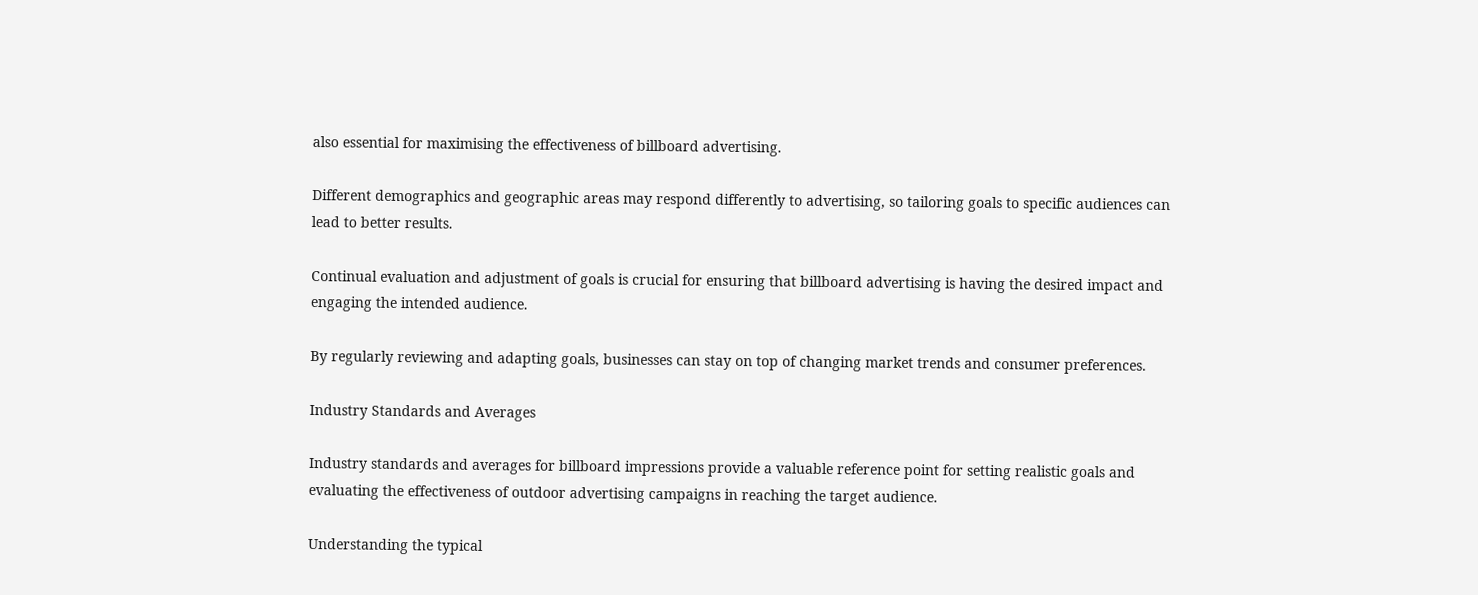also essential for maximising the effectiveness of billboard advertising.

Different demographics and geographic areas may respond differently to advertising, so tailoring goals to specific audiences can lead to better results.

Continual evaluation and adjustment of goals is crucial for ensuring that billboard advertising is having the desired impact and engaging the intended audience.

By regularly reviewing and adapting goals, businesses can stay on top of changing market trends and consumer preferences.

Industry Standards and Averages

Industry standards and averages for billboard impressions provide a valuable reference point for setting realistic goals and evaluating the effectiveness of outdoor advertising campaigns in reaching the target audience.

Understanding the typical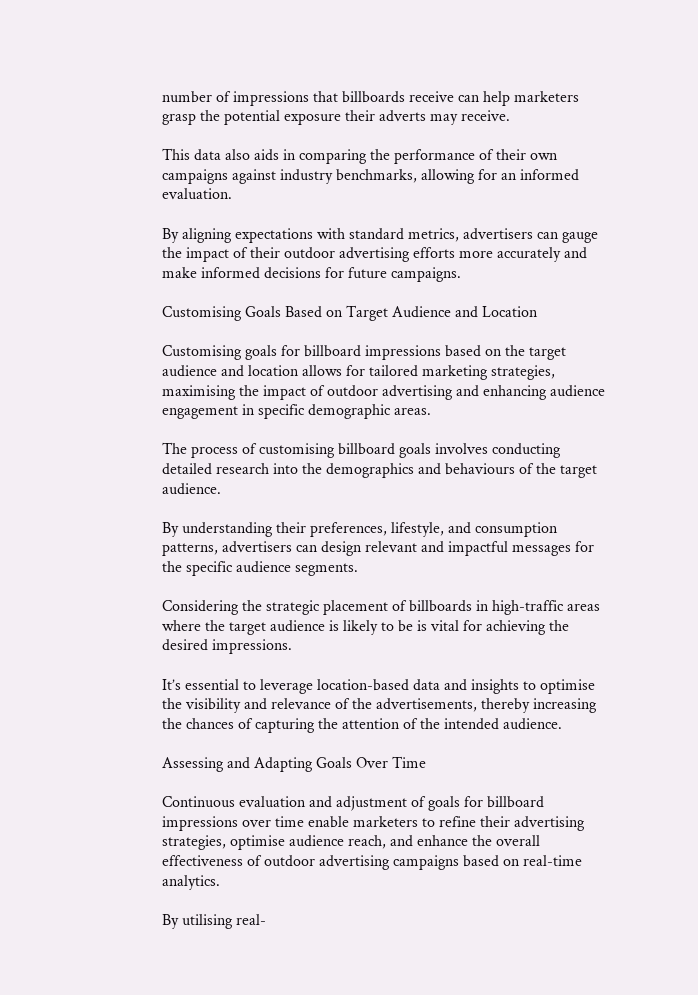number of impressions that billboards receive can help marketers grasp the potential exposure their adverts may receive.

This data also aids in comparing the performance of their own campaigns against industry benchmarks, allowing for an informed evaluation.

By aligning expectations with standard metrics, advertisers can gauge the impact of their outdoor advertising efforts more accurately and make informed decisions for future campaigns.

Customising Goals Based on Target Audience and Location

Customising goals for billboard impressions based on the target audience and location allows for tailored marketing strategies, maximising the impact of outdoor advertising and enhancing audience engagement in specific demographic areas.

The process of customising billboard goals involves conducting detailed research into the demographics and behaviours of the target audience.

By understanding their preferences, lifestyle, and consumption patterns, advertisers can design relevant and impactful messages for the specific audience segments.

Considering the strategic placement of billboards in high-traffic areas where the target audience is likely to be is vital for achieving the desired impressions.

It’s essential to leverage location-based data and insights to optimise the visibility and relevance of the advertisements, thereby increasing the chances of capturing the attention of the intended audience.

Assessing and Adapting Goals Over Time

Continuous evaluation and adjustment of goals for billboard impressions over time enable marketers to refine their advertising strategies, optimise audience reach, and enhance the overall effectiveness of outdoor advertising campaigns based on real-time analytics.

By utilising real-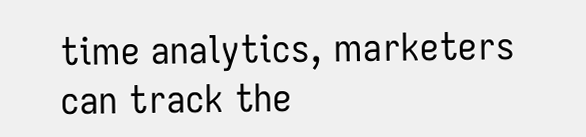time analytics, marketers can track the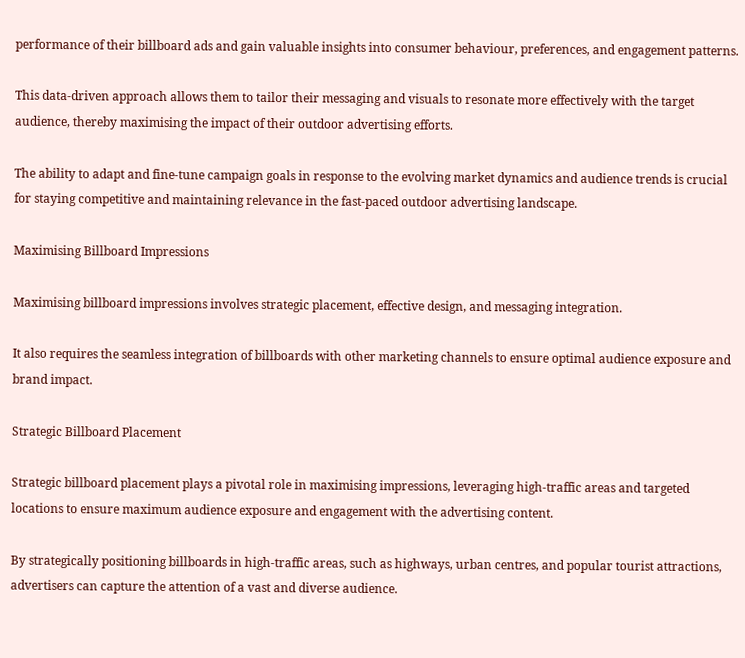performance of their billboard ads and gain valuable insights into consumer behaviour, preferences, and engagement patterns.

This data-driven approach allows them to tailor their messaging and visuals to resonate more effectively with the target audience, thereby maximising the impact of their outdoor advertising efforts.

The ability to adapt and fine-tune campaign goals in response to the evolving market dynamics and audience trends is crucial for staying competitive and maintaining relevance in the fast-paced outdoor advertising landscape.

Maximising Billboard Impressions

Maximising billboard impressions involves strategic placement, effective design, and messaging integration.

It also requires the seamless integration of billboards with other marketing channels to ensure optimal audience exposure and brand impact.

Strategic Billboard Placement

Strategic billboard placement plays a pivotal role in maximising impressions, leveraging high-traffic areas and targeted locations to ensure maximum audience exposure and engagement with the advertising content.

By strategically positioning billboards in high-traffic areas, such as highways, urban centres, and popular tourist attractions, advertisers can capture the attention of a vast and diverse audience.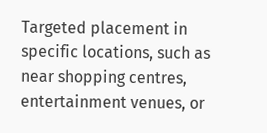Targeted placement in specific locations, such as near shopping centres, entertainment venues, or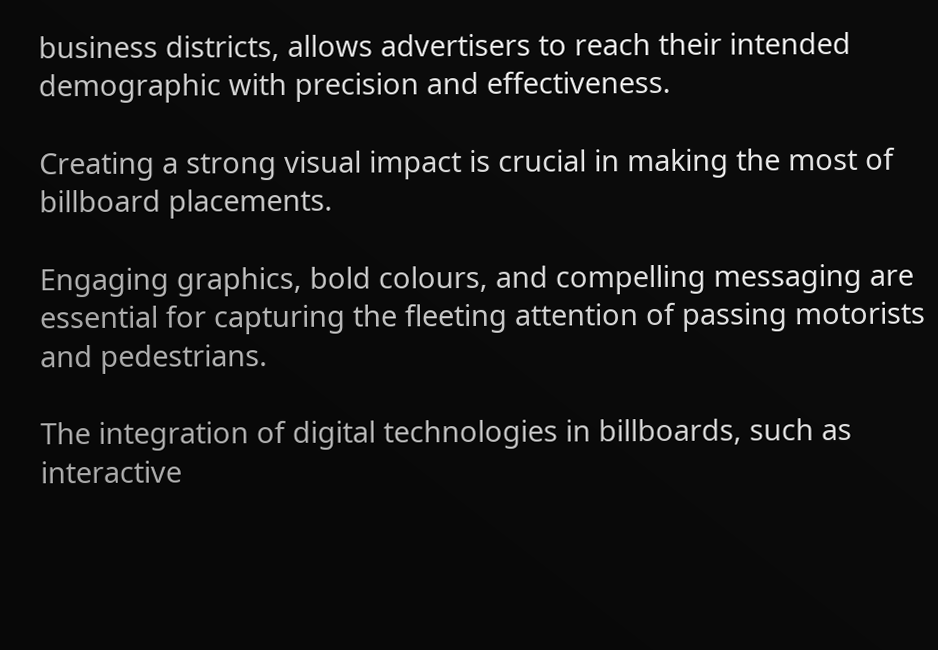business districts, allows advertisers to reach their intended demographic with precision and effectiveness.

Creating a strong visual impact is crucial in making the most of billboard placements.

Engaging graphics, bold colours, and compelling messaging are essential for capturing the fleeting attention of passing motorists and pedestrians.

The integration of digital technologies in billboards, such as interactive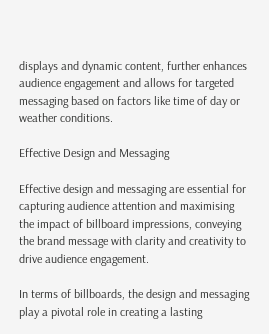displays and dynamic content, further enhances audience engagement and allows for targeted messaging based on factors like time of day or weather conditions.

Effective Design and Messaging

Effective design and messaging are essential for capturing audience attention and maximising the impact of billboard impressions, conveying the brand message with clarity and creativity to drive audience engagement.

In terms of billboards, the design and messaging play a pivotal role in creating a lasting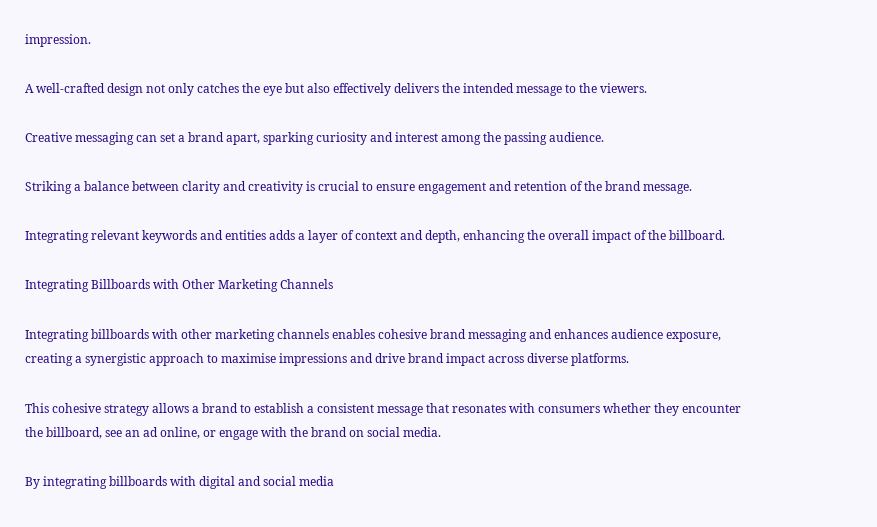impression.

A well-crafted design not only catches the eye but also effectively delivers the intended message to the viewers.

Creative messaging can set a brand apart, sparking curiosity and interest among the passing audience.

Striking a balance between clarity and creativity is crucial to ensure engagement and retention of the brand message.

Integrating relevant keywords and entities adds a layer of context and depth, enhancing the overall impact of the billboard.

Integrating Billboards with Other Marketing Channels

Integrating billboards with other marketing channels enables cohesive brand messaging and enhances audience exposure, creating a synergistic approach to maximise impressions and drive brand impact across diverse platforms.

This cohesive strategy allows a brand to establish a consistent message that resonates with consumers whether they encounter the billboard, see an ad online, or engage with the brand on social media.

By integrating billboards with digital and social media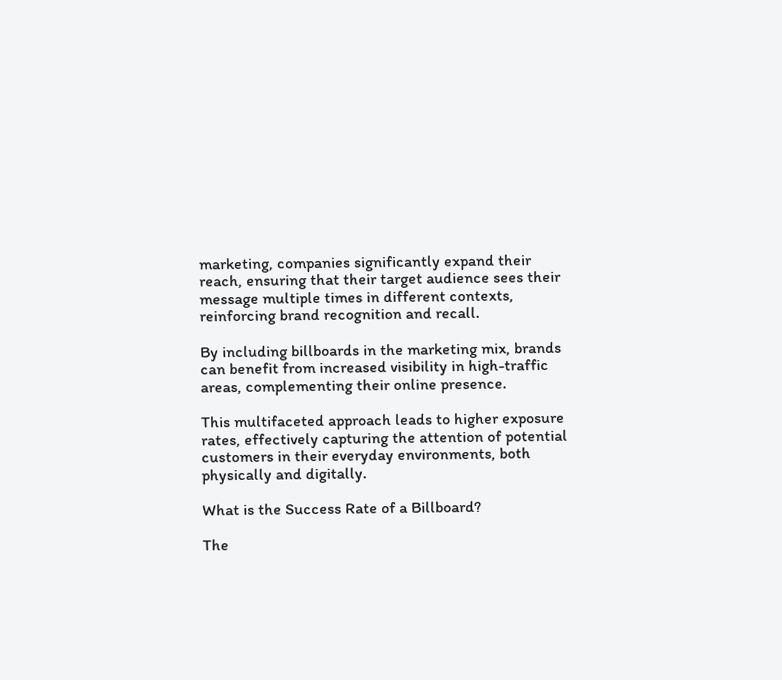marketing, companies significantly expand their reach, ensuring that their target audience sees their message multiple times in different contexts, reinforcing brand recognition and recall.

By including billboards in the marketing mix, brands can benefit from increased visibility in high-traffic areas, complementing their online presence.

This multifaceted approach leads to higher exposure rates, effectively capturing the attention of potential customers in their everyday environments, both physically and digitally.

What is the Success Rate of a Billboard?

The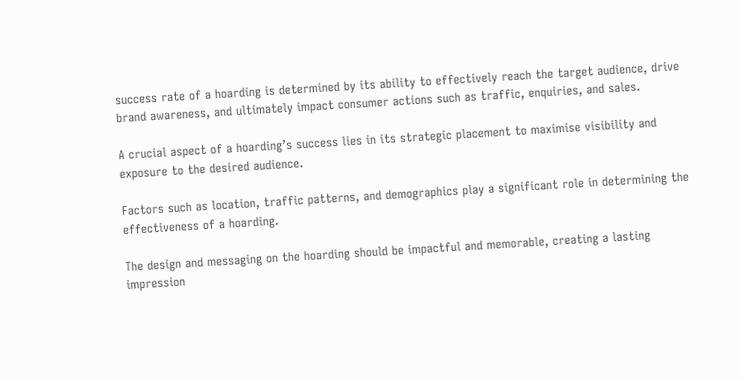success rate of a hoarding is determined by its ability to effectively reach the target audience, drive brand awareness, and ultimately impact consumer actions such as traffic, enquiries, and sales.

A crucial aspect of a hoarding’s success lies in its strategic placement to maximise visibility and exposure to the desired audience.

Factors such as location, traffic patterns, and demographics play a significant role in determining the effectiveness of a hoarding.

The design and messaging on the hoarding should be impactful and memorable, creating a lasting impression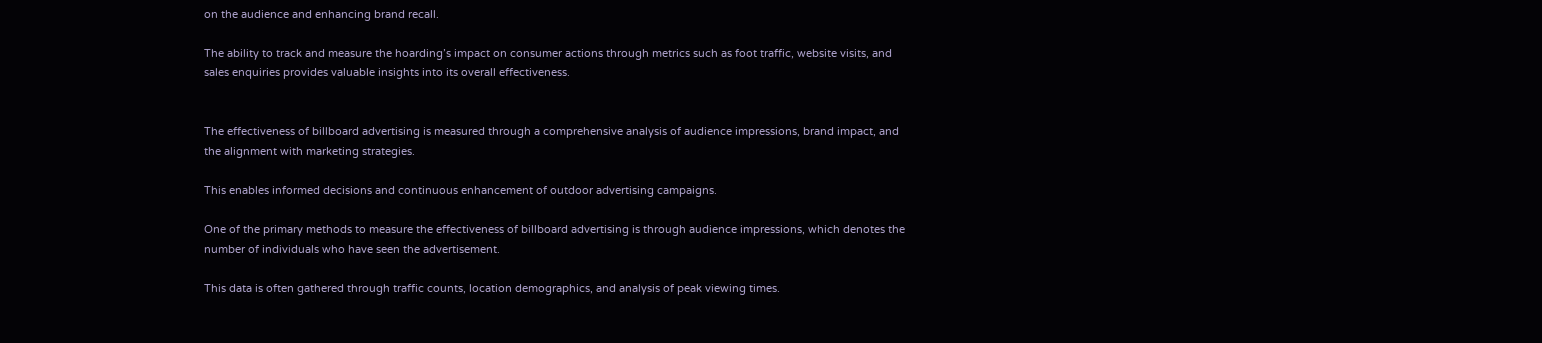on the audience and enhancing brand recall.

The ability to track and measure the hoarding’s impact on consumer actions through metrics such as foot traffic, website visits, and sales enquiries provides valuable insights into its overall effectiveness.


The effectiveness of billboard advertising is measured through a comprehensive analysis of audience impressions, brand impact, and the alignment with marketing strategies.

This enables informed decisions and continuous enhancement of outdoor advertising campaigns.

One of the primary methods to measure the effectiveness of billboard advertising is through audience impressions, which denotes the number of individuals who have seen the advertisement.

This data is often gathered through traffic counts, location demographics, and analysis of peak viewing times.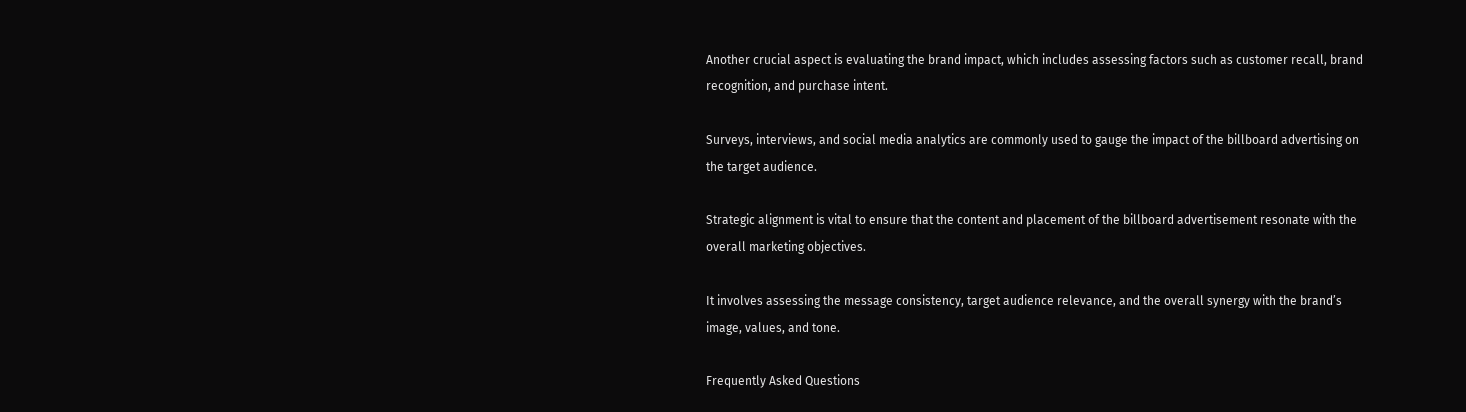Another crucial aspect is evaluating the brand impact, which includes assessing factors such as customer recall, brand recognition, and purchase intent.

Surveys, interviews, and social media analytics are commonly used to gauge the impact of the billboard advertising on the target audience.

Strategic alignment is vital to ensure that the content and placement of the billboard advertisement resonate with the overall marketing objectives.

It involves assessing the message consistency, target audience relevance, and the overall synergy with the brand’s image, values, and tone.

Frequently Asked Questions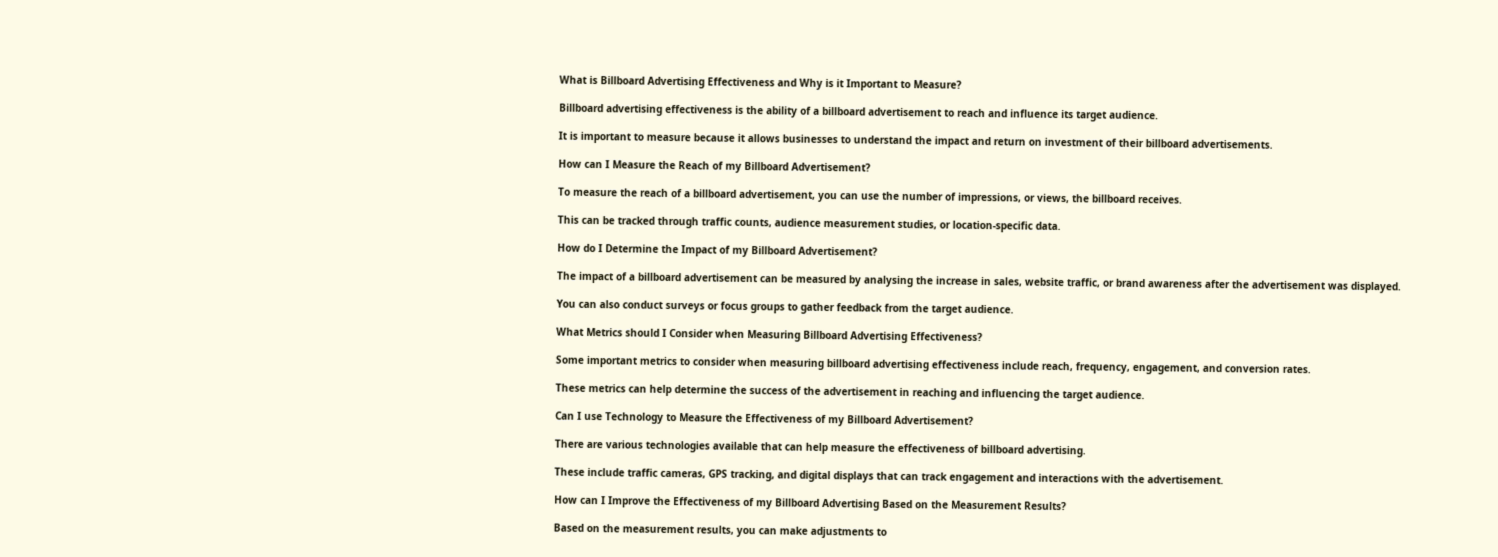What is Billboard Advertising Effectiveness and Why is it Important to Measure?

Billboard advertising effectiveness is the ability of a billboard advertisement to reach and influence its target audience.

It is important to measure because it allows businesses to understand the impact and return on investment of their billboard advertisements.

How can I Measure the Reach of my Billboard Advertisement?

To measure the reach of a billboard advertisement, you can use the number of impressions, or views, the billboard receives.

This can be tracked through traffic counts, audience measurement studies, or location-specific data.

How do I Determine the Impact of my Billboard Advertisement?

The impact of a billboard advertisement can be measured by analysing the increase in sales, website traffic, or brand awareness after the advertisement was displayed.

You can also conduct surveys or focus groups to gather feedback from the target audience.

What Metrics should I Consider when Measuring Billboard Advertising Effectiveness?

Some important metrics to consider when measuring billboard advertising effectiveness include reach, frequency, engagement, and conversion rates.

These metrics can help determine the success of the advertisement in reaching and influencing the target audience.

Can I use Technology to Measure the Effectiveness of my Billboard Advertisement?

There are various technologies available that can help measure the effectiveness of billboard advertising.

These include traffic cameras, GPS tracking, and digital displays that can track engagement and interactions with the advertisement.

How can I Improve the Effectiveness of my Billboard Advertising Based on the Measurement Results?

Based on the measurement results, you can make adjustments to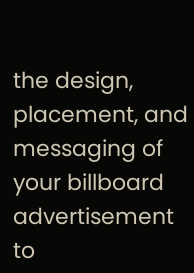the design, placement, and messaging of your billboard advertisement to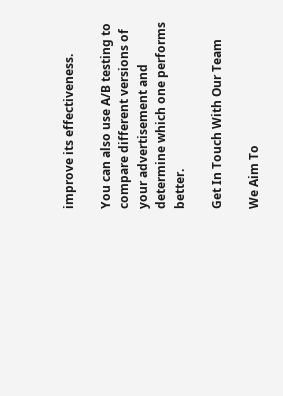improve its effectiveness.

You can also use A/B testing to compare different versions of your advertisement and determine which one performs better.

Get In Touch With Our Team

We Aim To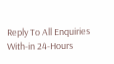Reply To All Enquiries With-in 24-Hours